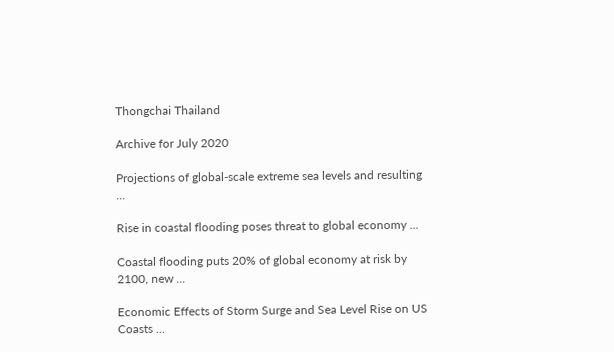Thongchai Thailand

Archive for July 2020

Projections of global-scale extreme sea levels and resulting ...

Rise in coastal flooding poses threat to global economy ...

Coastal flooding puts 20% of global economy at risk by 2100, new ...

Economic Effects of Storm Surge and Sea Level Rise on US Coasts ...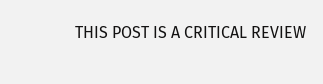THIS POST IS A CRITICAL REVIEW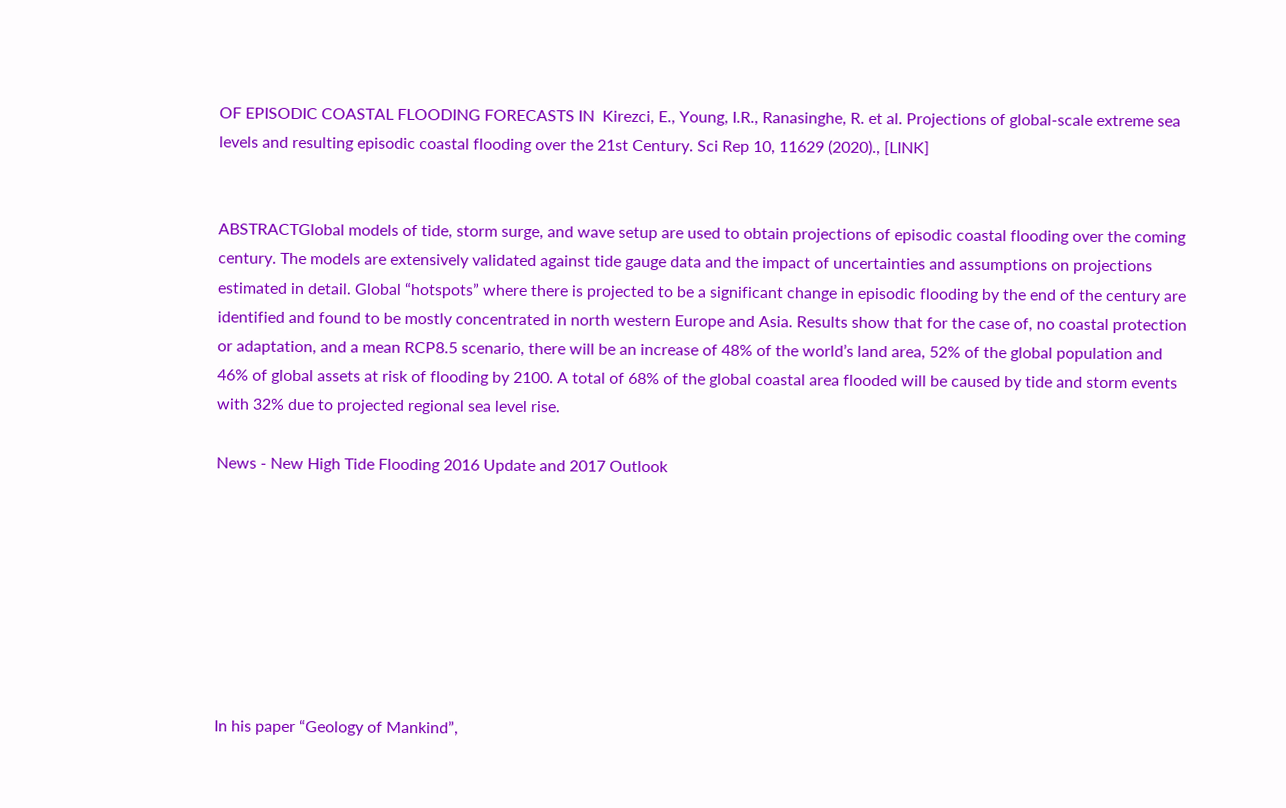OF EPISODIC COASTAL FLOODING FORECASTS IN  Kirezci, E., Young, I.R., Ranasinghe, R. et al. Projections of global-scale extreme sea levels and resulting episodic coastal flooding over the 21st Century. Sci Rep 10, 11629 (2020)., [LINK]


ABSTRACTGlobal models of tide, storm surge, and wave setup are used to obtain projections of episodic coastal flooding over the coming century. The models are extensively validated against tide gauge data and the impact of uncertainties and assumptions on projections estimated in detail. Global “hotspots” where there is projected to be a significant change in episodic flooding by the end of the century are identified and found to be mostly concentrated in north western Europe and Asia. Results show that for the case of, no coastal protection or adaptation, and a mean RCP8.5 scenario, there will be an increase of 48% of the world’s land area, 52% of the global population and 46% of global assets at risk of flooding by 2100. A total of 68% of the global coastal area flooded will be caused by tide and storm events with 32% due to projected regional sea level rise.

News - New High Tide Flooding 2016 Update and 2017 Outlook








In his paper “Geology of Mankind”,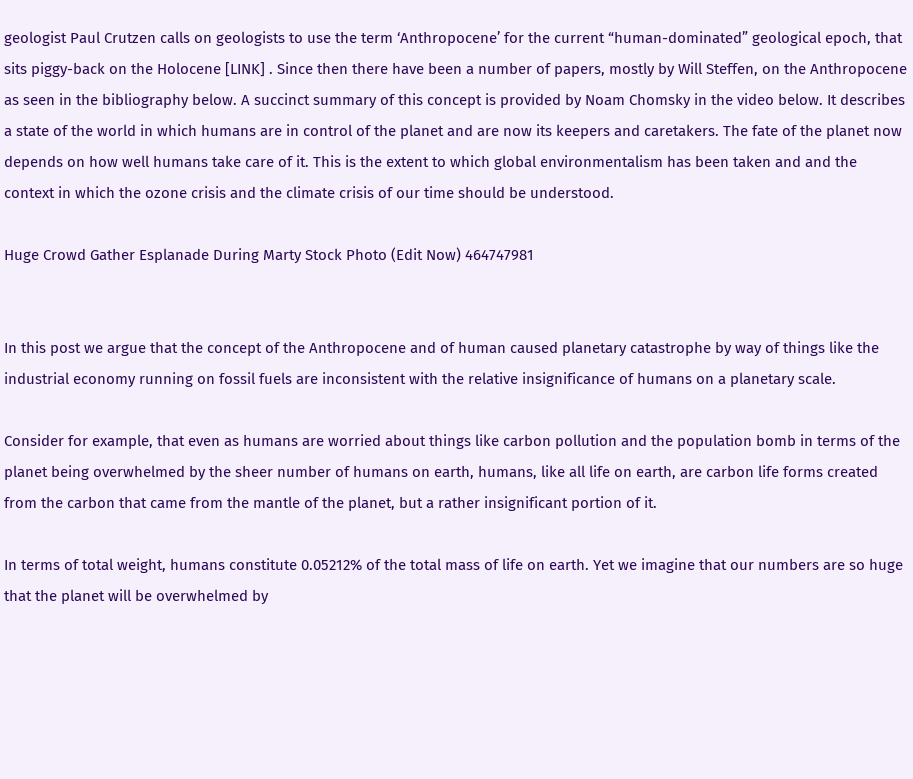geologist Paul Crutzen calls on geologists to use the term ‘Anthropocene’ for the current “human-dominated” geological epoch, that sits piggy-back on the Holocene [LINK] . Since then there have been a number of papers, mostly by Will Steffen, on the Anthropocene as seen in the bibliography below. A succinct summary of this concept is provided by Noam Chomsky in the video below. It describes a state of the world in which humans are in control of the planet and are now its keepers and caretakers. The fate of the planet now depends on how well humans take care of it. This is the extent to which global environmentalism has been taken and and the context in which the ozone crisis and the climate crisis of our time should be understood.

Huge Crowd Gather Esplanade During Marty Stock Photo (Edit Now) 464747981


In this post we argue that the concept of the Anthropocene and of human caused planetary catastrophe by way of things like the industrial economy running on fossil fuels are inconsistent with the relative insignificance of humans on a planetary scale.

Consider for example, that even as humans are worried about things like carbon pollution and the population bomb in terms of the planet being overwhelmed by the sheer number of humans on earth, humans, like all life on earth, are carbon life forms created from the carbon that came from the mantle of the planet, but a rather insignificant portion of it.

In terms of total weight, humans constitute 0.05212% of the total mass of life on earth. Yet we imagine that our numbers are so huge that the planet will be overwhelmed by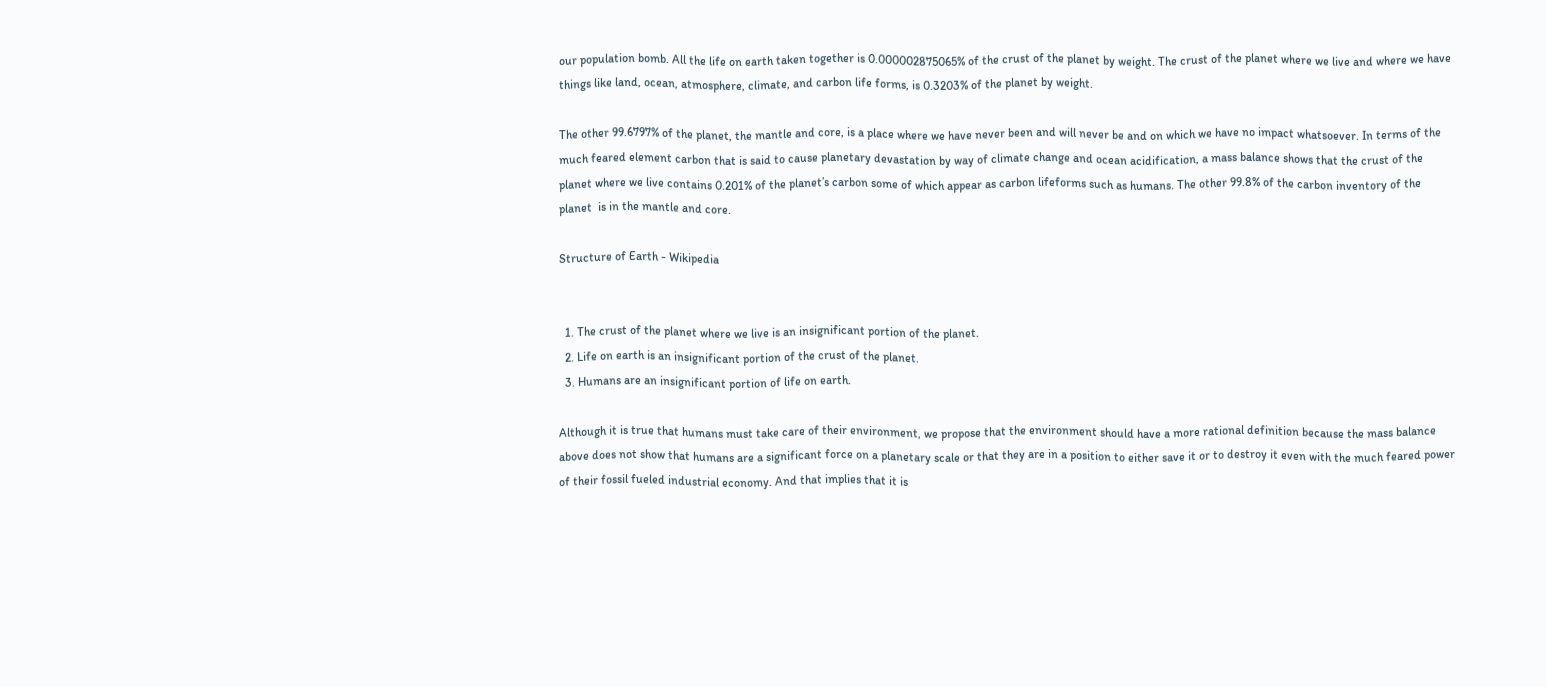our population bomb. All the life on earth taken together is 0.000002875065% of the crust of the planet by weight. The crust of the planet where we live and where we have things like land, ocean, atmosphere, climate, and carbon life forms, is 0.3203% of the planet by weight.

The other 99.6797% of the planet, the mantle and core, is a place where we have never been and will never be and on which we have no impact whatsoever. In terms of the much feared element carbon that is said to cause planetary devastation by way of climate change and ocean acidification, a mass balance shows that the crust of the planet where we live contains 0.201% of the planet’s carbon some of which appear as carbon lifeforms such as humans. The other 99.8% of the carbon inventory of the planet  is in the mantle and core.

Structure of Earth - Wikipedia


  1. The crust of the planet where we live is an insignificant portion of the planet.
  2. Life on earth is an insignificant portion of the crust of the planet.
  3. Humans are an insignificant portion of life on earth.

Although it is true that humans must take care of their environment, we propose that the environment should have a more rational definition because the mass balance above does not show that humans are a significant force on a planetary scale or that they are in a position to either save it or to destroy it even with the much feared power of their fossil fueled industrial economy. And that implies that it is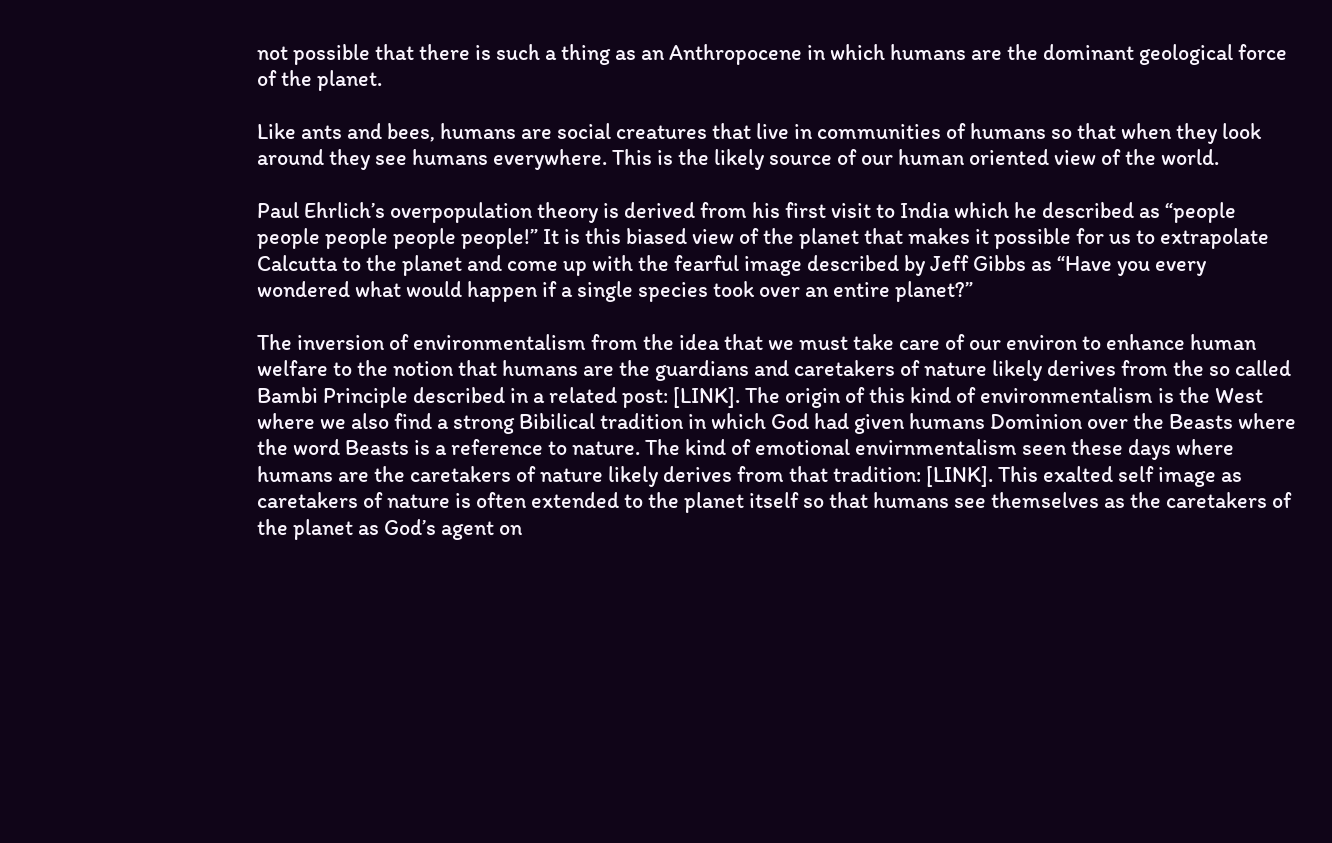not possible that there is such a thing as an Anthropocene in which humans are the dominant geological force of the planet.

Like ants and bees, humans are social creatures that live in communities of humans so that when they look around they see humans everywhere. This is the likely source of our human oriented view of the world.

Paul Ehrlich’s overpopulation theory is derived from his first visit to India which he described as “people people people people people!” It is this biased view of the planet that makes it possible for us to extrapolate Calcutta to the planet and come up with the fearful image described by Jeff Gibbs as “Have you every wondered what would happen if a single species took over an entire planet?”

The inversion of environmentalism from the idea that we must take care of our environ to enhance human welfare to the notion that humans are the guardians and caretakers of nature likely derives from the so called Bambi Principle described in a related post: [LINK]. The origin of this kind of environmentalism is the West where we also find a strong Bibilical tradition in which God had given humans Dominion over the Beasts where the word Beasts is a reference to nature. The kind of emotional envirnmentalism seen these days where humans are the caretakers of nature likely derives from that tradition: [LINK]. This exalted self image as caretakers of nature is often extended to the planet itself so that humans see themselves as the caretakers of the planet as God’s agent on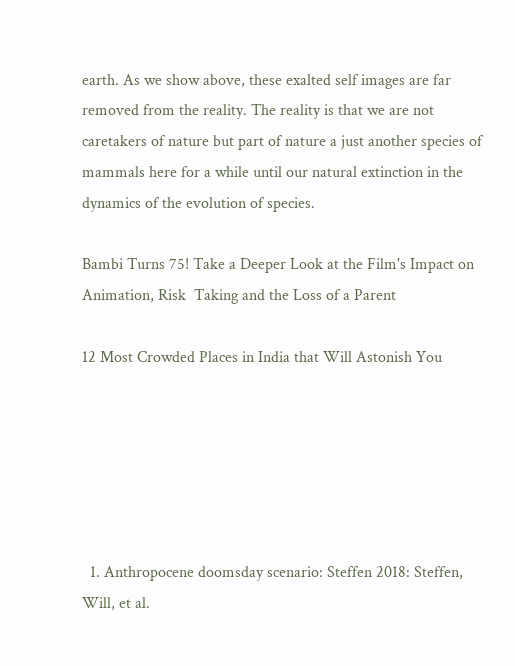earth. As we show above, these exalted self images are far removed from the reality. The reality is that we are not caretakers of nature but part of nature a just another species of mammals here for a while until our natural extinction in the dynamics of the evolution of species.

Bambi Turns 75! Take a Deeper Look at the Film's Impact on Animation, Risk  Taking and the Loss of a Parent

12 Most Crowded Places in India that Will Astonish You






  1. Anthropocene doomsday scenario: Steffen 2018: Steffen, Will, et al.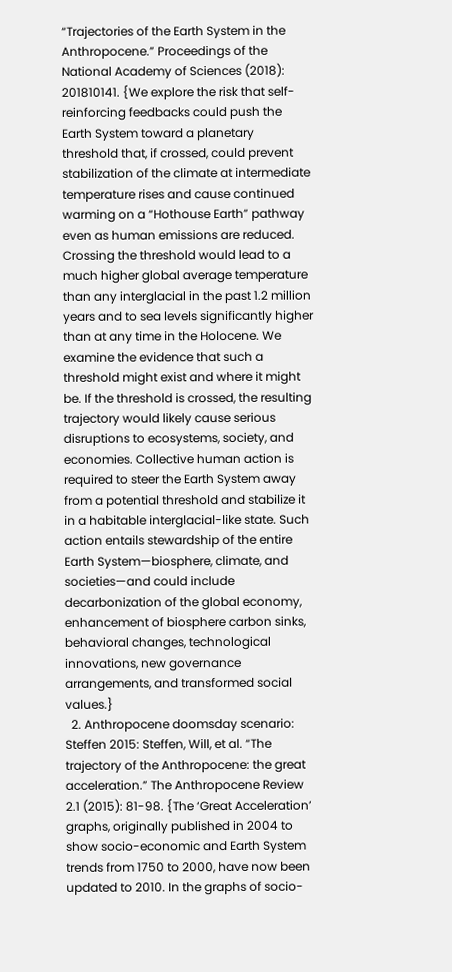“Trajectories of the Earth System in the Anthropocene.” Proceedings of the National Academy of Sciences (2018): 201810141. {We explore the risk that self-reinforcing feedbacks could push the Earth System toward a planetary threshold that, if crossed, could prevent stabilization of the climate at intermediate temperature rises and cause continued warming on a “Hothouse Earth” pathway even as human emissions are reduced. Crossing the threshold would lead to a much higher global average temperature than any interglacial in the past 1.2 million years and to sea levels significantly higher than at any time in the Holocene. We examine the evidence that such a threshold might exist and where it might be. If the threshold is crossed, the resulting trajectory would likely cause serious disruptions to ecosystems, society, and economies. Collective human action is required to steer the Earth System away from a potential threshold and stabilize it in a habitable interglacial-like state. Such action entails stewardship of the entire Earth System—biosphere, climate, and societies—and could include decarbonization of the global economy, enhancement of biosphere carbon sinks, behavioral changes, technological innovations, new governance arrangements, and transformed social values.}
  2. Anthropocene doomsday scenario: Steffen 2015: Steffen, Will, et al. “The trajectory of the Anthropocene: the great acceleration.” The Anthropocene Review 2.1 (2015): 81-98. {The ‘Great Acceleration’ graphs, originally published in 2004 to show socio-economic and Earth System trends from 1750 to 2000, have now been updated to 2010. In the graphs of socio-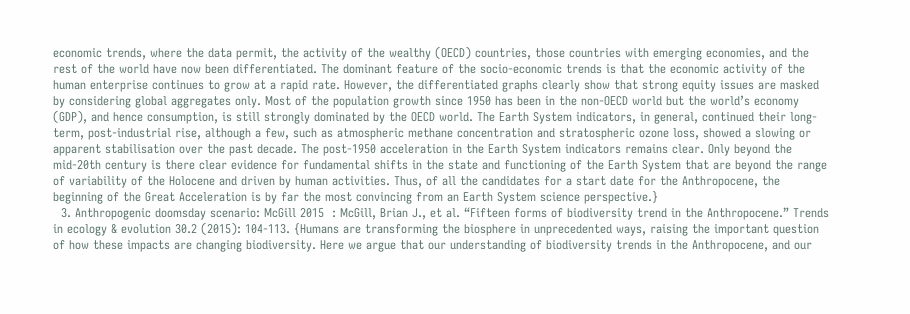economic trends, where the data permit, the activity of the wealthy (OECD) countries, those countries with emerging economies, and the rest of the world have now been differentiated. The dominant feature of the socio-economic trends is that the economic activity of the human enterprise continues to grow at a rapid rate. However, the differentiated graphs clearly show that strong equity issues are masked by considering global aggregates only. Most of the population growth since 1950 has been in the non-OECD world but the world’s economy (GDP), and hence consumption, is still strongly dominated by the OECD world. The Earth System indicators, in general, continued their long-term, post-industrial rise, although a few, such as atmospheric methane concentration and stratospheric ozone loss, showed a slowing or apparent stabilisation over the past decade. The post-1950 acceleration in the Earth System indicators remains clear. Only beyond the mid-20th century is there clear evidence for fundamental shifts in the state and functioning of the Earth System that are beyond the range of variability of the Holocene and driven by human activities. Thus, of all the candidates for a start date for the Anthropocene, the beginning of the Great Acceleration is by far the most convincing from an Earth System science perspective.}
  3. Anthropogenic doomsday scenario: McGill 2015  : McGill, Brian J., et al. “Fifteen forms of biodiversity trend in the Anthropocene.” Trends in ecology & evolution 30.2 (2015): 104-113. {Humans are transforming the biosphere in unprecedented ways, raising the important question of how these impacts are changing biodiversity. Here we argue that our understanding of biodiversity trends in the Anthropocene, and our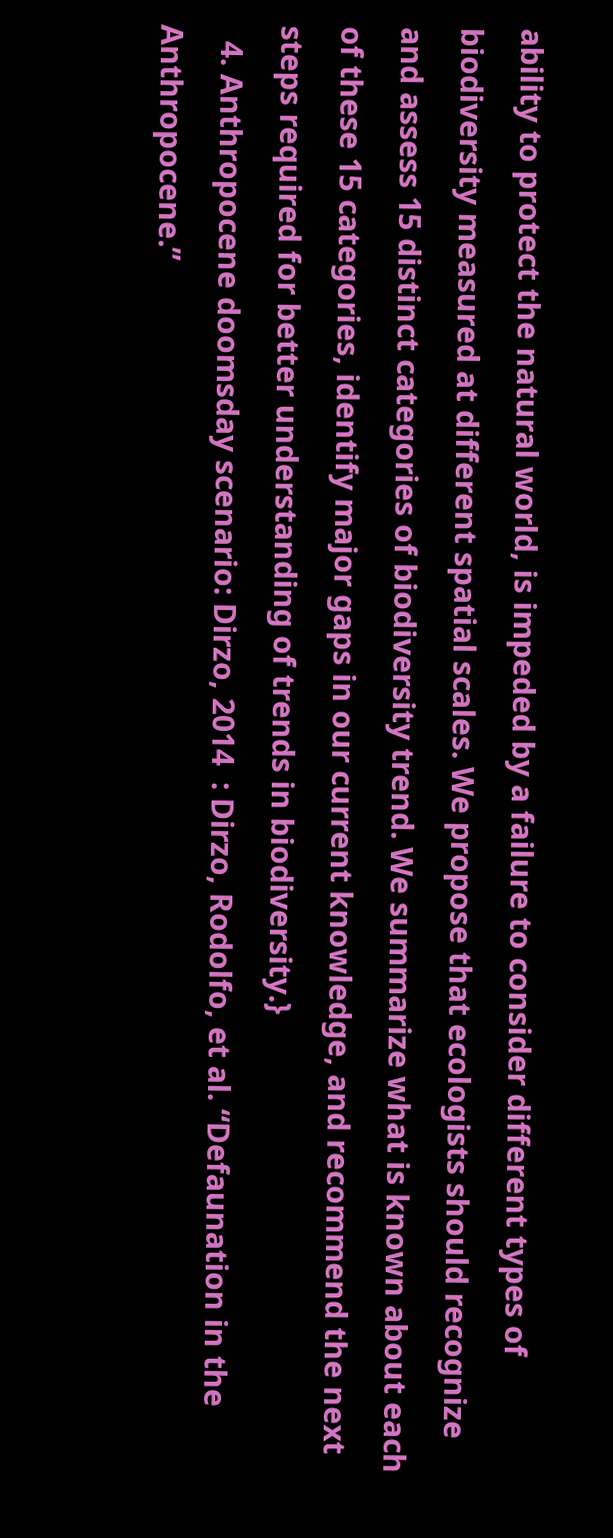ability to protect the natural world, is impeded by a failure to consider different types of biodiversity measured at different spatial scales. We propose that ecologists should recognize and assess 15 distinct categories of biodiversity trend. We summarize what is known about each of these 15 categories, identify major gaps in our current knowledge, and recommend the next steps required for better understanding of trends in biodiversity.}
  4. Anthropocene doomsday scenario: Dirzo, 2014  : Dirzo, Rodolfo, et al. “Defaunation in the Anthropocene.”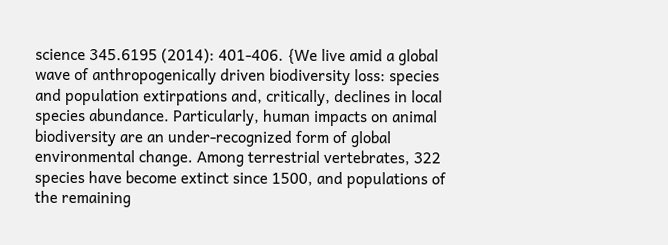science 345.6195 (2014): 401-406. {We live amid a global wave of anthropogenically driven biodiversity loss: species and population extirpations and, critically, declines in local species abundance. Particularly, human impacts on animal biodiversity are an under-recognized form of global environmental change. Among terrestrial vertebrates, 322 species have become extinct since 1500, and populations of the remaining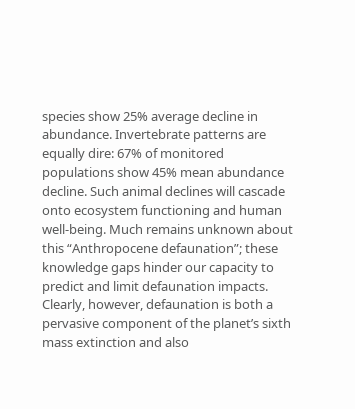species show 25% average decline in abundance. Invertebrate patterns are equally dire: 67% of monitored populations show 45% mean abundance decline. Such animal declines will cascade onto ecosystem functioning and human well-being. Much remains unknown about this “Anthropocene defaunation”; these knowledge gaps hinder our capacity to predict and limit defaunation impacts. Clearly, however, defaunation is both a pervasive component of the planet’s sixth mass extinction and also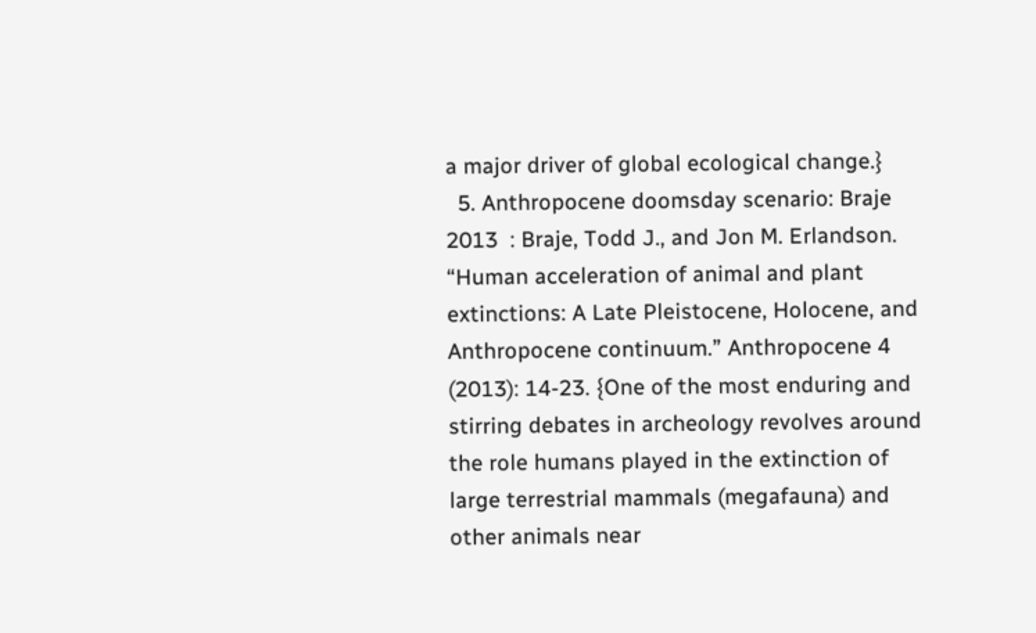a major driver of global ecological change.}
  5. Anthropocene doomsday scenario: Braje 2013  : Braje, Todd J., and Jon M. Erlandson. “Human acceleration of animal and plant extinctions: A Late Pleistocene, Holocene, and Anthropocene continuum.” Anthropocene 4 (2013): 14-23. {One of the most enduring and stirring debates in archeology revolves around the role humans played in the extinction of large terrestrial mammals (megafauna) and other animals near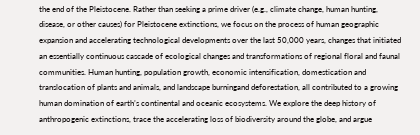the end of the Pleistocene. Rather than seeking a prime driver (e.g., climate change, human hunting, disease, or other causes) for Pleistocene extinctions, we focus on the process of human geographic expansion and accelerating technological developments over the last 50,000 years, changes that initiated an essentially continuous cascade of ecological changes and transformations of regional floral and faunal communities. Human hunting, population growth, economic intensification, domestication and translocation of plants and animals, and landscape burningand deforestation, all contributed to a growing human domination of earth’s continental and oceanic ecosystems. We explore the deep history of anthropogenic extinctions, trace the accelerating loss of biodiversity around the globe, and argue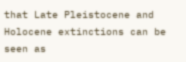that Late Pleistocene and Holocene extinctions can be seen as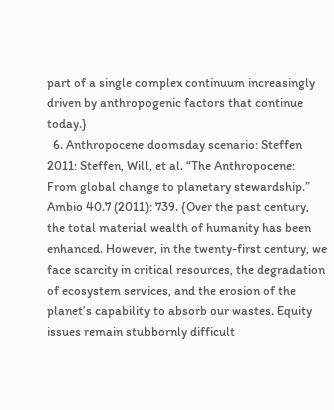part of a single complex continuum increasingly driven by anthropogenic factors that continue today.}
  6. Anthropocene doomsday scenario: Steffen 2011: Steffen, Will, et al. “The Anthropocene: From global change to planetary stewardship.” Ambio 40.7 (2011): 739. {Over the past century, the total material wealth of humanity has been enhanced. However, in the twenty-first century, we face scarcity in critical resources, the degradation of ecosystem services, and the erosion of the planet’s capability to absorb our wastes. Equity issues remain stubbornly difficult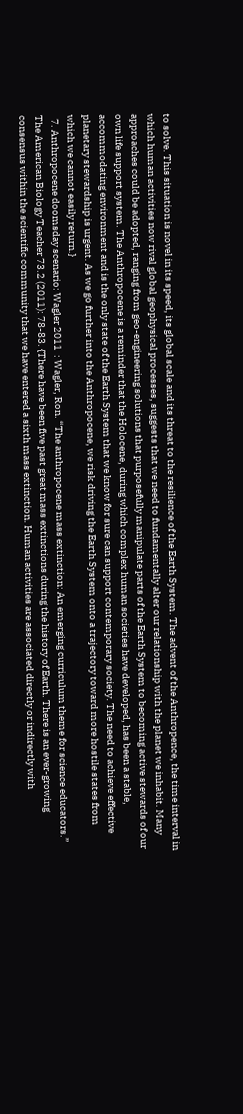to solve. This situation is novel in its speed, its global scale and its threat to the resilience of the Earth System. The advent of the Anthropence, the time interval in which human activities now rival global geophysical processes, suggests that we need to fundamentally alter our relationship with the planet we inhabit. Many approaches could be adopted, ranging from geo-engineering solutions that purposefully manipulate parts of the Earth System to becoming active stewards of our own life support system. The Anthropocene is a reminder that the Holocene, during which complex human societies have developed, has been a stable, accommodating environment and is the only state of the Earth System that we know for sure can support contemporary society. The need to achieve effective planetary stewardship is urgent. As we go further into the Anthropocene, we risk driving the Earth System onto a trajectory toward more hostile states from which we cannot easily return.}
  7. Anthropocene doomsday scenario: Wagler 2011  : Wagler, Ron. “The anthropocene mass extinction: An emerging curriculum theme for science educators.” The American Biology Teacher 73.2 (2011): 78-83. {There have been five past great mass extinctions during the history of Earth. There is an ever-growing consensus within the scientific community that we have entered a sixth mass extinction. Human activities are associated directly or indirectly with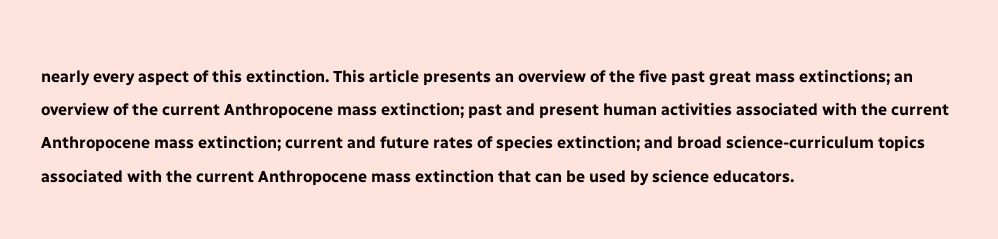nearly every aspect of this extinction. This article presents an overview of the five past great mass extinctions; an overview of the current Anthropocene mass extinction; past and present human activities associated with the current Anthropocene mass extinction; current and future rates of species extinction; and broad science-curriculum topics associated with the current Anthropocene mass extinction that can be used by science educators.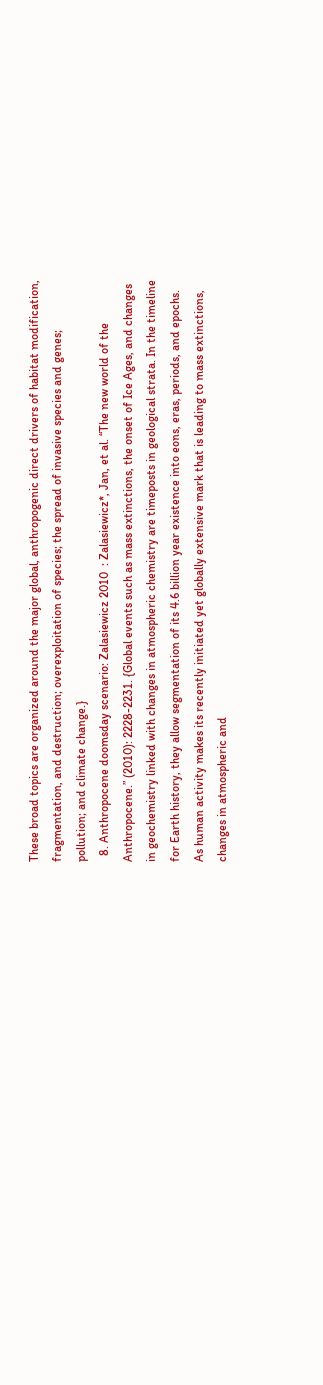These broad topics are organized around the major global, anthropogenic direct drivers of habitat modification, fragmentation, and destruction; overexploitation of species; the spread of invasive species and genes; pollution; and climate change.}
  8. Anthropocene doomsday scenario: Zalasiewicz 2010  : Zalasiewicz*, Jan, et al. “The new world of the Anthropocene.” (2010): 2228-2231. {Global events such as mass extinctions, the onset of Ice Ages, and changes in geochemistry linked with changes in atmospheric chemistry are timeposts in geological strata. In the timeline for Earth history, they allow segmentation of its 4.6 billion year existence into eons, eras, periods, and epochs. As human activity makes its recently initiated yet globally extensive mark that is leading to mass extinctions, changes in atmospheric and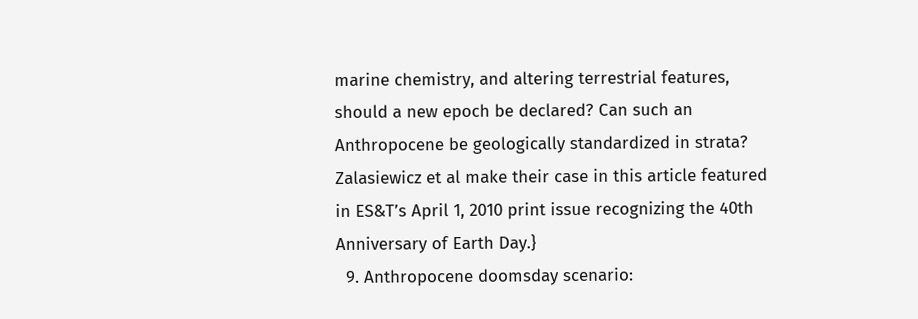marine chemistry, and altering terrestrial features, should a new epoch be declared? Can such an Anthropocene be geologically standardized in strata? Zalasiewicz et al make their case in this article featured in ES&T’s April 1, 2010 print issue recognizing the 40th Anniversary of Earth Day.}
  9. Anthropocene doomsday scenario: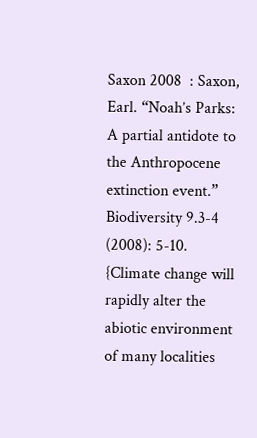Saxon 2008  : Saxon, Earl. “Noah’s Parks: A partial antidote to the Anthropocene extinction event.” Biodiversity 9.3-4 (2008): 5-10. {Climate change will rapidly alter the abiotic environment of many localities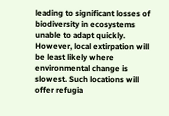leading to significant losses of biodiversity in ecosystems unable to adapt quickly. However, local extirpation will be least likely where environmental change is slowest. Such locations will offer refugia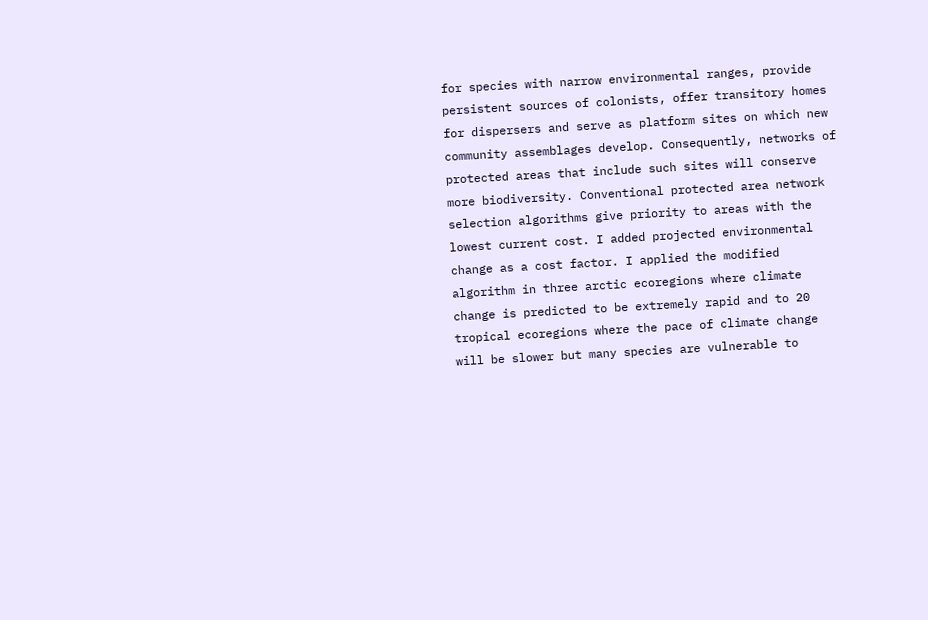for species with narrow environmental ranges, provide persistent sources of colonists, offer transitory homes for dispersers and serve as platform sites on which new community assemblages develop. Consequently, networks of protected areas that include such sites will conserve more biodiversity. Conventional protected area network selection algorithms give priority to areas with the lowest current cost. I added projected environmental change as a cost factor. I applied the modified algorithm in three arctic ecoregions where climate change is predicted to be extremely rapid and to 20 tropical ecoregions where the pace of climate change will be slower but many species are vulnerable to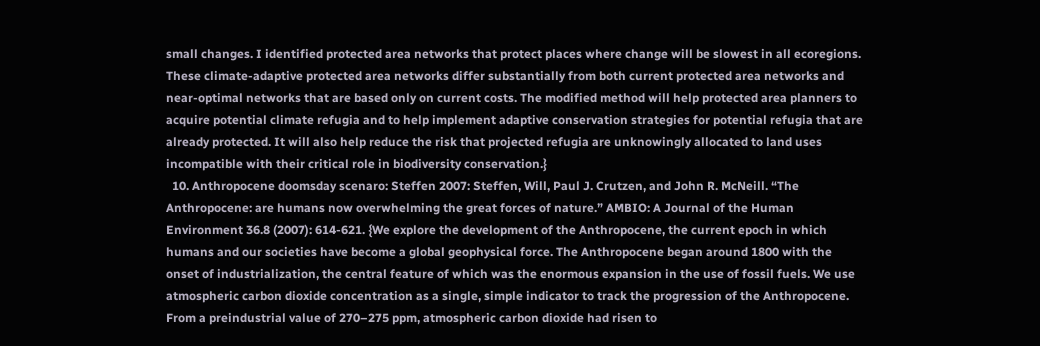small changes. I identified protected area networks that protect places where change will be slowest in all ecoregions. These climate-adaptive protected area networks differ substantially from both current protected area networks and near-optimal networks that are based only on current costs. The modified method will help protected area planners to acquire potential climate refugia and to help implement adaptive conservation strategies for potential refugia that are already protected. It will also help reduce the risk that projected refugia are unknowingly allocated to land uses incompatible with their critical role in biodiversity conservation.}
  10. Anthropocene doomsday scenaro: Steffen 2007: Steffen, Will, Paul J. Crutzen, and John R. McNeill. “The Anthropocene: are humans now overwhelming the great forces of nature.” AMBIO: A Journal of the Human Environment 36.8 (2007): 614-621. {We explore the development of the Anthropocene, the current epoch in which humans and our societies have become a global geophysical force. The Anthropocene began around 1800 with the onset of industrialization, the central feature of which was the enormous expansion in the use of fossil fuels. We use atmospheric carbon dioxide concentration as a single, simple indicator to track the progression of the Anthropocene. From a preindustrial value of 270–275 ppm, atmospheric carbon dioxide had risen to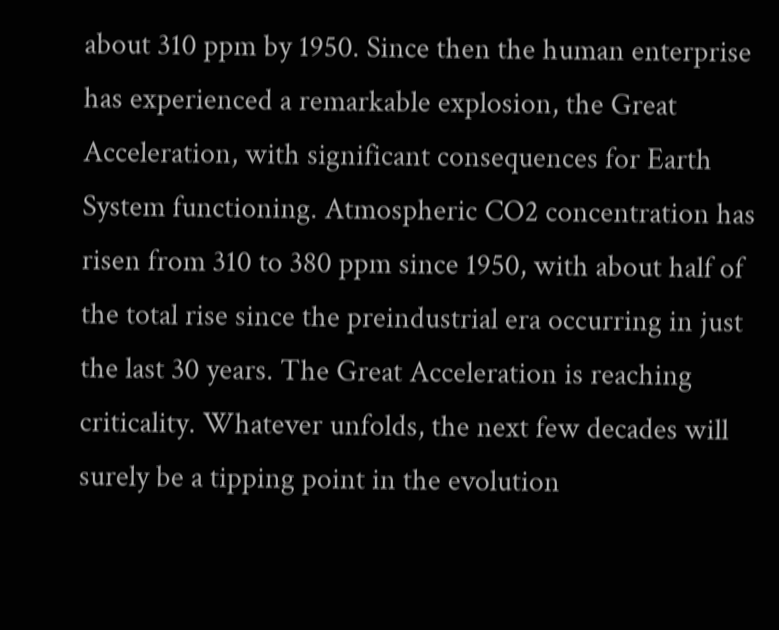about 310 ppm by 1950. Since then the human enterprise has experienced a remarkable explosion, the Great Acceleration, with significant consequences for Earth System functioning. Atmospheric CO2 concentration has risen from 310 to 380 ppm since 1950, with about half of the total rise since the preindustrial era occurring in just the last 30 years. The Great Acceleration is reaching criticality. Whatever unfolds, the next few decades will surely be a tipping point in the evolution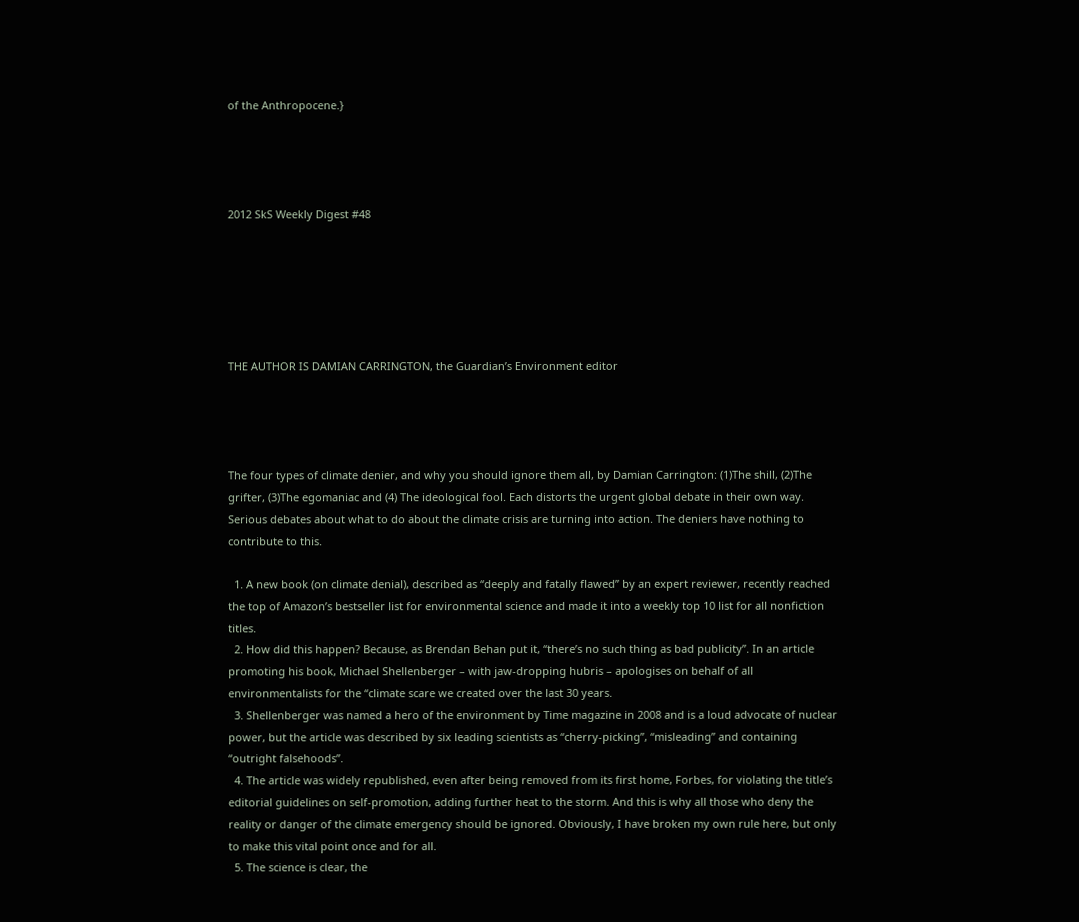of the Anthropocene.}




2012 SkS Weekly Digest #48






THE AUTHOR IS DAMIAN CARRINGTON, the Guardian’s Environment editor




The four types of climate denier, and why you should ignore them all, by Damian Carrington: (1)The shill, (2)The grifter, (3)The egomaniac and (4) The ideological fool. Each distorts the urgent global debate in their own way. Serious debates about what to do about the climate crisis are turning into action. The deniers have nothing to contribute to this.

  1. A new book (on climate denial), described as “deeply and fatally flawed” by an expert reviewer, recently reached the top of Amazon’s bestseller list for environmental science and made it into a weekly top 10 list for all nonfiction titles.
  2. How did this happen? Because, as Brendan Behan put it, “there’s no such thing as bad publicity”. In an article promoting his book, Michael Shellenberger – with jaw-dropping hubris – apologises on behalf of all environmentalists for the “climate scare we created over the last 30 years.
  3. Shellenberger was named a hero of the environment by Time magazine in 2008 and is a loud advocate of nuclear power, but the article was described by six leading scientists as “cherry-picking”, “misleading” and containing “outright falsehoods”.
  4. The article was widely republished, even after being removed from its first home, Forbes, for violating the title’s editorial guidelines on self-promotion, adding further heat to the storm. And this is why all those who deny the reality or danger of the climate emergency should be ignored. Obviously, I have broken my own rule here, but only to make this vital point once and for all.
  5. The science is clear, the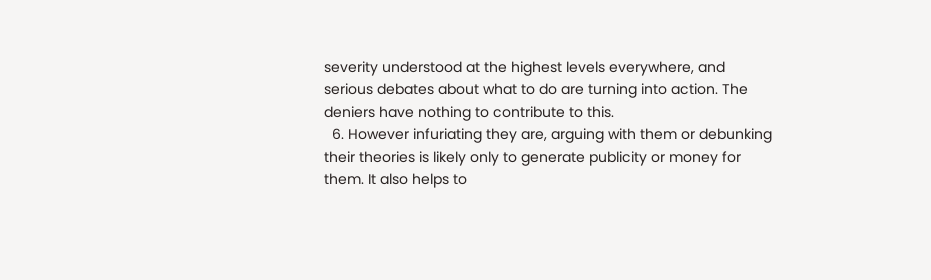severity understood at the highest levels everywhere, and serious debates about what to do are turning into action. The deniers have nothing to contribute to this.
  6. However infuriating they are, arguing with them or debunking their theories is likely only to generate publicity or money for them. It also helps to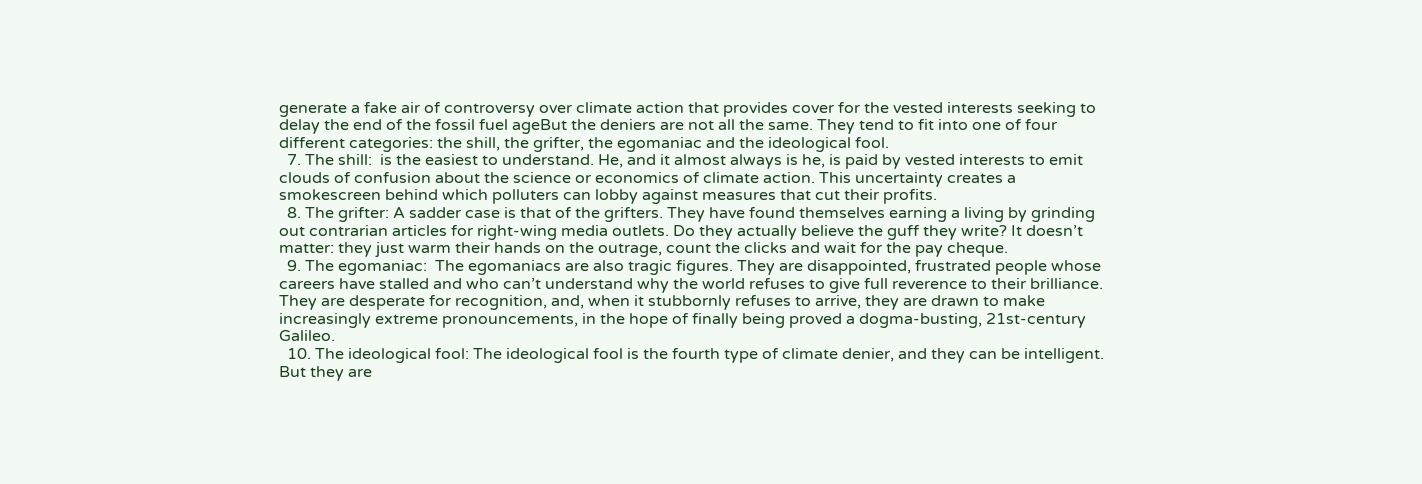generate a fake air of controversy over climate action that provides cover for the vested interests seeking to delay the end of the fossil fuel ageBut the deniers are not all the same. They tend to fit into one of four different categories: the shill, the grifter, the egomaniac and the ideological fool.
  7. The shill:  is the easiest to understand. He, and it almost always is he, is paid by vested interests to emit clouds of confusion about the science or economics of climate action. This uncertainty creates a smokescreen behind which polluters can lobby against measures that cut their profits.
  8. The grifter: A sadder case is that of the grifters. They have found themselves earning a living by grinding out contrarian articles for right-wing media outlets. Do they actually believe the guff they write? It doesn’t matter: they just warm their hands on the outrage, count the clicks and wait for the pay cheque.
  9. The egomaniac:  The egomaniacs are also tragic figures. They are disappointed, frustrated people whose careers have stalled and who can’t understand why the world refuses to give full reverence to their brilliance. They are desperate for recognition, and, when it stubbornly refuses to arrive, they are drawn to make increasingly extreme pronouncements, in the hope of finally being proved a dogma-busting, 21st-century Galileo.
  10. The ideological fool: The ideological fool is the fourth type of climate denier, and they can be intelligent. But they are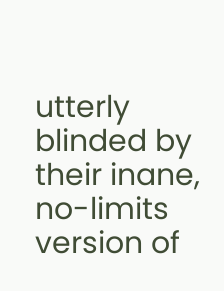utterly blinded by their inane, no-limits version of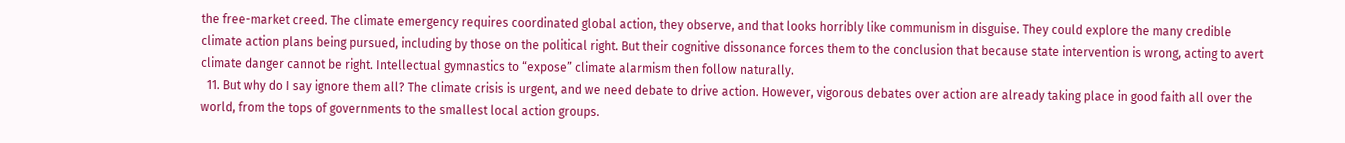the free-market creed. The climate emergency requires coordinated global action, they observe, and that looks horribly like communism in disguise. They could explore the many credible climate action plans being pursued, including by those on the political right. But their cognitive dissonance forces them to the conclusion that because state intervention is wrong, acting to avert climate danger cannot be right. Intellectual gymnastics to “expose” climate alarmism then follow naturally.
  11. But why do I say ignore them all? The climate crisis is urgent, and we need debate to drive action. However, vigorous debates over action are already taking place in good faith all over the world, from the tops of governments to the smallest local action groups.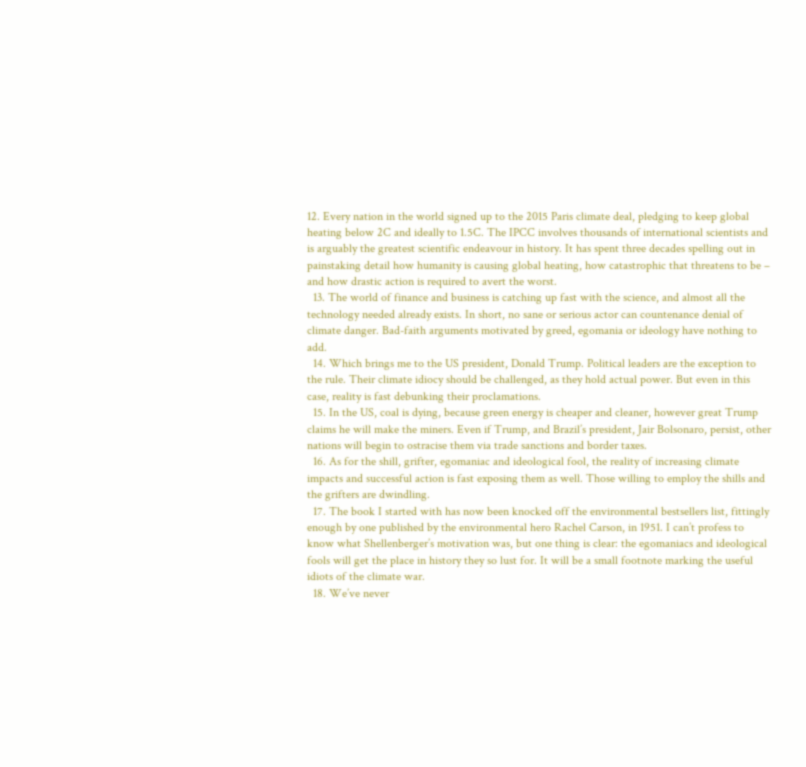12. Every nation in the world signed up to the 2015 Paris climate deal, pledging to keep global heating below 2C and ideally to 1.5C. The IPCC involves thousands of international scientists and is arguably the greatest scientific endeavour in history. It has spent three decades spelling out in painstaking detail how humanity is causing global heating, how catastrophic that threatens to be – and how drastic action is required to avert the worst.
  13. The world of finance and business is catching up fast with the science, and almost all the technology needed already exists. In short, no sane or serious actor can countenance denial of climate danger. Bad-faith arguments motivated by greed, egomania or ideology have nothing to add.
  14. Which brings me to the US president, Donald Trump. Political leaders are the exception to the rule. Their climate idiocy should be challenged, as they hold actual power. But even in this case, reality is fast debunking their proclamations.
  15. In the US, coal is dying, because green energy is cheaper and cleaner, however great Trump claims he will make the miners. Even if Trump, and Brazil’s president, Jair Bolsonaro, persist, other nations will begin to ostracise them via trade sanctions and border taxes.
  16. As for the shill, grifter, egomaniac and ideological fool, the reality of increasing climate impacts and successful action is fast exposing them as well. Those willing to employ the shills and the grifters are dwindling.
  17. The book I started with has now been knocked off the environmental bestsellers list, fittingly enough by one published by the environmental hero Rachel Carson, in 1951. I can’t profess to know what Shellenberger’s motivation was, but one thing is clear: the egomaniacs and ideological fools will get the place in history they so lust for. It will be a small footnote marking the useful idiots of the climate war.
  18. We’ve never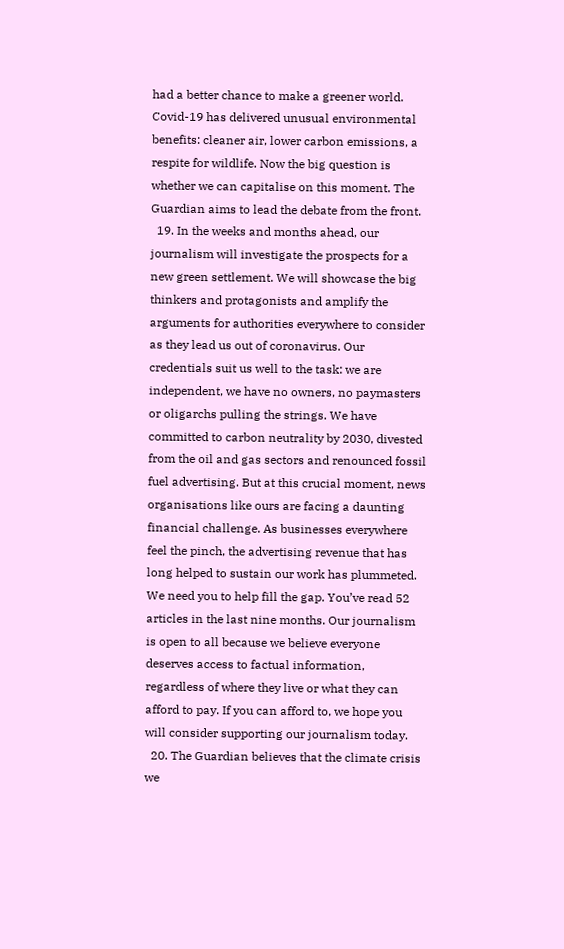had a better chance to make a greener world. Covid-19 has delivered unusual environmental benefits: cleaner air, lower carbon emissions, a respite for wildlife. Now the big question is whether we can capitalise on this moment. The Guardian aims to lead the debate from the front.
  19. In the weeks and months ahead, our journalism will investigate the prospects for a new green settlement. We will showcase the big thinkers and protagonists and amplify the arguments for authorities everywhere to consider as they lead us out of coronavirus. Our credentials suit us well to the task: we are independent, we have no owners, no paymasters or oligarchs pulling the strings. We have committed to carbon neutrality by 2030, divested from the oil and gas sectors and renounced fossil fuel advertising. But at this crucial moment, news organisations like ours are facing a daunting financial challenge. As businesses everywhere feel the pinch, the advertising revenue that has long helped to sustain our work has plummeted. We need you to help fill the gap. You’ve read 52 articles in the last nine months. Our journalism is open to all because we believe everyone deserves access to factual information, regardless of where they live or what they can afford to pay. If you can afford to, we hope you will consider supporting our journalism today.
  20. The Guardian believes that the climate crisis we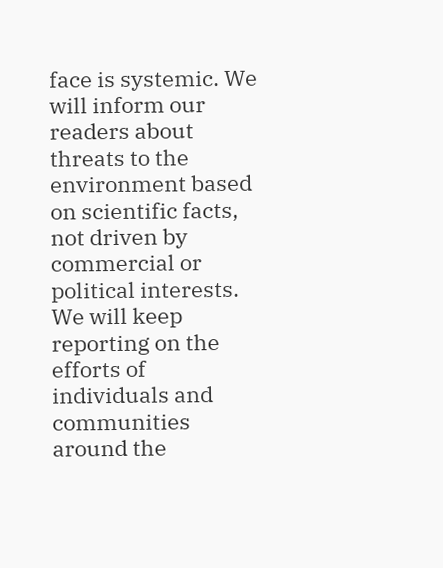face is systemic. We will inform our readers about threats to the environment based on scientific facts, not driven by commercial or political interests. We will keep reporting on the efforts of individuals and communities around the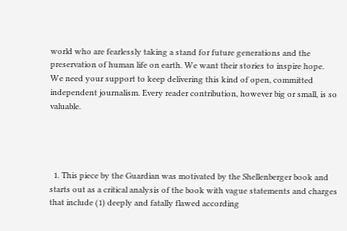world who are fearlessly taking a stand for future generations and the preservation of human life on earth. We want their stories to inspire hope. We need your support to keep delivering this kind of open, committed independent journalism. Every reader contribution, however big or small, is so valuable.




  1. This piece by the Guardian was motivated by the Shellenberger book and starts out as a critical analysis of the book with vague statements and charges that include (1) deeply and fatally flawed according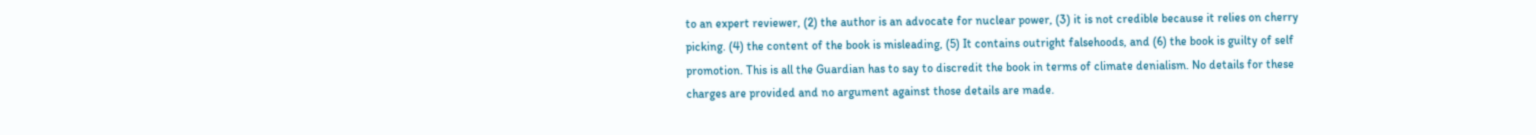to an expert reviewer, (2) the author is an advocate for nuclear power, (3) it is not credible because it relies on cherry picking. (4) the content of the book is misleading, (5) It contains outright falsehoods, and (6) the book is guilty of self promotion. This is all the Guardian has to say to discredit the book in terms of climate denialism. No details for these charges are provided and no argument against those details are made.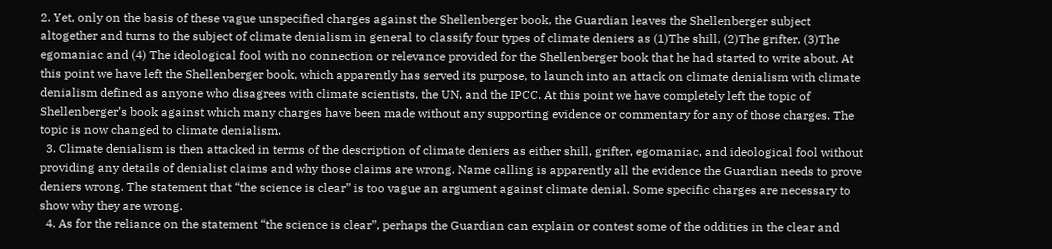2. Yet, only on the basis of these vague unspecified charges against the Shellenberger book, the Guardian leaves the Shellenberger subject altogether and turns to the subject of climate denialism in general to classify four types of climate deniers as (1)The shill, (2)The grifter, (3)The egomaniac and (4) The ideological fool with no connection or relevance provided for the Shellenberger book that he had started to write about. At this point we have left the Shellenberger book, which apparently has served its purpose, to launch into an attack on climate denialism with climate denialism defined as anyone who disagrees with climate scientists, the UN, and the IPCC. At this point we have completely left the topic of Shellenberger’s book against which many charges have been made without any supporting evidence or commentary for any of those charges. The topic is now changed to climate denialism.
  3. Climate denialism is then attacked in terms of the description of climate deniers as either shill, grifter, egomaniac, and ideological fool without providing any details of denialist claims and why those claims are wrong. Name calling is apparently all the evidence the Guardian needs to prove deniers wrong. The statement that “the science is clear” is too vague an argument against climate denial. Some specific charges are necessary to show why they are wrong.
  4. As for the reliance on the statement “the science is clear”, perhaps the Guardian can explain or contest some of the oddities in the clear and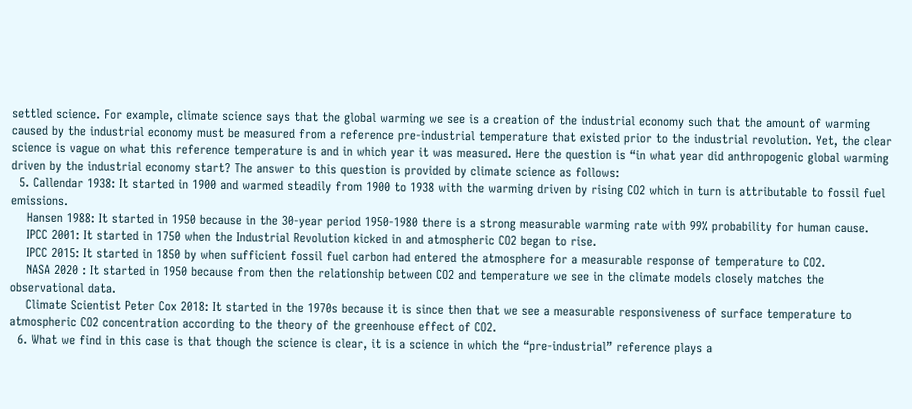settled science. For example, climate science says that the global warming we see is a creation of the industrial economy such that the amount of warming caused by the industrial economy must be measured from a reference pre-industrial temperature that existed prior to the industrial revolution. Yet, the clear science is vague on what this reference temperature is and in which year it was measured. Here the question is “in what year did anthropogenic global warming driven by the industrial economy start? The answer to this question is provided by climate science as follows:
  5. Callendar 1938: It started in 1900 and warmed steadily from 1900 to 1938 with the warming driven by rising CO2 which in turn is attributable to fossil fuel emissions.
    Hansen 1988: It started in 1950 because in the 30-year period 1950-1980 there is a strong measurable warming rate with 99% probability for human cause.
    IPCC 2001: It started in 1750 when the Industrial Revolution kicked in and atmospheric CO2 began to rise.
    IPCC 2015: It started in 1850 by when sufficient fossil fuel carbon had entered the atmosphere for a measurable response of temperature to CO2.
    NASA 2020 : It started in 1950 because from then the relationship between CO2 and temperature we see in the climate models closely matches the observational data.
    Climate Scientist Peter Cox 2018: It started in the 1970s because it is since then that we see a measurable responsiveness of surface temperature to atmospheric CO2 concentration according to the theory of the greenhouse effect of CO2.
  6. What we find in this case is that though the science is clear, it is a science in which the “pre-industrial” reference plays a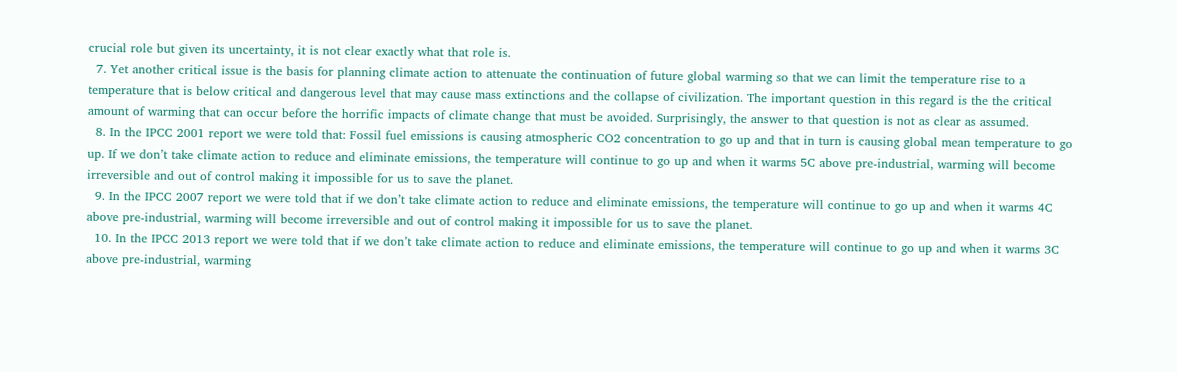crucial role but given its uncertainty, it is not clear exactly what that role is.
  7. Yet another critical issue is the basis for planning climate action to attenuate the continuation of future global warming so that we can limit the temperature rise to a temperature that is below critical and dangerous level that may cause mass extinctions and the collapse of civilization. The important question in this regard is the the critical amount of warming that can occur before the horrific impacts of climate change that must be avoided. Surprisingly, the answer to that question is not as clear as assumed.
  8. In the IPCC 2001 report we were told that: Fossil fuel emissions is causing atmospheric CO2 concentration to go up and that in turn is causing global mean temperature to go up. If we don’t take climate action to reduce and eliminate emissions, the temperature will continue to go up and when it warms 5C above pre-industrial, warming will become irreversible and out of control making it impossible for us to save the planet.
  9. In the IPCC 2007 report we were told that if we don’t take climate action to reduce and eliminate emissions, the temperature will continue to go up and when it warms 4C above pre-industrial, warming will become irreversible and out of control making it impossible for us to save the planet.
  10. In the IPCC 2013 report we were told that if we don’t take climate action to reduce and eliminate emissions, the temperature will continue to go up and when it warms 3C above pre-industrial, warming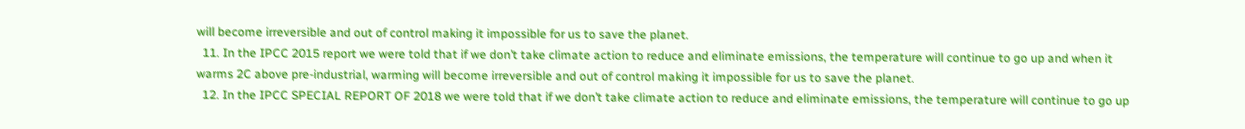will become irreversible and out of control making it impossible for us to save the planet.
  11. In the IPCC 2015 report we were told that if we don’t take climate action to reduce and eliminate emissions, the temperature will continue to go up and when it warms 2C above pre-industrial, warming will become irreversible and out of control making it impossible for us to save the planet.
  12. In the IPCC SPECIAL REPORT OF 2018 we were told that if we don’t take climate action to reduce and eliminate emissions, the temperature will continue to go up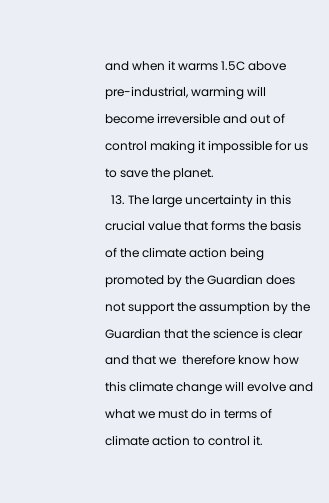and when it warms 1.5C above pre-industrial, warming will become irreversible and out of control making it impossible for us to save the planet.
  13. The large uncertainty in this crucial value that forms the basis of the climate action being promoted by the Guardian does not support the assumption by the Guardian that the science is clear and that we  therefore know how this climate change will evolve and what we must do in terms of climate action to control it.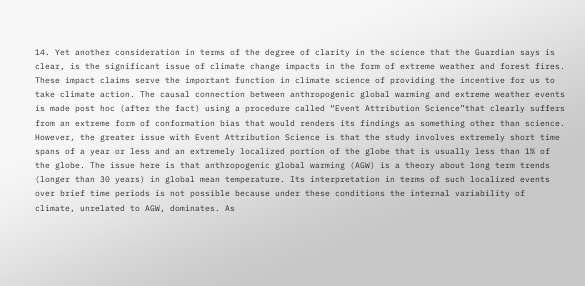14. Yet another consideration in terms of the degree of clarity in the science that the Guardian says is clear, is the significant issue of climate change impacts in the form of extreme weather and forest fires. These impact claims serve the important function in climate science of providing the incentive for us to take climate action. The causal connection between anthropogenic global warming and extreme weather events is made post hoc (after the fact) using a procedure called “Event Attribution Science”that clearly suffers from an extreme form of conformation bias that would renders its findings as something other than science. However, the greater issue with Event Attribution Science is that the study involves extremely short time spans of a year or less and an extremely localized portion of the globe that is usually less than 1% of the globe. The issue here is that anthropogenic global warming (AGW) is a theory about long term trends (longer than 30 years) in global mean temperature. Its interpretation in terms of such localized events over brief time periods is not possible because under these conditions the internal variability of climate, unrelated to AGW, dominates. As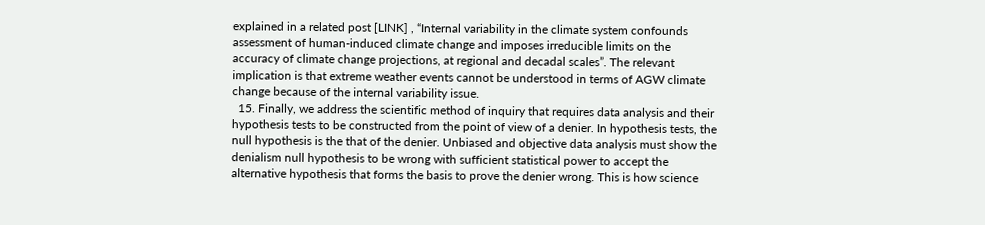explained in a related post [LINK] , “Internal variability in the climate system confounds assessment of human-induced climate change and imposes irreducible limits on the accuracy of climate change projections, at regional and decadal scales”. The relevant implication is that extreme weather events cannot be understood in terms of AGW climate change because of the internal variability issue.
  15. Finally, we address the scientific method of inquiry that requires data analysis and their hypothesis tests to be constructed from the point of view of a denier. In hypothesis tests, the null hypothesis is the that of the denier. Unbiased and objective data analysis must show the denialism null hypothesis to be wrong with sufficient statistical power to accept the alternative hypothesis that forms the basis to prove the denier wrong. This is how science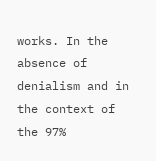works. In the absence of denialism and in the context of the 97%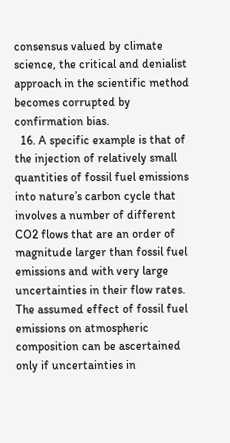consensus valued by climate science, the critical and denialist approach in the scientific method becomes corrupted by confirmation bias.
  16. A specific example is that of the injection of relatively small quantities of fossil fuel emissions into nature’s carbon cycle that involves a number of different CO2 flows that are an order of magnitude larger than fossil fuel emissions and with very large uncertainties in their flow rates. The assumed effect of fossil fuel emissions on atmospheric composition can be ascertained only if uncertainties in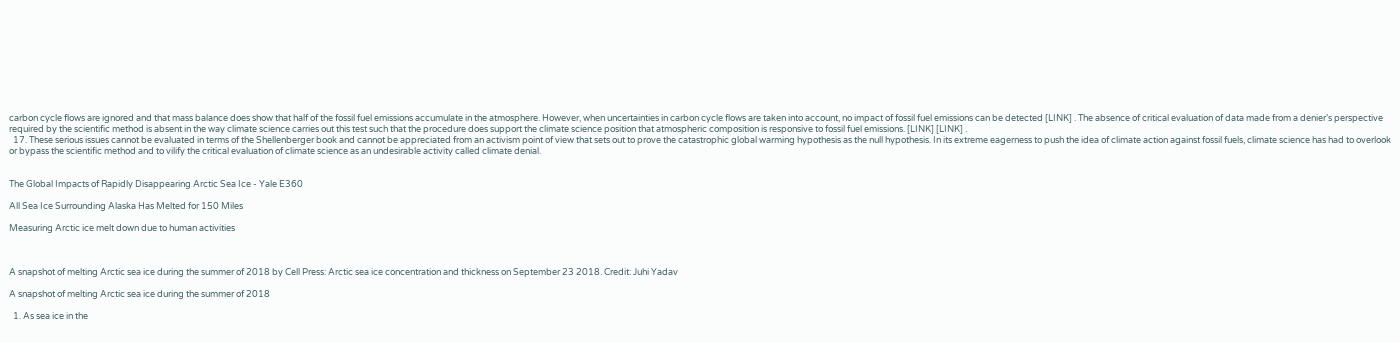carbon cycle flows are ignored and that mass balance does show that half of the fossil fuel emissions accumulate in the atmosphere. However, when uncertainties in carbon cycle flows are taken into account, no impact of fossil fuel emissions can be detected [LINK] . The absence of critical evaluation of data made from a denier’s perspective required by the scientific method is absent in the way climate science carries out this test such that the procedure does support the climate science position that atmospheric composition is responsive to fossil fuel emissions. [LINK] [LINK] .
  17. These serious issues cannot be evaluated in terms of the Shellenberger book and cannot be appreciated from an activism point of view that sets out to prove the catastrophic global warming hypothesis as the null hypothesis. In its extreme eagerness to push the idea of climate action against fossil fuels, climate science has had to overlook or bypass the scientific method and to vilify the critical evaluation of climate science as an undesirable activity called climate denial.


The Global Impacts of Rapidly Disappearing Arctic Sea Ice - Yale E360

All Sea Ice Surrounding Alaska Has Melted for 150 Miles

Measuring Arctic ice melt down due to human activities



A snapshot of melting Arctic sea ice during the summer of 2018 by Cell Press: Arctic sea ice concentration and thickness on September 23 2018. Credit: Juhi Yadav

A snapshot of melting Arctic sea ice during the summer of 2018

  1. As sea ice in the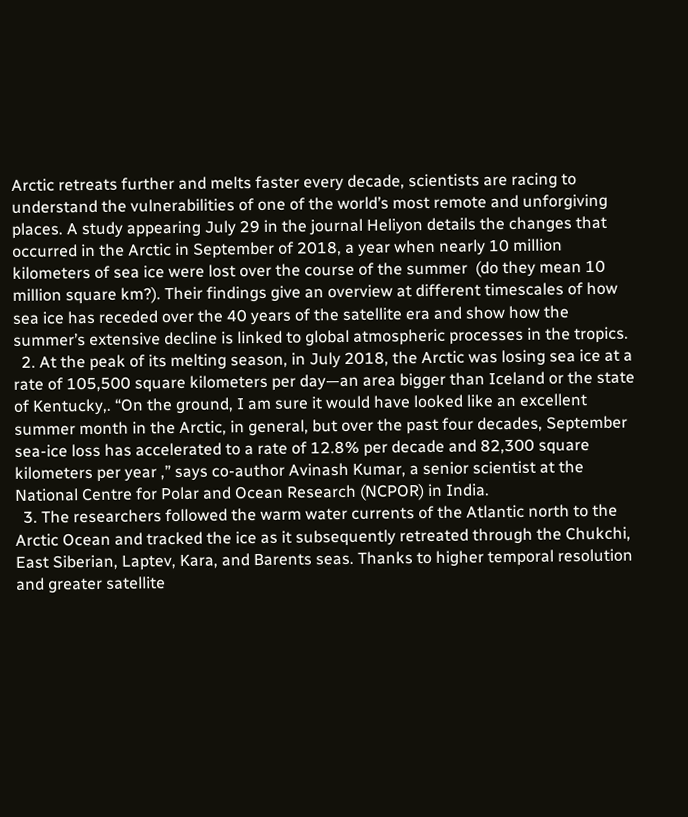Arctic retreats further and melts faster every decade, scientists are racing to understand the vulnerabilities of one of the world’s most remote and unforgiving places. A study appearing July 29 in the journal Heliyon details the changes that occurred in the Arctic in September of 2018, a year when nearly 10 million kilometers of sea ice were lost over the course of the summer  (do they mean 10 million square km?). Their findings give an overview at different timescales of how sea ice has receded over the 40 years of the satellite era and show how the summer’s extensive decline is linked to global atmospheric processes in the tropics.
  2. At the peak of its melting season, in July 2018, the Arctic was losing sea ice at a rate of 105,500 square kilometers per day—an area bigger than Iceland or the state of Kentucky,. “On the ground, I am sure it would have looked like an excellent summer month in the Arctic, in general, but over the past four decades, September sea-ice loss has accelerated to a rate of 12.8% per decade and 82,300 square kilometers per year ,” says co-author Avinash Kumar, a senior scientist at the National Centre for Polar and Ocean Research (NCPOR) in India.
  3. The researchers followed the warm water currents of the Atlantic north to the Arctic Ocean and tracked the ice as it subsequently retreated through the Chukchi, East Siberian, Laptev, Kara, and Barents seas. Thanks to higher temporal resolution and greater satellite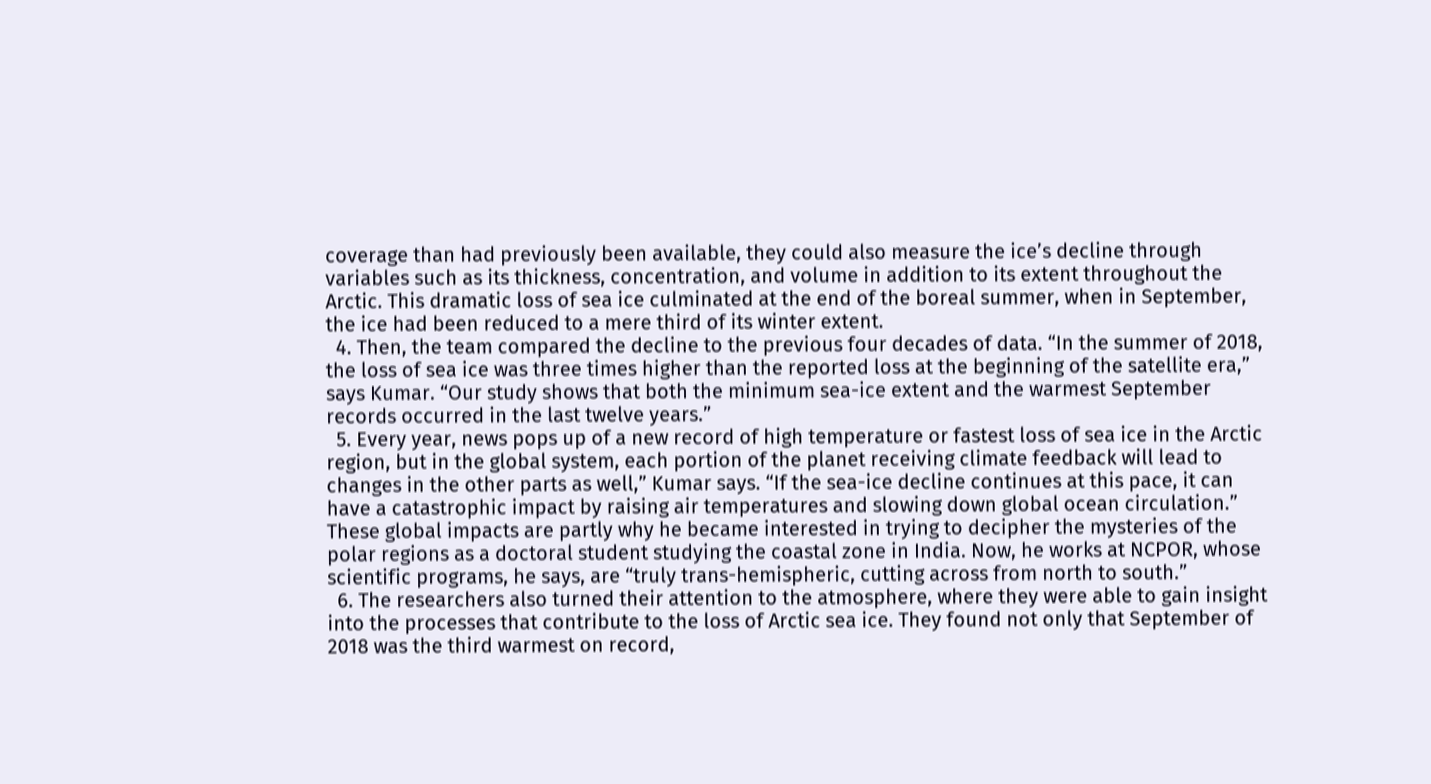coverage than had previously been available, they could also measure the ice’s decline through variables such as its thickness, concentration, and volume in addition to its extent throughout the Arctic. This dramatic loss of sea ice culminated at the end of the boreal summer, when in September, the ice had been reduced to a mere third of its winter extent.
  4. Then, the team compared the decline to the previous four decades of data. “In the summer of 2018, the loss of sea ice was three times higher than the reported loss at the beginning of the satellite era,” says Kumar. “Our study shows that both the minimum sea-ice extent and the warmest September records occurred in the last twelve years.”
  5. Every year, news pops up of a new record of high temperature or fastest loss of sea ice in the Arctic region, but in the global system, each portion of the planet receiving climate feedback will lead to changes in the other parts as well,” Kumar says. “If the sea-ice decline continues at this pace, it can have a catastrophic impact by raising air temperatures and slowing down global ocean circulation.” These global impacts are partly why he became interested in trying to decipher the mysteries of the polar regions as a doctoral student studying the coastal zone in India. Now, he works at NCPOR, whose scientific programs, he says, are “truly trans-hemispheric, cutting across from north to south.”
  6. The researchers also turned their attention to the atmosphere, where they were able to gain insight into the processes that contribute to the loss of Arctic sea ice. They found not only that September of 2018 was the third warmest on record,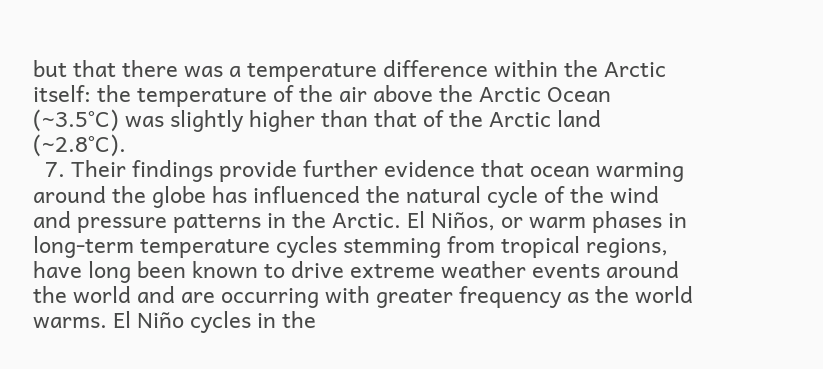but that there was a temperature difference within the Arctic itself: the temperature of the air above the Arctic Ocean (~3.5°C) was slightly higher than that of the Arctic land (~2.8°C).
  7. Their findings provide further evidence that ocean warming around the globe has influenced the natural cycle of the wind and pressure patterns in the Arctic. El Niños, or warm phases in long-term temperature cycles stemming from tropical regions, have long been known to drive extreme weather events around the world and are occurring with greater frequency as the world warms. El Niño cycles in the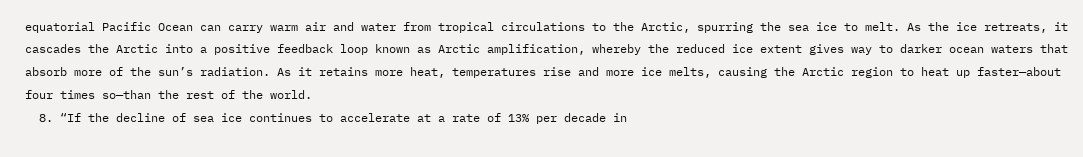equatorial Pacific Ocean can carry warm air and water from tropical circulations to the Arctic, spurring the sea ice to melt. As the ice retreats, it cascades the Arctic into a positive feedback loop known as Arctic amplification, whereby the reduced ice extent gives way to darker ocean waters that absorb more of the sun’s radiation. As it retains more heat, temperatures rise and more ice melts, causing the Arctic region to heat up faster—about four times so—than the rest of the world.
  8. “If the decline of sea ice continues to accelerate at a rate of 13% per decade in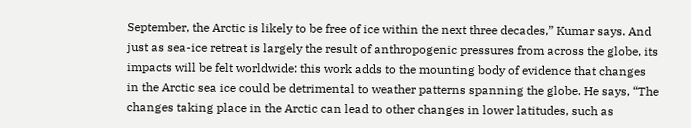September, the Arctic is likely to be free of ice within the next three decades,” Kumar says. And just as sea-ice retreat is largely the result of anthropogenic pressures from across the globe, its impacts will be felt worldwide: this work adds to the mounting body of evidence that changes in the Arctic sea ice could be detrimental to weather patterns spanning the globe. He says, “The changes taking place in the Arctic can lead to other changes in lower latitudes, such as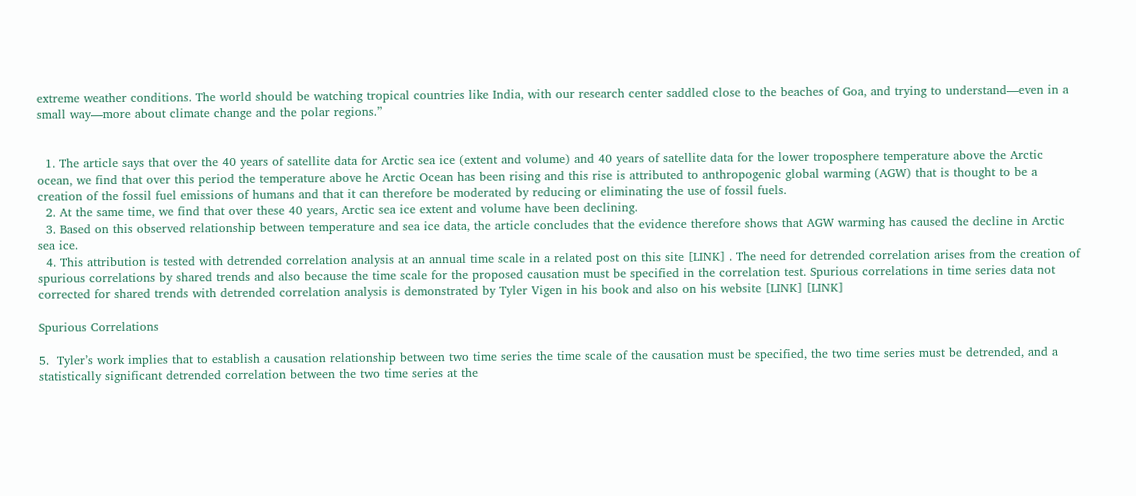extreme weather conditions. The world should be watching tropical countries like India, with our research center saddled close to the beaches of Goa, and trying to understand—even in a small way—more about climate change and the polar regions.”


  1. The article says that over the 40 years of satellite data for Arctic sea ice (extent and volume) and 40 years of satellite data for the lower troposphere temperature above the Arctic ocean, we find that over this period the temperature above he Arctic Ocean has been rising and this rise is attributed to anthropogenic global warming (AGW) that is thought to be a creation of the fossil fuel emissions of humans and that it can therefore be moderated by reducing or eliminating the use of fossil fuels.
  2. At the same time, we find that over these 40 years, Arctic sea ice extent and volume have been declining.
  3. Based on this observed relationship between temperature and sea ice data, the article concludes that the evidence therefore shows that AGW warming has caused the decline in Arctic sea ice.
  4. This attribution is tested with detrended correlation analysis at an annual time scale in a related post on this site [LINK] . The need for detrended correlation arises from the creation of spurious correlations by shared trends and also because the time scale for the proposed causation must be specified in the correlation test. Spurious correlations in time series data not corrected for shared trends with detrended correlation analysis is demonstrated by Tyler Vigen in his book and also on his website [LINK] [LINK]

Spurious Correlations

5.  Tyler’s work implies that to establish a causation relationship between two time series the time scale of the causation must be specified, the two time series must be detrended, and a statistically significant detrended correlation between the two time series at the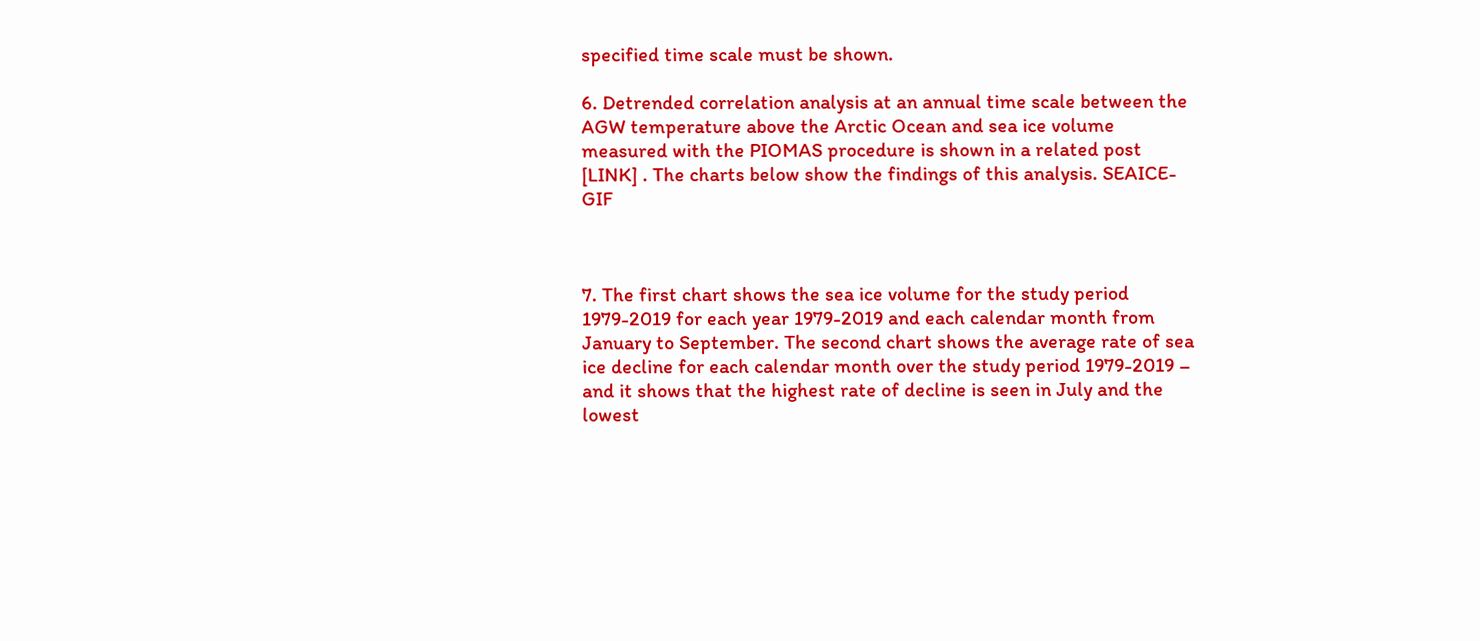specified time scale must be shown.

6. Detrended correlation analysis at an annual time scale between the AGW temperature above the Arctic Ocean and sea ice volume measured with the PIOMAS procedure is shown in a related post [LINK] . The charts below show the findings of this analysis. SEAICE-GIF



7. The first chart shows the sea ice volume for the study period 1979-2019 for each year 1979-2019 and each calendar month from January to September. The second chart shows the average rate of sea ice decline for each calendar month over the study period 1979-2019 – and it shows that the highest rate of decline is seen in July and the lowest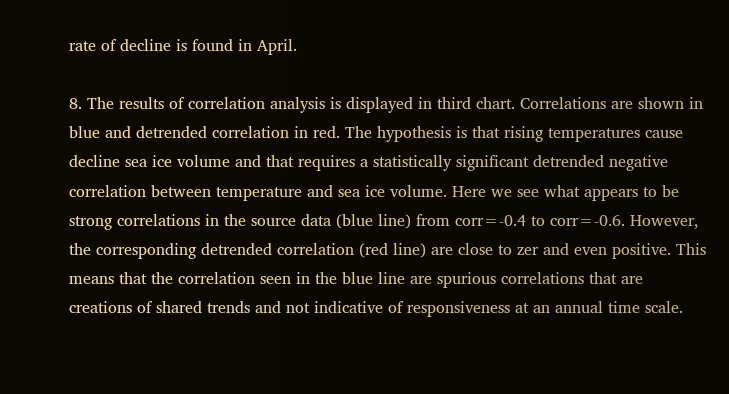rate of decline is found in April.

8. The results of correlation analysis is displayed in third chart. Correlations are shown in blue and detrended correlation in red. The hypothesis is that rising temperatures cause decline sea ice volume and that requires a statistically significant detrended negative correlation between temperature and sea ice volume. Here we see what appears to be strong correlations in the source data (blue line) from corr=-0.4 to corr=-0.6. However, the corresponding detrended correlation (red line) are close to zer and even positive. This means that the correlation seen in the blue line are spurious correlations that are creations of shared trends and not indicative of responsiveness at an annual time scale.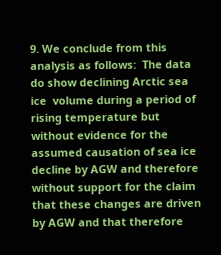9. We conclude from this analysis as follows:  The data do show declining Arctic sea ice  volume during a period of rising temperature but without evidence for the assumed causation of sea ice decline by AGW and therefore without support for the claim that these changes are driven by AGW and that therefore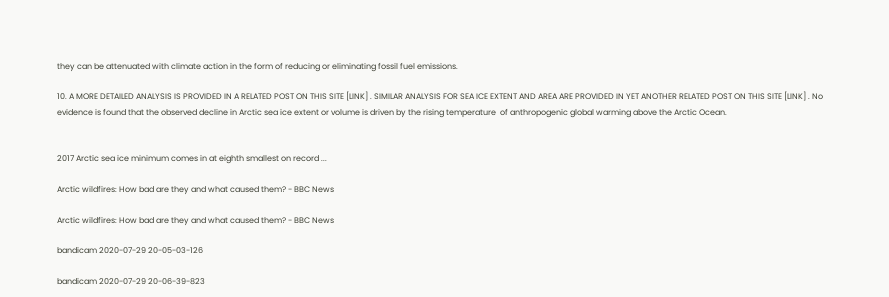they can be attenuated with climate action in the form of reducing or eliminating fossil fuel emissions.

10. A MORE DETAILED ANALYSIS IS PROVIDED IN A RELATED POST ON THIS SITE [LINK] . SIMILAR ANALYSIS FOR SEA ICE EXTENT AND AREA ARE PROVIDED IN YET ANOTHER RELATED POST ON THIS SITE [LINK] . No evidence is found that the observed decline in Arctic sea ice extent or volume is driven by the rising temperature  of anthropogenic global warming above the Arctic Ocean.


2017 Arctic sea ice minimum comes in at eighth smallest on record ...

Arctic wildfires: How bad are they and what caused them? - BBC News

Arctic wildfires: How bad are they and what caused them? - BBC News

bandicam 2020-07-29 20-05-03-126

bandicam 2020-07-29 20-06-39-823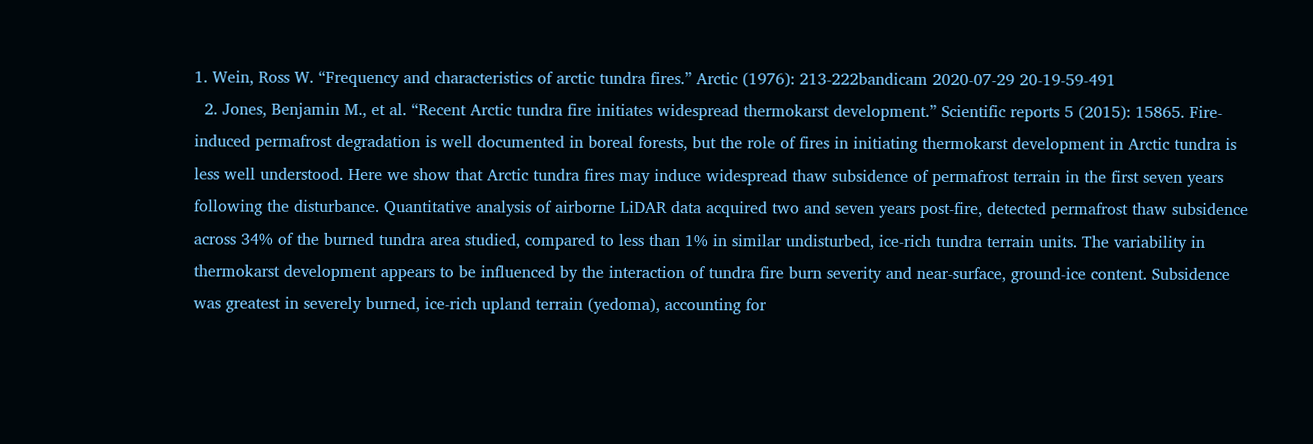1. Wein, Ross W. “Frequency and characteristics of arctic tundra fires.” Arctic (1976): 213-222bandicam 2020-07-29 20-19-59-491
  2. Jones, Benjamin M., et al. “Recent Arctic tundra fire initiates widespread thermokarst development.” Scientific reports 5 (2015): 15865. Fire-induced permafrost degradation is well documented in boreal forests, but the role of fires in initiating thermokarst development in Arctic tundra is less well understood. Here we show that Arctic tundra fires may induce widespread thaw subsidence of permafrost terrain in the first seven years following the disturbance. Quantitative analysis of airborne LiDAR data acquired two and seven years post-fire, detected permafrost thaw subsidence across 34% of the burned tundra area studied, compared to less than 1% in similar undisturbed, ice-rich tundra terrain units. The variability in thermokarst development appears to be influenced by the interaction of tundra fire burn severity and near-surface, ground-ice content. Subsidence was greatest in severely burned, ice-rich upland terrain (yedoma), accounting for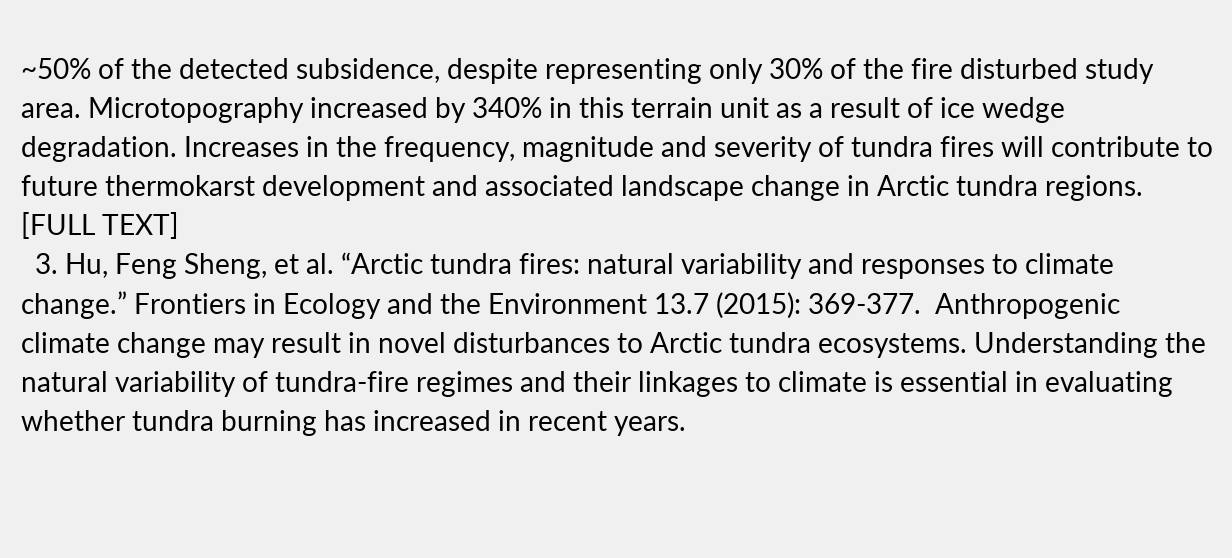~50% of the detected subsidence, despite representing only 30% of the fire disturbed study area. Microtopography increased by 340% in this terrain unit as a result of ice wedge degradation. Increases in the frequency, magnitude and severity of tundra fires will contribute to future thermokarst development and associated landscape change in Arctic tundra regions. [FULL TEXT]
  3. Hu, Feng Sheng, et al. “Arctic tundra fires: natural variability and responses to climate change.” Frontiers in Ecology and the Environment 13.7 (2015): 369-377.  Anthropogenic climate change may result in novel disturbances to Arctic tundra ecosystems. Understanding the natural variability of tundra‐fire regimes and their linkages to climate is essential in evaluating whether tundra burning has increased in recent years.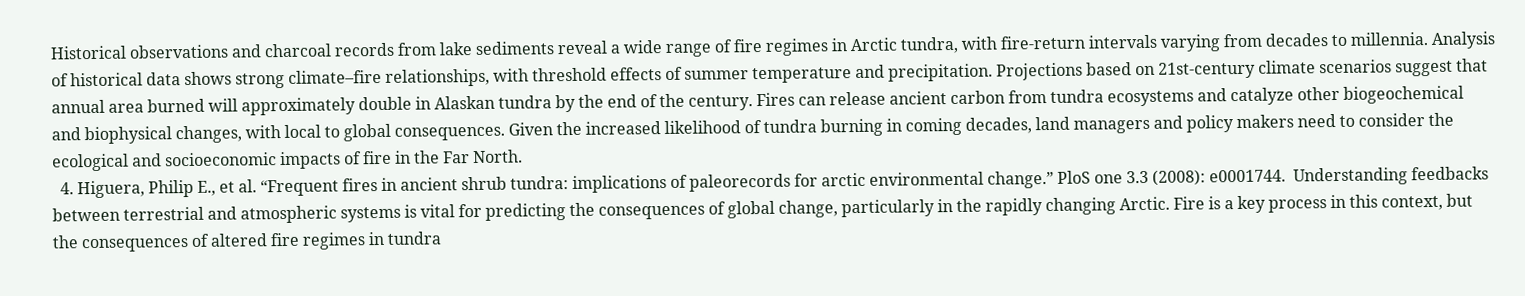Historical observations and charcoal records from lake sediments reveal a wide range of fire regimes in Arctic tundra, with fire‐return intervals varying from decades to millennia. Analysis of historical data shows strong climate–fire relationships, with threshold effects of summer temperature and precipitation. Projections based on 21st‐century climate scenarios suggest that annual area burned will approximately double in Alaskan tundra by the end of the century. Fires can release ancient carbon from tundra ecosystems and catalyze other biogeochemical and biophysical changes, with local to global consequences. Given the increased likelihood of tundra burning in coming decades, land managers and policy makers need to consider the ecological and socioeconomic impacts of fire in the Far North.
  4. Higuera, Philip E., et al. “Frequent fires in ancient shrub tundra: implications of paleorecords for arctic environmental change.” PloS one 3.3 (2008): e0001744.  Understanding feedbacks between terrestrial and atmospheric systems is vital for predicting the consequences of global change, particularly in the rapidly changing Arctic. Fire is a key process in this context, but the consequences of altered fire regimes in tundra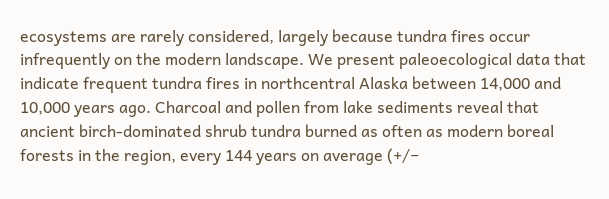ecosystems are rarely considered, largely because tundra fires occur infrequently on the modern landscape. We present paleoecological data that indicate frequent tundra fires in northcentral Alaska between 14,000 and 10,000 years ago. Charcoal and pollen from lake sediments reveal that ancient birch-dominated shrub tundra burned as often as modern boreal forests in the region, every 144 years on average (+/−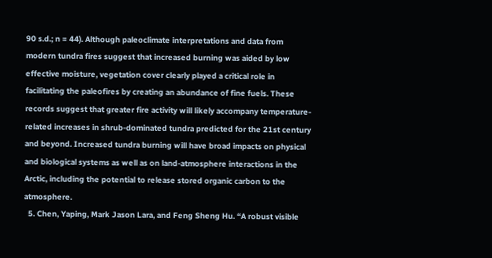90 s.d.; n = 44). Although paleoclimate interpretations and data from modern tundra fires suggest that increased burning was aided by low effective moisture, vegetation cover clearly played a critical role in facilitating the paleofires by creating an abundance of fine fuels. These records suggest that greater fire activity will likely accompany temperature-related increases in shrub-dominated tundra predicted for the 21st century and beyond. Increased tundra burning will have broad impacts on physical and biological systems as well as on land-atmosphere interactions in the Arctic, including the potential to release stored organic carbon to the atmosphere.
  5. Chen, Yaping, Mark Jason Lara, and Feng Sheng Hu. “A robust visible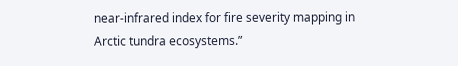near-infrared index for fire severity mapping in Arctic tundra ecosystems.”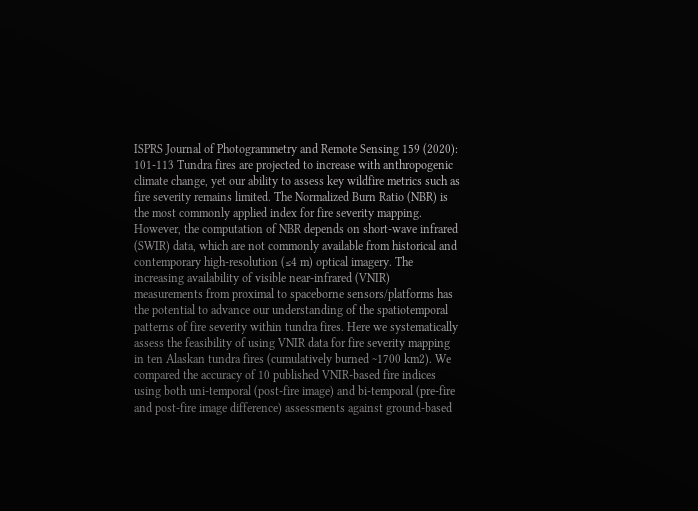ISPRS Journal of Photogrammetry and Remote Sensing 159 (2020): 101-113 Tundra fires are projected to increase with anthropogenic climate change, yet our ability to assess key wildfire metrics such as fire severity remains limited. The Normalized Burn Ratio (NBR) is the most commonly applied index for fire severity mapping. However, the computation of NBR depends on short-wave infrared (SWIR) data, which are not commonly available from historical and contemporary high-resolution (≤4 m) optical imagery. The increasing availability of visible near-infrared (VNIR) measurements from proximal to spaceborne sensors/platforms has the potential to advance our understanding of the spatiotemporal patterns of fire severity within tundra fires. Here we systematically assess the feasibility of using VNIR data for fire severity mapping in ten Alaskan tundra fires (cumulatively burned ~1700 km2). We compared the accuracy of 10 published VNIR-based fire indices using both uni-temporal (post-fire image) and bi-temporal (pre-fire and post-fire image difference) assessments against ground-based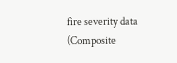fire severity data (Composite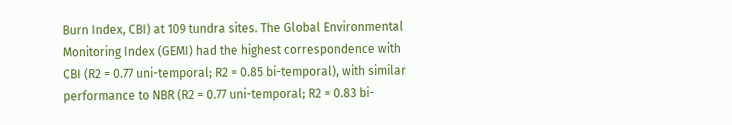Burn Index, CBI) at 109 tundra sites. The Global Environmental Monitoring Index (GEMI) had the highest correspondence with CBI (R2 = 0.77 uni-temporal; R2 = 0.85 bi-temporal), with similar performance to NBR (R2 = 0.77 uni-temporal; R2 = 0.83 bi-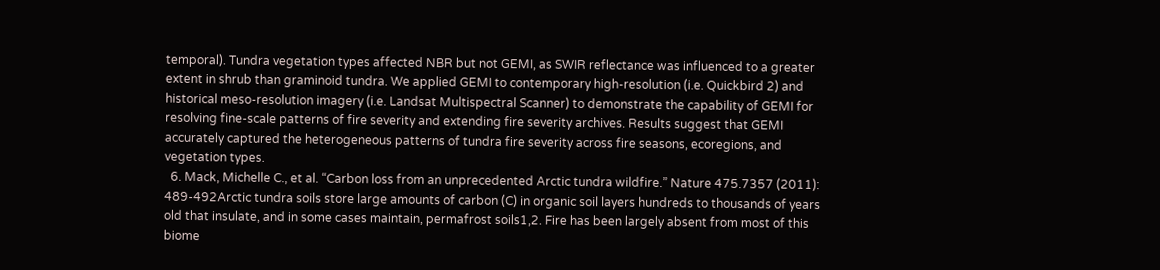temporal). Tundra vegetation types affected NBR but not GEMI, as SWIR reflectance was influenced to a greater extent in shrub than graminoid tundra. We applied GEMI to contemporary high-resolution (i.e. Quickbird 2) and historical meso-resolution imagery (i.e. Landsat Multispectral Scanner) to demonstrate the capability of GEMI for resolving fine-scale patterns of fire severity and extending fire severity archives. Results suggest that GEMI accurately captured the heterogeneous patterns of tundra fire severity across fire seasons, ecoregions, and vegetation types.
  6. Mack, Michelle C., et al. “Carbon loss from an unprecedented Arctic tundra wildfire.” Nature 475.7357 (2011): 489-492Arctic tundra soils store large amounts of carbon (C) in organic soil layers hundreds to thousands of years old that insulate, and in some cases maintain, permafrost soils1,2. Fire has been largely absent from most of this biome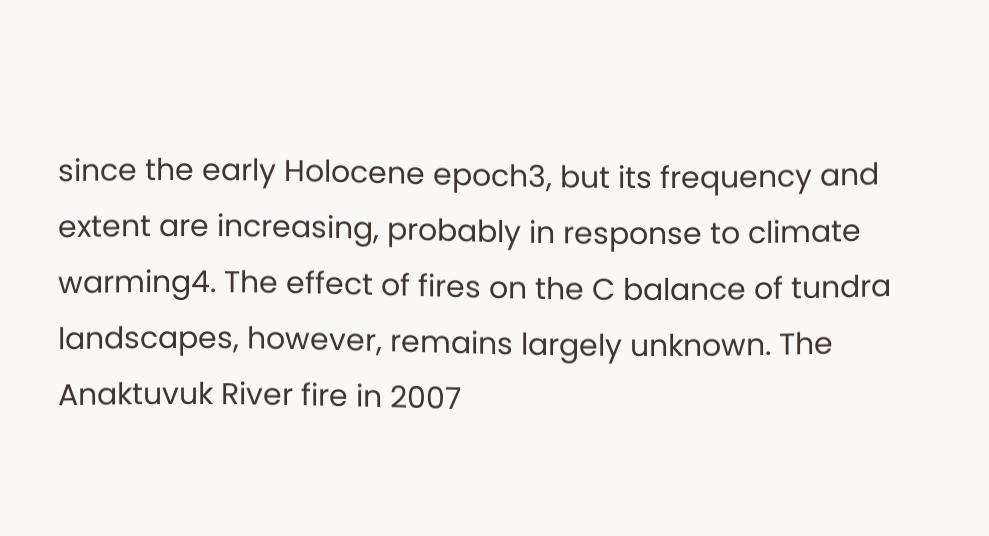since the early Holocene epoch3, but its frequency and extent are increasing, probably in response to climate warming4. The effect of fires on the C balance of tundra landscapes, however, remains largely unknown. The Anaktuvuk River fire in 2007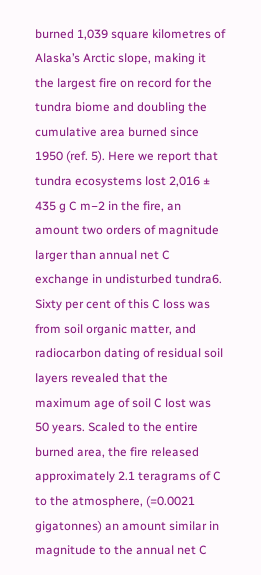burned 1,039 square kilometres of Alaska’s Arctic slope, making it the largest fire on record for the tundra biome and doubling the cumulative area burned since 1950 (ref. 5). Here we report that tundra ecosystems lost 2,016 ± 435 g C m−2 in the fire, an amount two orders of magnitude larger than annual net C exchange in undisturbed tundra6. Sixty per cent of this C loss was from soil organic matter, and radiocarbon dating of residual soil layers revealed that the maximum age of soil C lost was 50 years. Scaled to the entire burned area, the fire released approximately 2.1 teragrams of C to the atmosphere, (=0.0021 gigatonnes) an amount similar in magnitude to the annual net C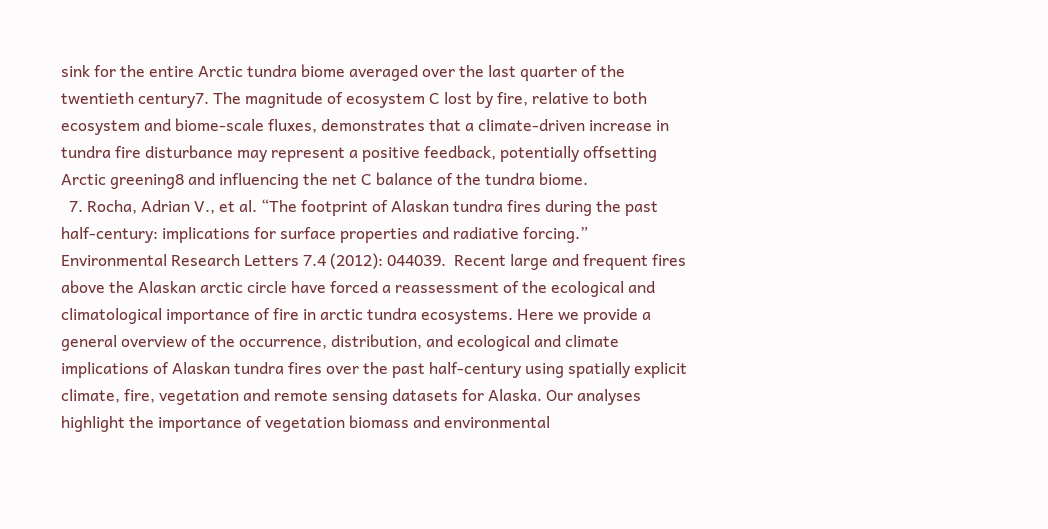sink for the entire Arctic tundra biome averaged over the last quarter of the twentieth century7. The magnitude of ecosystem C lost by fire, relative to both ecosystem and biome-scale fluxes, demonstrates that a climate-driven increase in tundra fire disturbance may represent a positive feedback, potentially offsetting Arctic greening8 and influencing the net C balance of the tundra biome.
  7. Rocha, Adrian V., et al. “The footprint of Alaskan tundra fires during the past half-century: implications for surface properties and radiative forcing.” Environmental Research Letters 7.4 (2012): 044039.  Recent large and frequent fires above the Alaskan arctic circle have forced a reassessment of the ecological and climatological importance of fire in arctic tundra ecosystems. Here we provide a general overview of the occurrence, distribution, and ecological and climate implications of Alaskan tundra fires over the past half-century using spatially explicit climate, fire, vegetation and remote sensing datasets for Alaska. Our analyses highlight the importance of vegetation biomass and environmental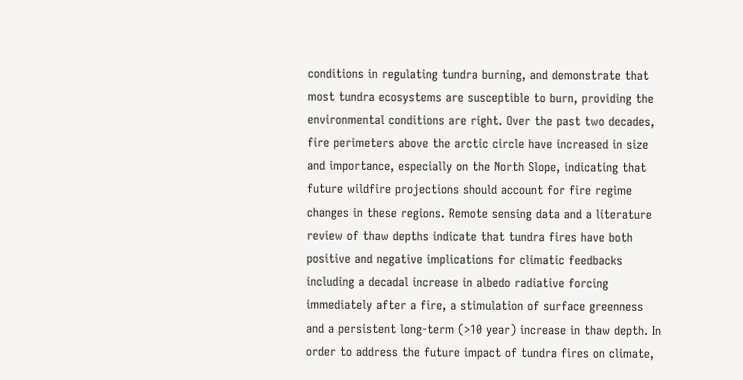conditions in regulating tundra burning, and demonstrate that most tundra ecosystems are susceptible to burn, providing the environmental conditions are right. Over the past two decades, fire perimeters above the arctic circle have increased in size and importance, especially on the North Slope, indicating that future wildfire projections should account for fire regime changes in these regions. Remote sensing data and a literature review of thaw depths indicate that tundra fires have both positive and negative implications for climatic feedbacks including a decadal increase in albedo radiative forcing immediately after a fire, a stimulation of surface greenness and a persistent long-term (>10 year) increase in thaw depth. In order to address the future impact of tundra fires on climate,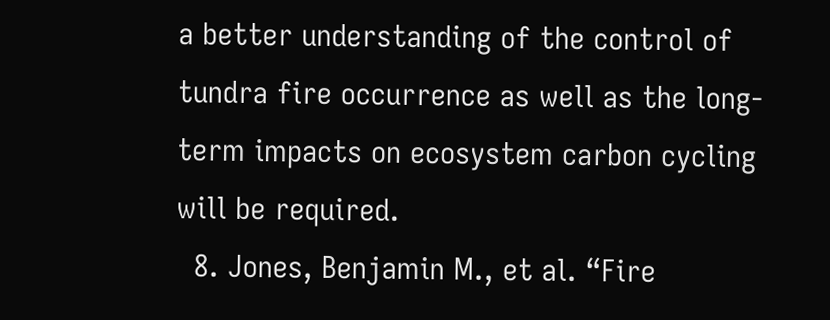a better understanding of the control of tundra fire occurrence as well as the long-term impacts on ecosystem carbon cycling will be required.
  8. Jones, Benjamin M., et al. “Fire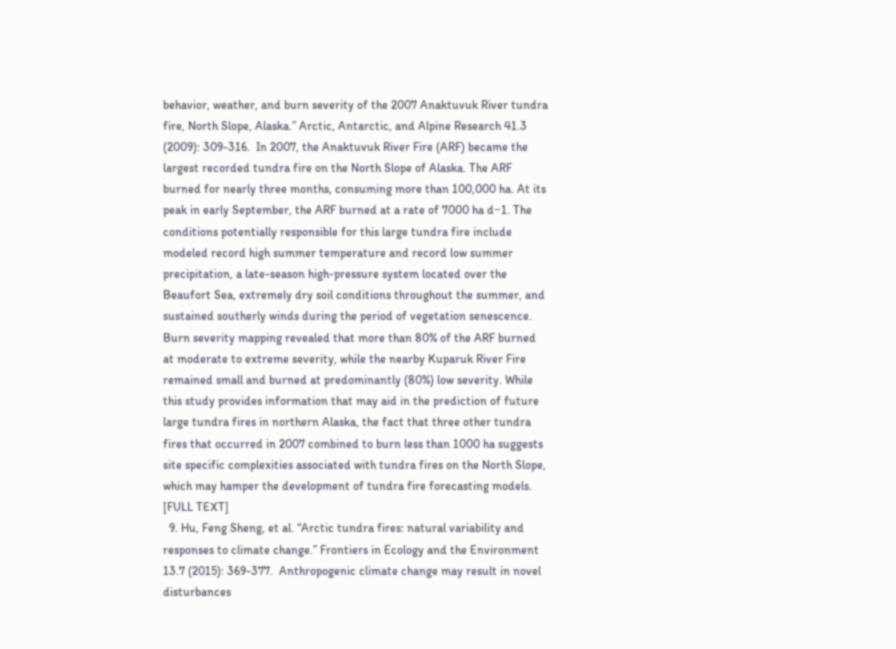behavior, weather, and burn severity of the 2007 Anaktuvuk River tundra fire, North Slope, Alaska.” Arctic, Antarctic, and Alpine Research 41.3 (2009): 309-316.  In 2007, the Anaktuvuk River Fire (ARF) became the largest recorded tundra fire on the North Slope of Alaska. The ARF burned for nearly three months, consuming more than 100,000 ha. At its peak in early September, the ARF burned at a rate of 7000 ha d−1. The conditions potentially responsible for this large tundra fire include modeled record high summer temperature and record low summer precipitation, a late-season high-pressure system located over the Beaufort Sea, extremely dry soil conditions throughout the summer, and sustained southerly winds during the period of vegetation senescence. Burn severity mapping revealed that more than 80% of the ARF burned at moderate to extreme severity, while the nearby Kuparuk River Fire remained small and burned at predominantly (80%) low severity. While this study provides information that may aid in the prediction of future large tundra fires in northern Alaska, the fact that three other tundra fires that occurred in 2007 combined to burn less than 1000 ha suggests site specific complexities associated with tundra fires on the North Slope, which may hamper the development of tundra fire forecasting models.  [FULL TEXT]
  9. Hu, Feng Sheng, et al. “Arctic tundra fires: natural variability and responses to climate change.” Frontiers in Ecology and the Environment 13.7 (2015): 369-377.  Anthropogenic climate change may result in novel disturbances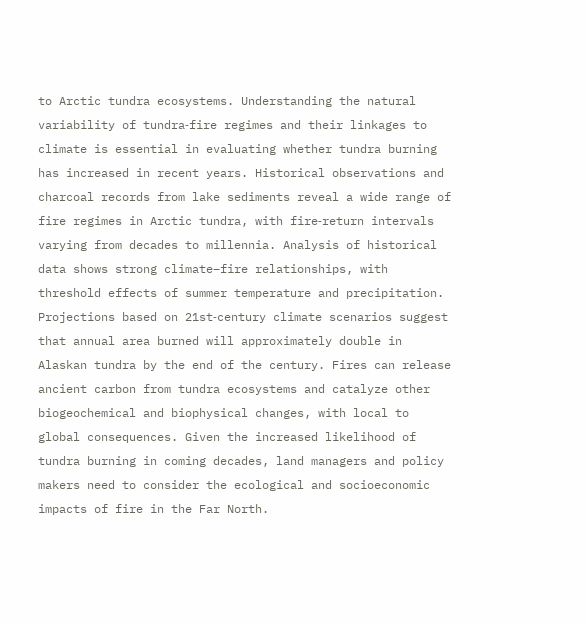to Arctic tundra ecosystems. Understanding the natural variability of tundra‐fire regimes and their linkages to climate is essential in evaluating whether tundra burning has increased in recent years. Historical observations and charcoal records from lake sediments reveal a wide range of fire regimes in Arctic tundra, with fire‐return intervals varying from decades to millennia. Analysis of historical data shows strong climate–fire relationships, with threshold effects of summer temperature and precipitation. Projections based on 21st‐century climate scenarios suggest that annual area burned will approximately double in Alaskan tundra by the end of the century. Fires can release ancient carbon from tundra ecosystems and catalyze other biogeochemical and biophysical changes, with local to global consequences. Given the increased likelihood of tundra burning in coming decades, land managers and policy makers need to consider the ecological and socioeconomic impacts of fire in the Far North.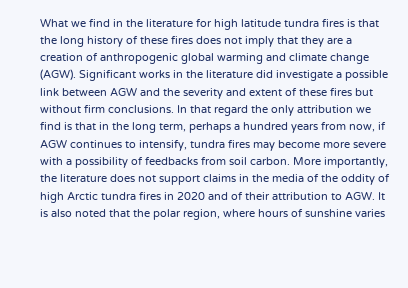What we find in the literature for high latitude tundra fires is that the long history of these fires does not imply that they are a creation of anthropogenic global warming and climate change (AGW). Significant works in the literature did investigate a possible link between AGW and the severity and extent of these fires but without firm conclusions. In that regard the only attribution we find is that in the long term, perhaps a hundred years from now, if AGW continues to intensify, tundra fires may become more severe with a possibility of feedbacks from soil carbon. More importantly, the literature does not support claims in the media of the oddity of high Arctic tundra fires in 2020 and of their attribution to AGW. It is also noted that the polar region, where hours of sunshine varies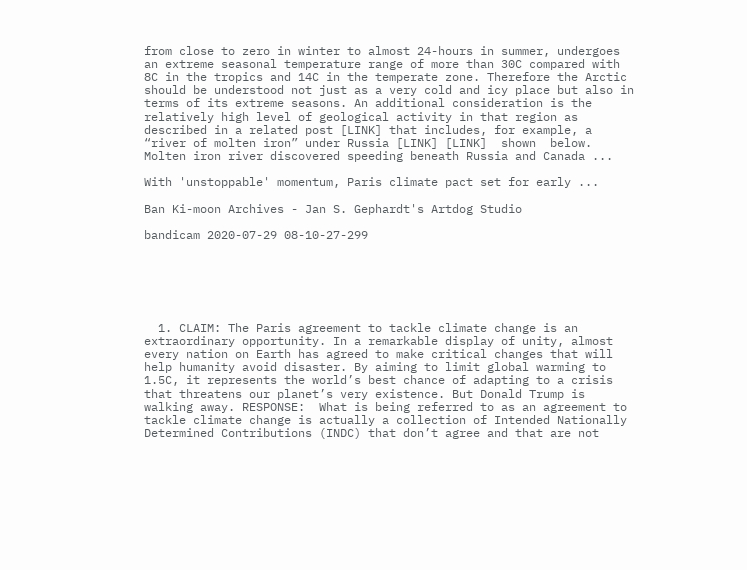from close to zero in winter to almost 24-hours in summer, undergoes an extreme seasonal temperature range of more than 30C compared with 8C in the tropics and 14C in the temperate zone. Therefore the Arctic should be understood not just as a very cold and icy place but also in terms of its extreme seasons. An additional consideration is the relatively high level of geological activity in that region as described in a related post [LINK] that includes, for example, a “river of molten iron” under Russia [LINK] [LINK]  shown  below. Molten iron river discovered speeding beneath Russia and Canada ...

With 'unstoppable' momentum, Paris climate pact set for early ...

Ban Ki-moon Archives - Jan S. Gephardt's Artdog Studio

bandicam 2020-07-29 08-10-27-299






  1. CLAIM: The Paris agreement to tackle climate change is an extraordinary opportunity. In a remarkable display of unity, almost every nation on Earth has agreed to make critical changes that will help humanity avoid disaster. By aiming to limit global warming to 1.5C, it represents the world’s best chance of adapting to a crisis that threatens our planet’s very existence. But Donald Trump is walking away. RESPONSE:  What is being referred to as an agreement to tackle climate change is actually a collection of Intended Nationally Determined Contributions (INDC) that don’t agree and that are not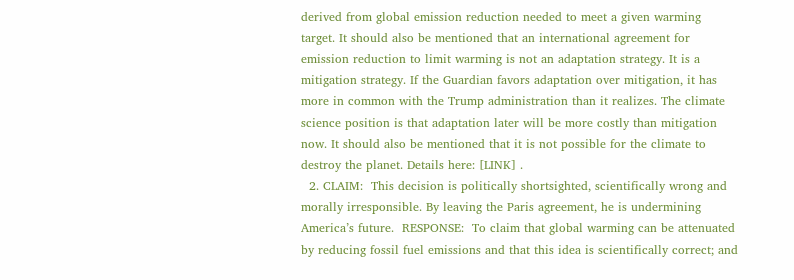derived from global emission reduction needed to meet a given warming target. It should also be mentioned that an international agreement for emission reduction to limit warming is not an adaptation strategy. It is a mitigation strategy. If the Guardian favors adaptation over mitigation, it has more in common with the Trump administration than it realizes. The climate science position is that adaptation later will be more costly than mitigation now. It should also be mentioned that it is not possible for the climate to destroy the planet. Details here: [LINK] .
  2. CLAIM:  This decision is politically shortsighted, scientifically wrong and morally irresponsible. By leaving the Paris agreement, he is undermining America’s future.  RESPONSE:  To claim that global warming can be attenuated by reducing fossil fuel emissions and that this idea is scientifically correct; and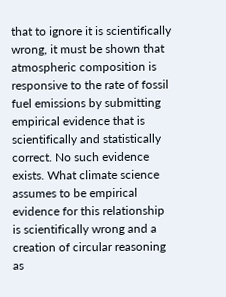that to ignore it is scientifically wrong, it must be shown that atmospheric composition is responsive to the rate of fossil fuel emissions by submitting empirical evidence that is scientifically and statistically correct. No such evidence exists. What climate science assumes to be empirical evidence for this relationship is scientifically wrong and a creation of circular reasoning as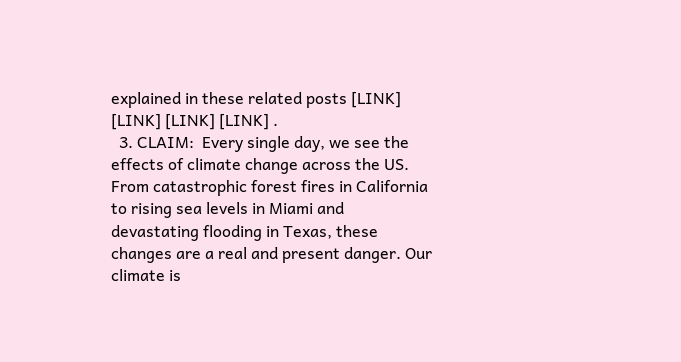explained in these related posts [LINK] [LINK] [LINK] [LINK] .
  3. CLAIM:  Every single day, we see the effects of climate change across the US. From catastrophic forest fires in California to rising sea levels in Miami and devastating flooding in Texas, these changes are a real and present danger. Our climate is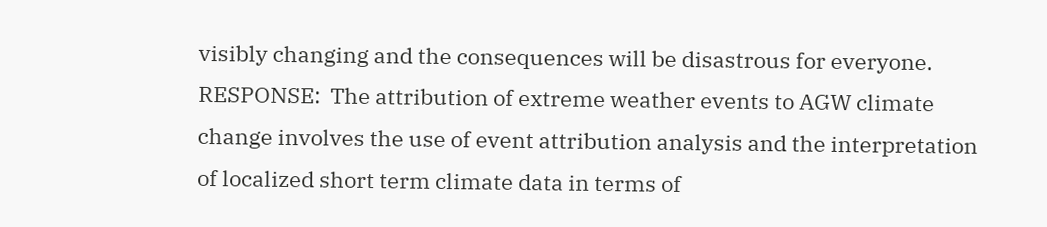visibly changing and the consequences will be disastrous for everyone.  RESPONSE:  The attribution of extreme weather events to AGW climate change involves the use of event attribution analysis and the interpretation of localized short term climate data in terms of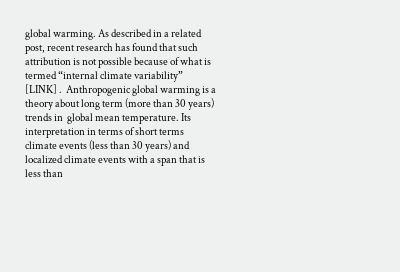global warming. As described in a related post, recent research has found that such attribution is not possible because of what is termed “internal climate variability” [LINK] .  Anthropogenic global warming is a theory about long term (more than 30 years) trends in  global mean temperature. Its interpretation in terms of short terms climate events (less than 30 years) and localized climate events with a span that is less than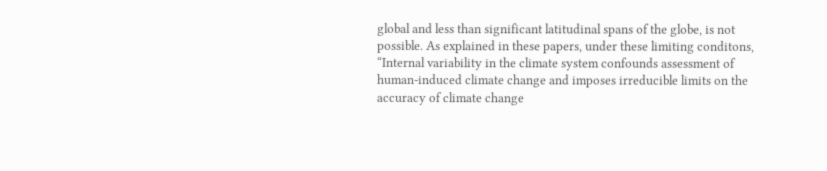global and less than significant latitudinal spans of the globe, is not possible. As explained in these papers, under these limiting conditons, “Internal variability in the climate system confounds assessment of human-induced climate change and imposes irreducible limits on the accuracy of climate change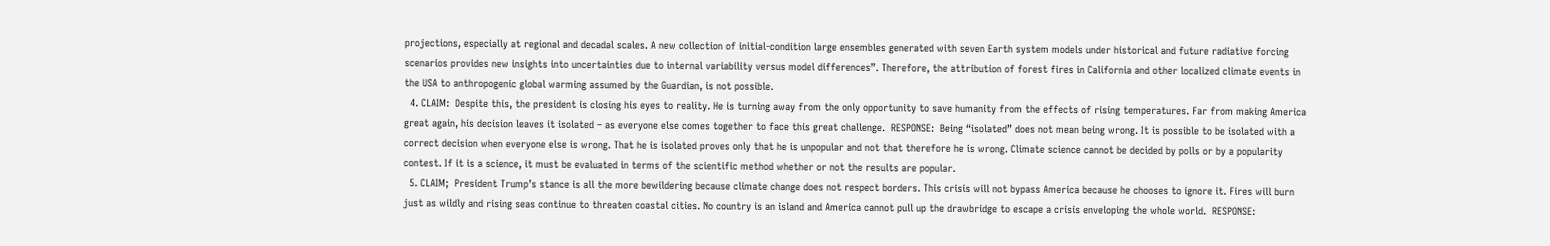projections, especially at regional and decadal scales. A new collection of initial-condition large ensembles generated with seven Earth system models under historical and future radiative forcing scenarios provides new insights into uncertainties due to internal variability versus model differences”. Therefore, the attribution of forest fires in California and other localized climate events in the USA to anthropogenic global warming assumed by the Guardian, is not possible.
  4. CLAIM:  Despite this, the president is closing his eyes to reality. He is turning away from the only opportunity to save humanity from the effects of rising temperatures. Far from making America great again, his decision leaves it isolated – as everyone else comes together to face this great challenge.  RESPONSE:  Being “isolated” does not mean being wrong. It is possible to be isolated with a correct decision when everyone else is wrong. That he is isolated proves only that he is unpopular and not that therefore he is wrong. Climate science cannot be decided by polls or by a popularity contest. If it is a science, it must be evaluated in terms of the scientific method whether or not the results are popular.
  5. CLAIM;  President Trump’s stance is all the more bewildering because climate change does not respect borders. This crisis will not bypass America because he chooses to ignore it. Fires will burn just as wildly and rising seas continue to threaten coastal cities. No country is an island and America cannot pull up the drawbridge to escape a crisis enveloping the whole world.  RESPONSE: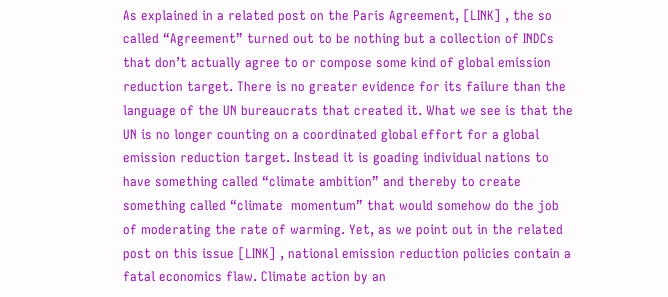As explained in a related post on the Paris Agreement, [LINK] , the so called “Agreement” turned out to be nothing but a collection of INDCs that don’t actually agree to or compose some kind of global emission reduction target. There is no greater evidence for its failure than the language of the UN bureaucrats that created it. What we see is that the UN is no longer counting on a coordinated global effort for a global emission reduction target. Instead it is goading individual nations to have something called “climate ambition” and thereby to create something called “climate  momentum” that would somehow do the job of moderating the rate of warming. Yet, as we point out in the related post on this issue [LINK] , national emission reduction policies contain a fatal economics flaw. Climate action by an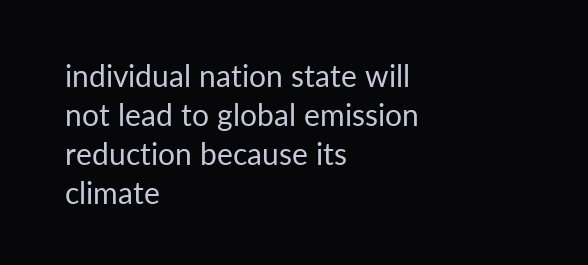individual nation state will not lead to global emission reduction because its climate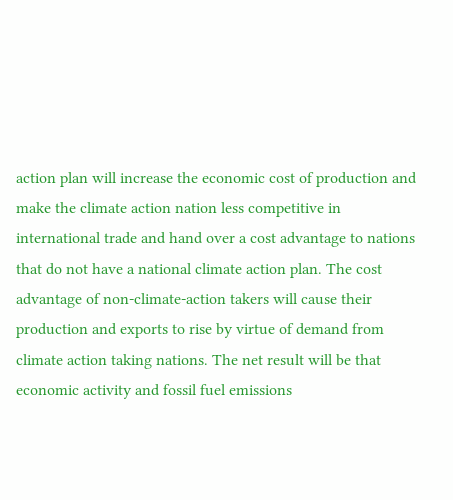action plan will increase the economic cost of production and make the climate action nation less competitive in international trade and hand over a cost advantage to nations that do not have a national climate action plan. The cost advantage of non-climate-action takers will cause their production and exports to rise by virtue of demand from climate action taking nations. The net result will be that economic activity and fossil fuel emissions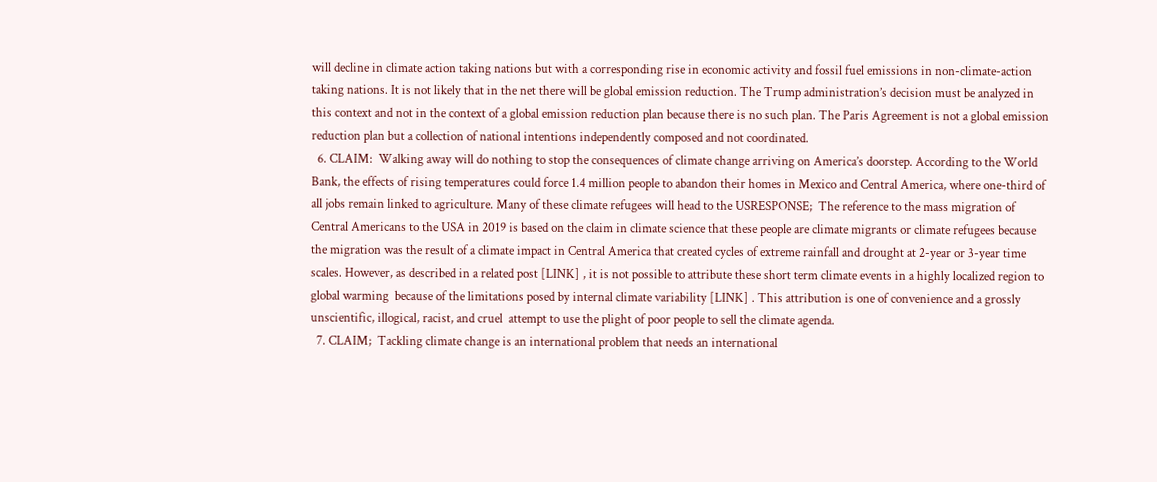will decline in climate action taking nations but with a corresponding rise in economic activity and fossil fuel emissions in non-climate-action taking nations. It is not likely that in the net there will be global emission reduction. The Trump administration’s decision must be analyzed in this context and not in the context of a global emission reduction plan because there is no such plan. The Paris Agreement is not a global emission reduction plan but a collection of national intentions independently composed and not coordinated.
  6. CLAIM:  Walking away will do nothing to stop the consequences of climate change arriving on America’s doorstep. According to the World Bank, the effects of rising temperatures could force 1.4 million people to abandon their homes in Mexico and Central America, where one-third of all jobs remain linked to agriculture. Many of these climate refugees will head to the USRESPONSE;  The reference to the mass migration of Central Americans to the USA in 2019 is based on the claim in climate science that these people are climate migrants or climate refugees because the migration was the result of a climate impact in Central America that created cycles of extreme rainfall and drought at 2-year or 3-year time scales. However, as described in a related post [LINK] , it is not possible to attribute these short term climate events in a highly localized region to global warming  because of the limitations posed by internal climate variability [LINK] . This attribution is one of convenience and a grossly unscientific, illogical, racist, and cruel  attempt to use the plight of poor people to sell the climate agenda.
  7. CLAIM;  Tackling climate change is an international problem that needs an international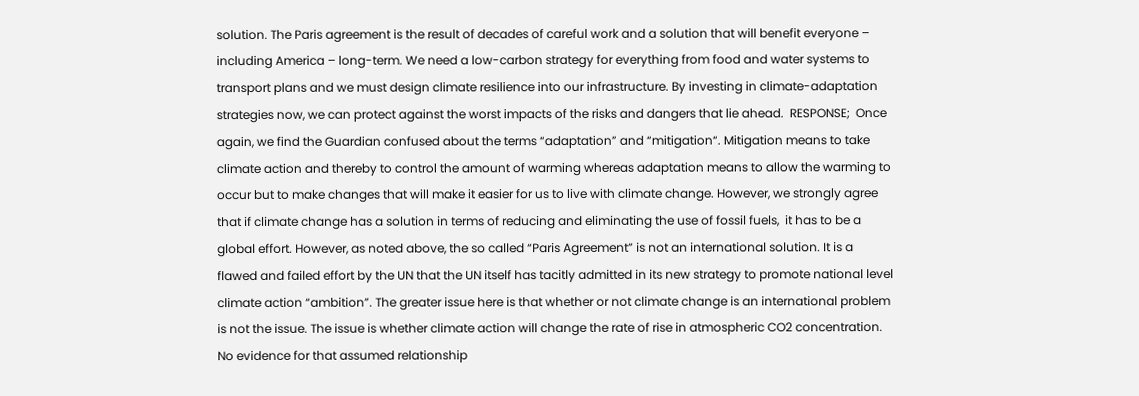solution. The Paris agreement is the result of decades of careful work and a solution that will benefit everyone – including America – long-term. We need a low-carbon strategy for everything from food and water systems to transport plans and we must design climate resilience into our infrastructure. By investing in climate-adaptation strategies now, we can protect against the worst impacts of the risks and dangers that lie ahead.  RESPONSE;  Once again, we find the Guardian confused about the terms “adaptation” and “mitigation“. Mitigation means to take climate action and thereby to control the amount of warming whereas adaptation means to allow the warming to occur but to make changes that will make it easier for us to live with climate change. However, we strongly agree that if climate change has a solution in terms of reducing and eliminating the use of fossil fuels,  it has to be a global effort. However, as noted above, the so called “Paris Agreement” is not an international solution. It is a flawed and failed effort by the UN that the UN itself has tacitly admitted in its new strategy to promote national level climate action “ambition”. The greater issue here is that whether or not climate change is an international problem is not the issue. The issue is whether climate action will change the rate of rise in atmospheric CO2 concentration. No evidence for that assumed relationship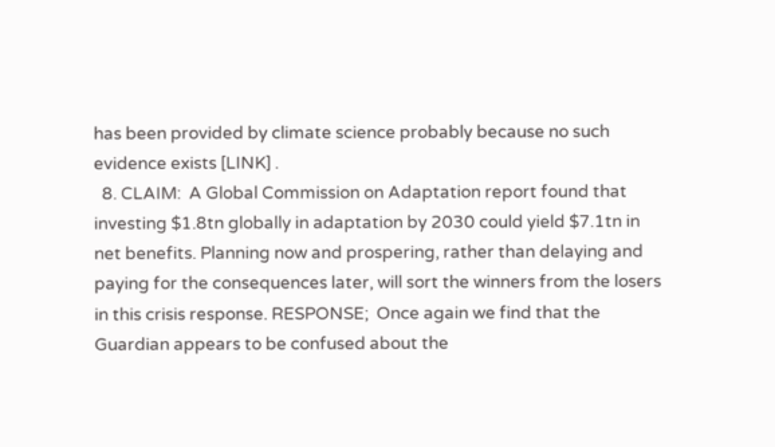has been provided by climate science probably because no such evidence exists [LINK] .
  8. CLAIM:  A Global Commission on Adaptation report found that investing $1.8tn globally in adaptation by 2030 could yield $7.1tn in net benefits. Planning now and prospering, rather than delaying and paying for the consequences later, will sort the winners from the losers in this crisis response. RESPONSE;  Once again we find that the Guardian appears to be confused about the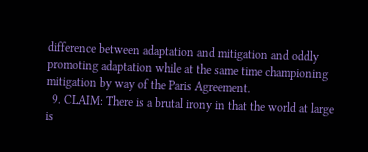difference between adaptation and mitigation and oddly promoting adaptation while at the same time championing mitigation by way of the Paris Agreement.
  9. CLAIM: There is a brutal irony in that the world at large is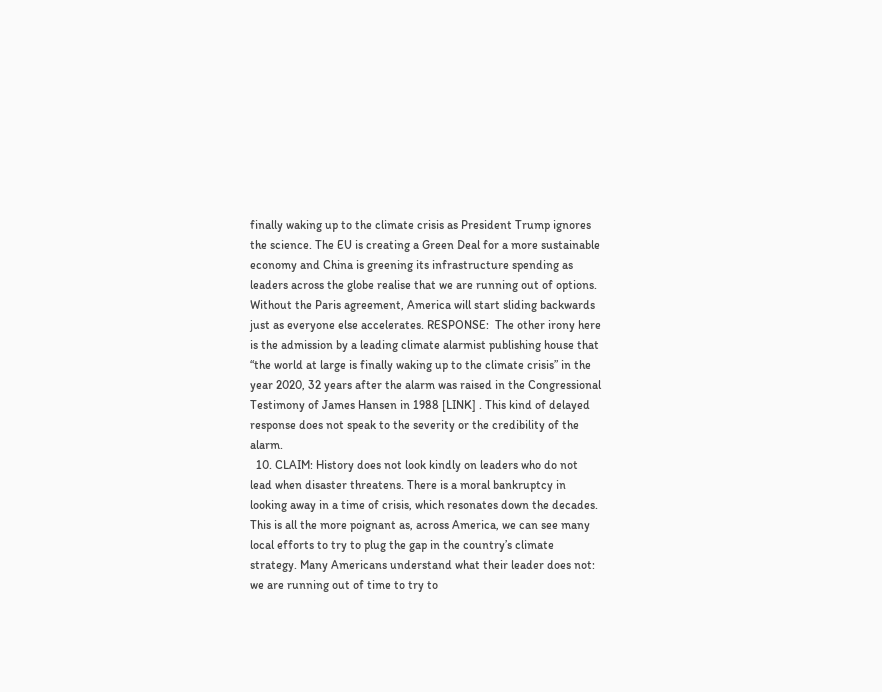finally waking up to the climate crisis as President Trump ignores the science. The EU is creating a Green Deal for a more sustainable economy and China is greening its infrastructure spending as leaders across the globe realise that we are running out of options. Without the Paris agreement, America will start sliding backwards just as everyone else accelerates. RESPONSE:  The other irony here is the admission by a leading climate alarmist publishing house that “the world at large is finally waking up to the climate crisis” in the year 2020, 32 years after the alarm was raised in the Congressional Testimony of James Hansen in 1988 [LINK] . This kind of delayed response does not speak to the severity or the credibility of the alarm.
  10. CLAIM: History does not look kindly on leaders who do not lead when disaster threatens. There is a moral bankruptcy in looking away in a time of crisis, which resonates down the decades. This is all the more poignant as, across America, we can see many local efforts to try to plug the gap in the country’s climate strategy. Many Americans understand what their leader does not: we are running out of time to try to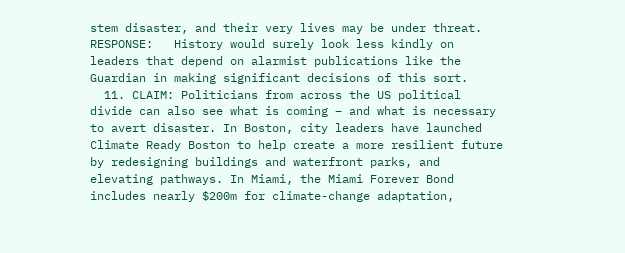stem disaster, and their very lives may be under threat.  RESPONSE:   History would surely look less kindly on leaders that depend on alarmist publications like the Guardian in making significant decisions of this sort.
  11. CLAIM: Politicians from across the US political divide can also see what is coming – and what is necessary to avert disaster. In Boston, city leaders have launched Climate Ready Boston to help create a more resilient future by redesigning buildings and waterfront parks, and elevating pathways. In Miami, the Miami Forever Bond includes nearly $200m for climate-change adaptation,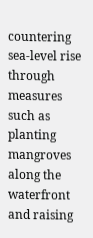countering sea-level rise through measures such as planting mangroves along the waterfront and raising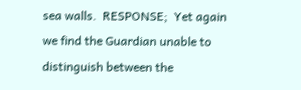sea walls.  RESPONSE;  Yet again we find the Guardian unable to distinguish between the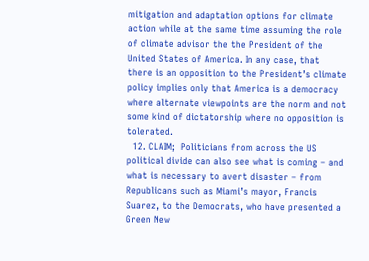mitigation and adaptation options for climate action while at the same time assuming the role of climate advisor the the President of the United States of America. In any case, that there is an opposition to the President’s climate policy implies only that America is a democracy where alternate viewpoints are the norm and not some kind of dictatorship where no opposition is tolerated.
  12. CLAIM;  Politicians from across the US political divide can also see what is coming – and what is necessary to avert disaster – from Republicans such as Miami’s mayor, Francis Suarez, to the Democrats, who have presented a Green New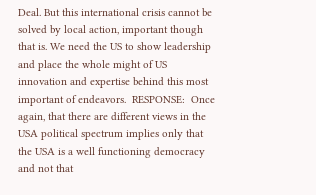Deal. But this international crisis cannot be solved by local action, important though that is. We need the US to show leadership and place the whole might of US innovation and expertise behind this most important of endeavors.  RESPONSE:  Once again, that there are different views in the USA political spectrum implies only that the USA is a well functioning democracy and not that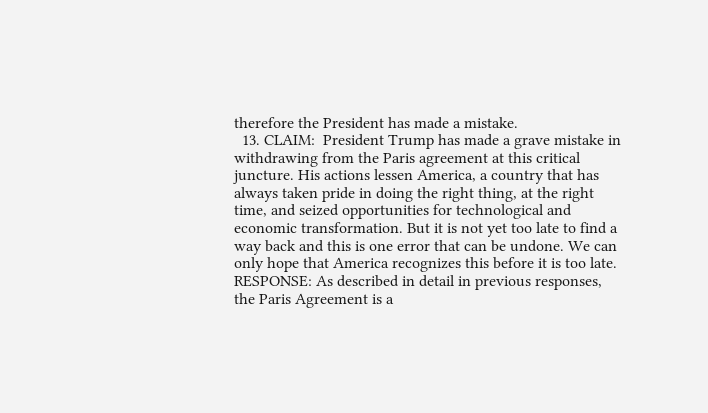therefore the President has made a mistake.
  13. CLAIM:  President Trump has made a grave mistake in withdrawing from the Paris agreement at this critical juncture. His actions lessen America, a country that has always taken pride in doing the right thing, at the right time, and seized opportunities for technological and economic transformation. But it is not yet too late to find a way back and this is one error that can be undone. We can only hope that America recognizes this before it is too late.  RESPONSE: As described in detail in previous responses, the Paris Agreement is a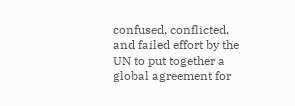confused, conflicted, and failed effort by the UN to put together a global agreement for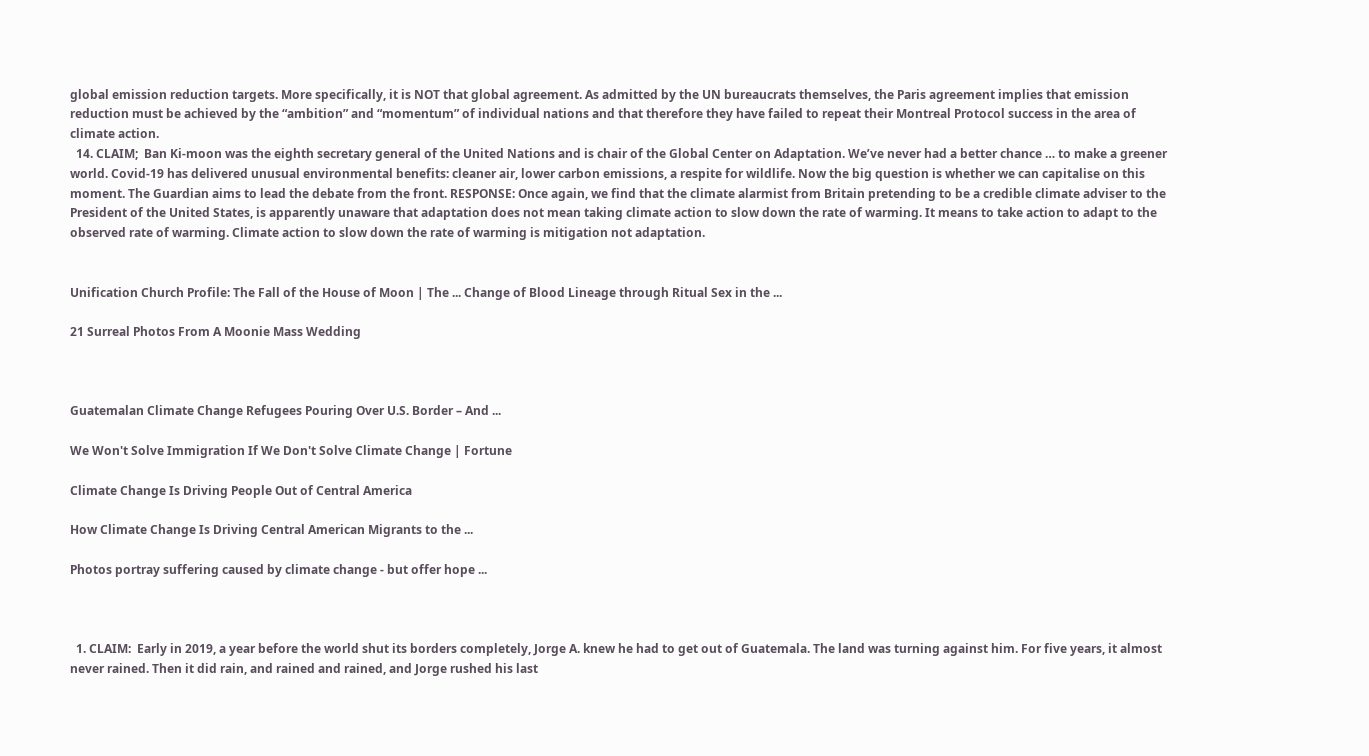global emission reduction targets. More specifically, it is NOT that global agreement. As admitted by the UN bureaucrats themselves, the Paris agreement implies that emission reduction must be achieved by the “ambition” and “momentum” of individual nations and that therefore they have failed to repeat their Montreal Protocol success in the area of climate action.
  14. CLAIM;  Ban Ki-moon was the eighth secretary general of the United Nations and is chair of the Global Center on Adaptation. We’ve never had a better chance … to make a greener world. Covid-19 has delivered unusual environmental benefits: cleaner air, lower carbon emissions, a respite for wildlife. Now the big question is whether we can capitalise on this moment. The Guardian aims to lead the debate from the front. RESPONSE: Once again, we find that the climate alarmist from Britain pretending to be a credible climate adviser to the President of the United States, is apparently unaware that adaptation does not mean taking climate action to slow down the rate of warming. It means to take action to adapt to the observed rate of warming. Climate action to slow down the rate of warming is mitigation not adaptation.


Unification Church Profile: The Fall of the House of Moon | The ... Change of Blood Lineage through Ritual Sex in the ...

21 Surreal Photos From A Moonie Mass Wedding



Guatemalan Climate Change Refugees Pouring Over U.S. Border – And ...

We Won't Solve Immigration If We Don't Solve Climate Change | Fortune

Climate Change Is Driving People Out of Central America

How Climate Change Is Driving Central American Migrants to the ...

Photos portray suffering caused by climate change - but offer hope ...



  1. CLAIM:  Early in 2019, a year before the world shut its borders completely, Jorge A. knew he had to get out of Guatemala. The land was turning against him. For five years, it almost never rained. Then it did rain, and rained and rained, and Jorge rushed his last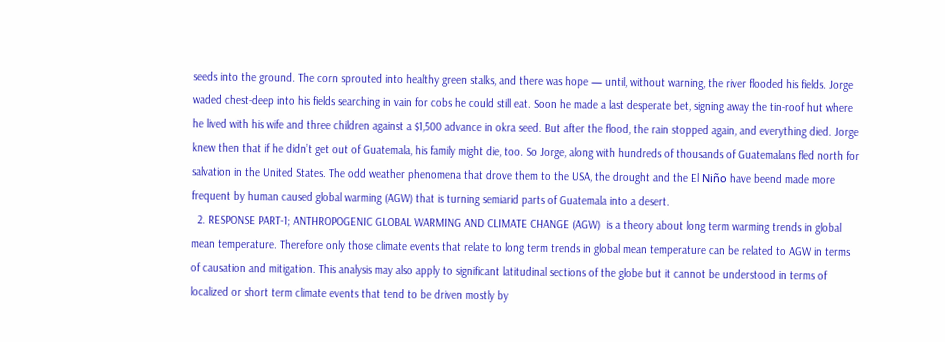seeds into the ground. The corn sprouted into healthy green stalks, and there was hope — until, without warning, the river flooded his fields. Jorge waded chest-deep into his fields searching in vain for cobs he could still eat. Soon he made a last desperate bet, signing away the tin-roof hut where he lived with his wife and three children against a $1,500 advance in okra seed. But after the flood, the rain stopped again, and everything died. Jorge knew then that if he didn’t get out of Guatemala, his family might die, too. So Jorge, along with hundreds of thousands of Guatemalans fled north for salvation in the United States. The odd weather phenomena that drove them to the USA, the drought and the El Niño have beend made more frequent by human caused global warming (AGW) that is turning semiarid parts of Guatemala into a desert.
  2. RESPONSE PART-1; ANTHROPOGENIC GLOBAL WARMING AND CLIMATE CHANGE (AGW)  is a theory about long term warming trends in global mean temperature. Therefore only those climate events that relate to long term trends in global mean temperature can be related to AGW in terms of causation and mitigation. This analysis may also apply to significant latitudinal sections of the globe but it cannot be understood in terms of localized or short term climate events that tend to be driven mostly by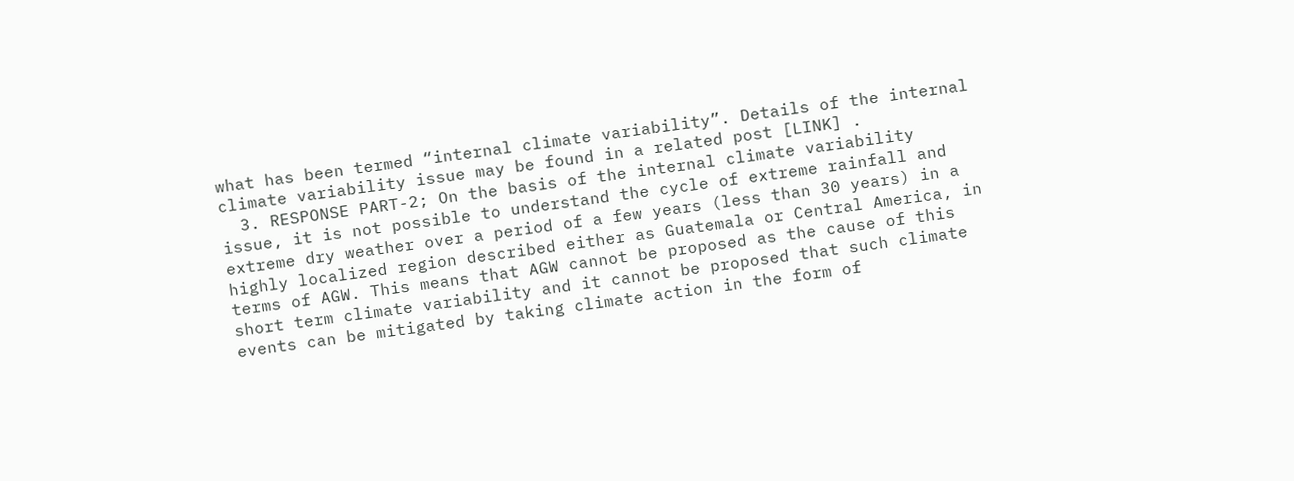what has been termed “internal climate variability”. Details of the internal climate variability issue may be found in a related post [LINK] .
  3. RESPONSE PART-2; On the basis of the internal climate variability issue, it is not possible to understand the cycle of extreme rainfall and extreme dry weather over a period of a few years (less than 30 years) in a highly localized region described either as Guatemala or Central America, in terms of AGW. This means that AGW cannot be proposed as the cause of this short term climate variability and it cannot be proposed that such climate events can be mitigated by taking climate action in the form of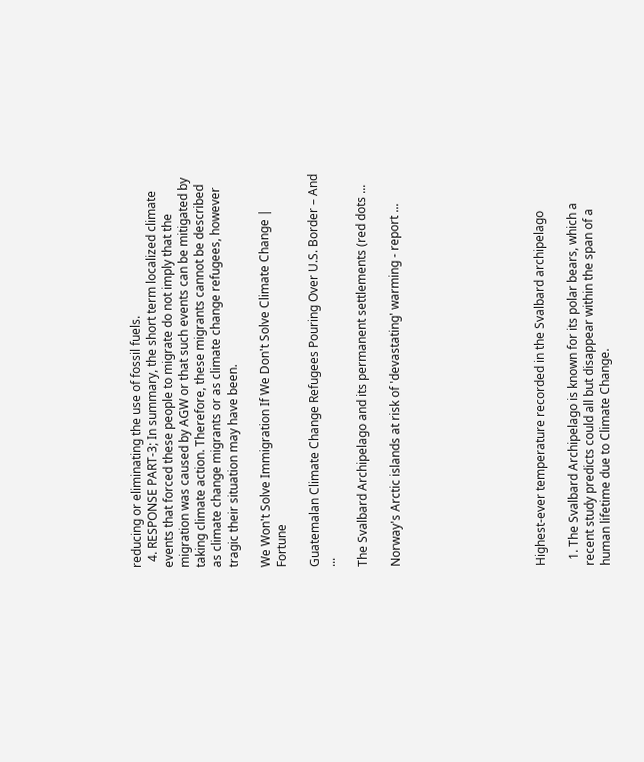reducing or eliminating the use of fossil fuels.
  4. RESPONSE PART-3; In summary, the short term localized climate events that forced these people to migrate do not imply that the migration was caused by AGW or that such events can be mitigated by taking climate action. Therefore, these migrants cannot be described as climate change migrants or as climate change refugees, however tragic their situation may have been.

We Won't Solve Immigration If We Don't Solve Climate Change | Fortune

Guatemalan Climate Change Refugees Pouring Over U.S. Border – And ...

The Svalbard Archipelago and its permanent settlements (red dots ...

Norway's Arctic islands at risk of 'devastating' warming - report ...








Highest-ever temperature recorded in the Svalbard archipelago

  1. The Svalbard Archipelago is known for its polar bears, which a recent study predicts could all but disappear within the span of a human lifetime due to Climate Change.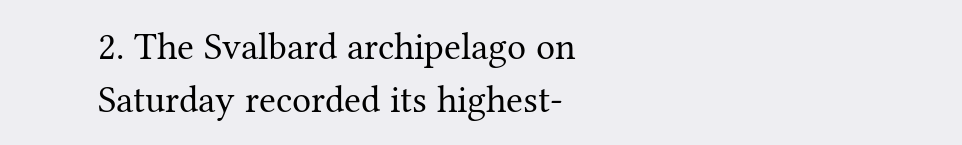2. The Svalbard archipelago on Saturday recorded its highest-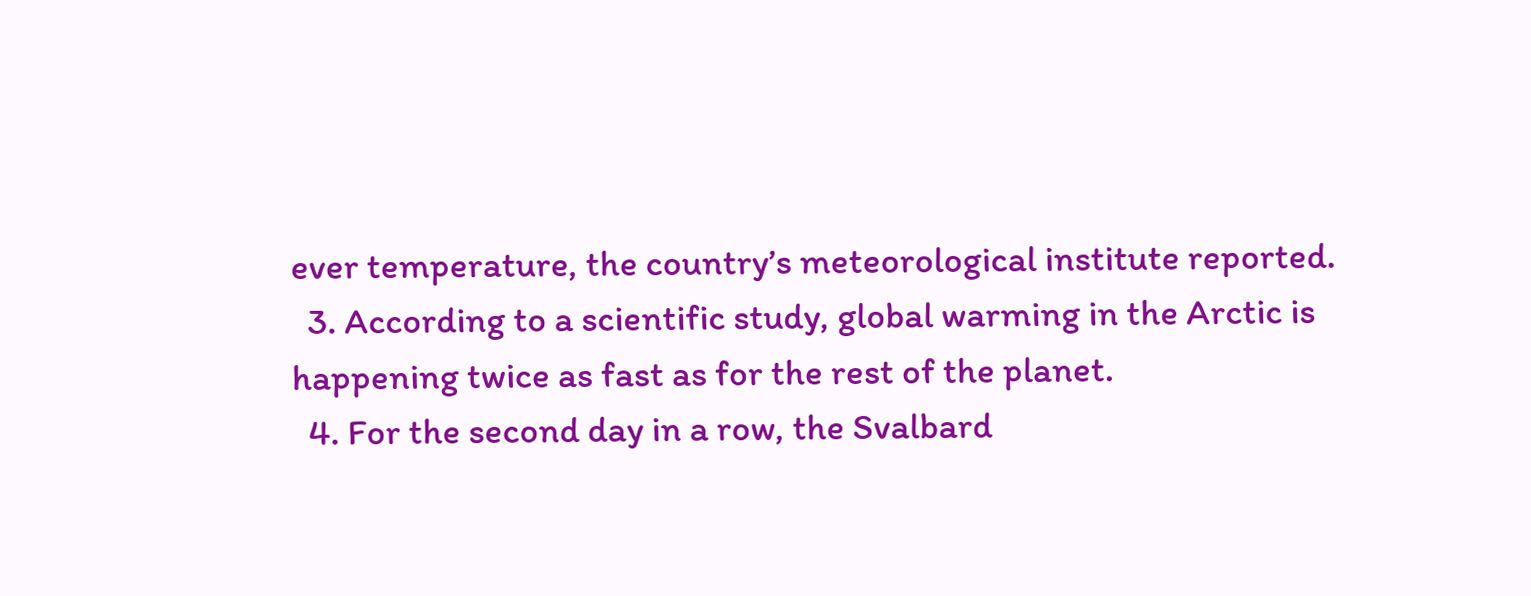ever temperature, the country’s meteorological institute reported.
  3. According to a scientific study, global warming in the Arctic is happening twice as fast as for the rest of the planet.
  4. For the second day in a row, the Svalbard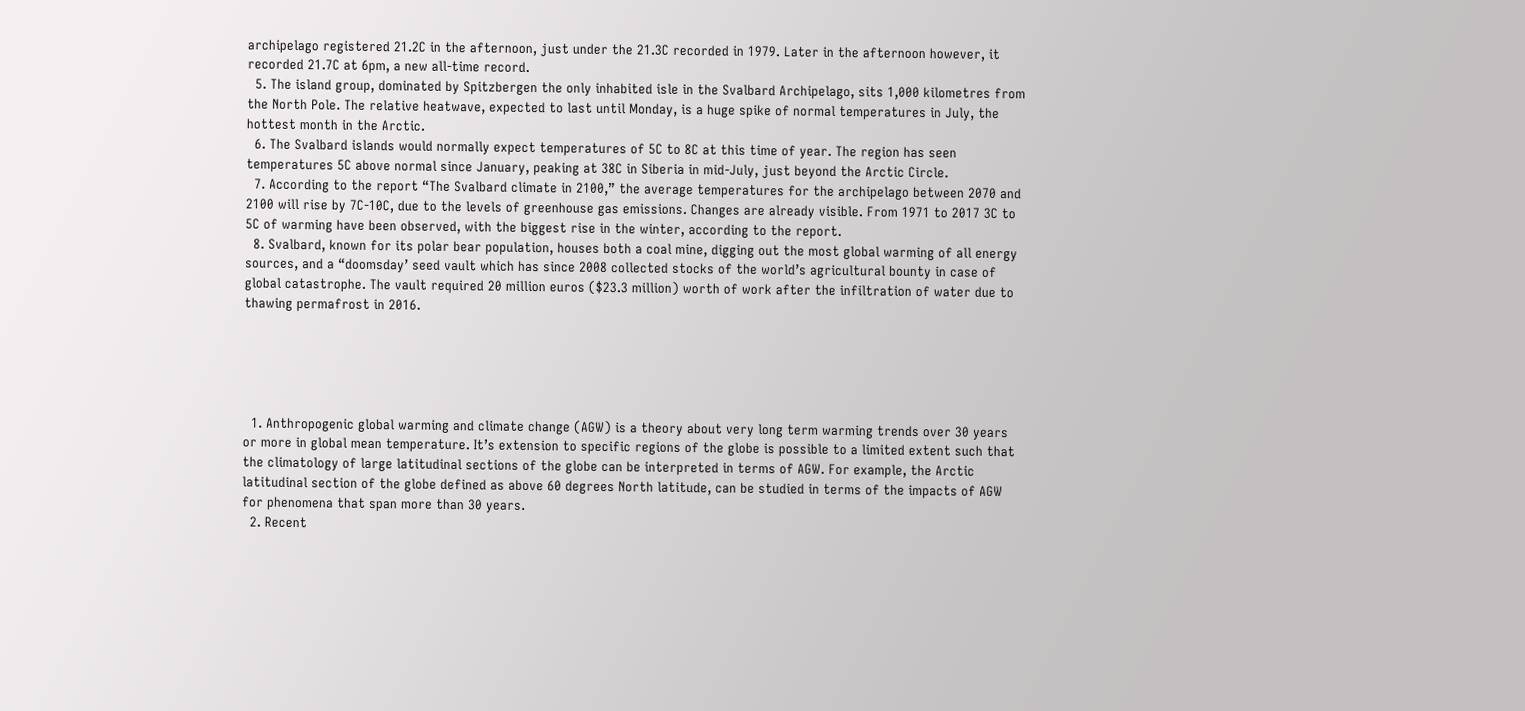archipelago registered 21.2C in the afternoon, just under the 21.3C recorded in 1979. Later in the afternoon however, it recorded 21.7C at 6pm, a new all-time record.
  5. The island group, dominated by Spitzbergen the only inhabited isle in the Svalbard Archipelago, sits 1,000 kilometres from the North Pole. The relative heatwave, expected to last until Monday, is a huge spike of normal temperatures in July, the hottest month in the Arctic.
  6. The Svalbard islands would normally expect temperatures of 5C to 8C at this time of year. The region has seen temperatures 5C above normal since January, peaking at 38C in Siberia in mid-July, just beyond the Arctic Circle.
  7. According to the report “The Svalbard climate in 2100,” the average temperatures for the archipelago between 2070 and 2100 will rise by 7C-10C, due to the levels of greenhouse gas emissions. Changes are already visible. From 1971 to 2017 3C to 5C of warming have been observed, with the biggest rise in the winter, according to the report.
  8. Svalbard, known for its polar bear population, houses both a coal mine, digging out the most global warming of all energy sources, and a “doomsday’ seed vault which has since 2008 collected stocks of the world’s agricultural bounty in case of global catastrophe. The vault required 20 million euros ($23.3 million) worth of work after the infiltration of water due to thawing permafrost in 2016.





  1. Anthropogenic global warming and climate change (AGW) is a theory about very long term warming trends over 30 years or more in global mean temperature. It’s extension to specific regions of the globe is possible to a limited extent such that the climatology of large latitudinal sections of the globe can be interpreted in terms of AGW. For example, the Arctic latitudinal section of the globe defined as above 60 degrees North latitude, can be studied in terms of the impacts of AGW for phenomena that span more than 30 years.
  2. Recent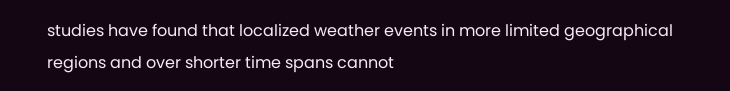studies have found that localized weather events in more limited geographical regions and over shorter time spans cannot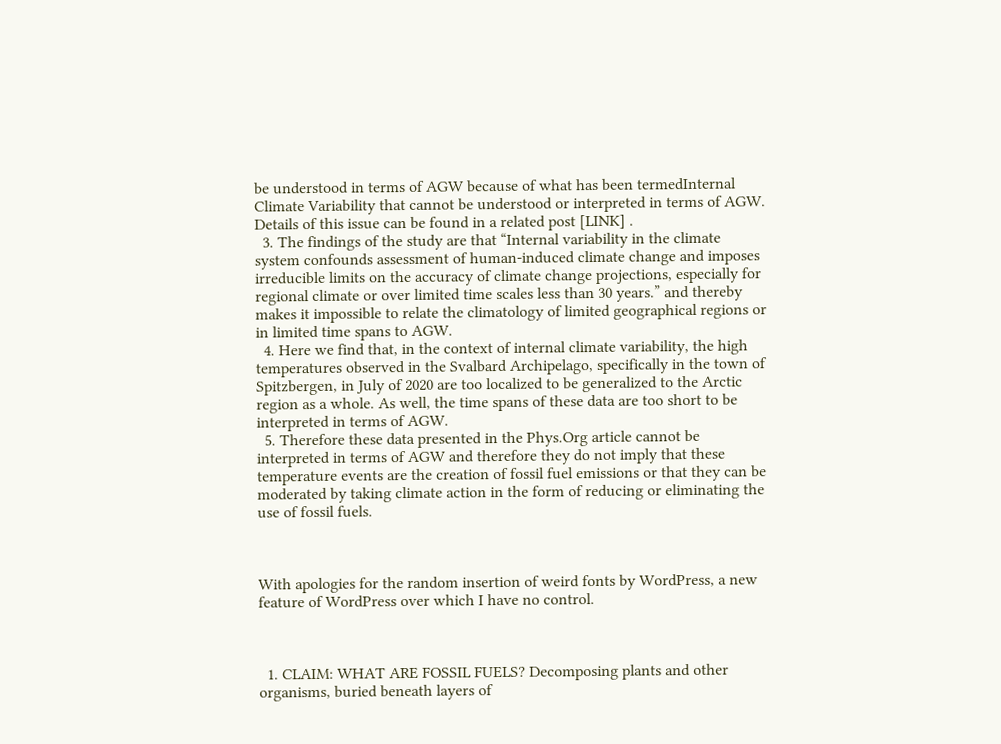be understood in terms of AGW because of what has been termedInternal Climate Variability that cannot be understood or interpreted in terms of AGW. Details of this issue can be found in a related post [LINK] .
  3. The findings of the study are that “Internal variability in the climate system confounds assessment of human-induced climate change and imposes irreducible limits on the accuracy of climate change projections, especially for regional climate or over limited time scales less than 30 years.” and thereby makes it impossible to relate the climatology of limited geographical regions or in limited time spans to AGW.
  4. Here we find that, in the context of internal climate variability, the high temperatures observed in the Svalbard Archipelago, specifically in the town of Spitzbergen, in July of 2020 are too localized to be generalized to the Arctic region as a whole. As well, the time spans of these data are too short to be interpreted in terms of AGW.
  5. Therefore these data presented in the Phys.Org article cannot be interpreted in terms of AGW and therefore they do not imply that these temperature events are the creation of fossil fuel emissions or that they can be moderated by taking climate action in the form of reducing or eliminating the use of fossil fuels.



With apologies for the random insertion of weird fonts by WordPress, a new feature of WordPress over which I have no control.



  1. CLAIM: WHAT ARE FOSSIL FUELS? Decomposing plants and other organisms, buried beneath layers of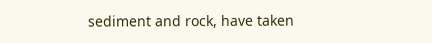sediment and rock, have taken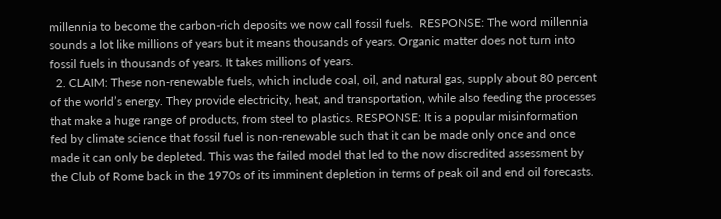millennia to become the carbon-rich deposits we now call fossil fuels.  RESPONSE: The word millennia sounds a lot like millions of years but it means thousands of years. Organic matter does not turn into fossil fuels in thousands of years. It takes millions of years.
  2. CLAIM: These non-renewable fuels, which include coal, oil, and natural gas, supply about 80 percent of the world’s energy. They provide electricity, heat, and transportation, while also feeding the processes that make a huge range of products, from steel to plastics. RESPONSE: It is a popular misinformation fed by climate science that fossil fuel is non-renewable such that it can be made only once and once made it can only be depleted. This was the failed model that led to the now discredited assessment by the Club of Rome back in the 1970s of its imminent depletion in terms of peak oil and end oil forecasts.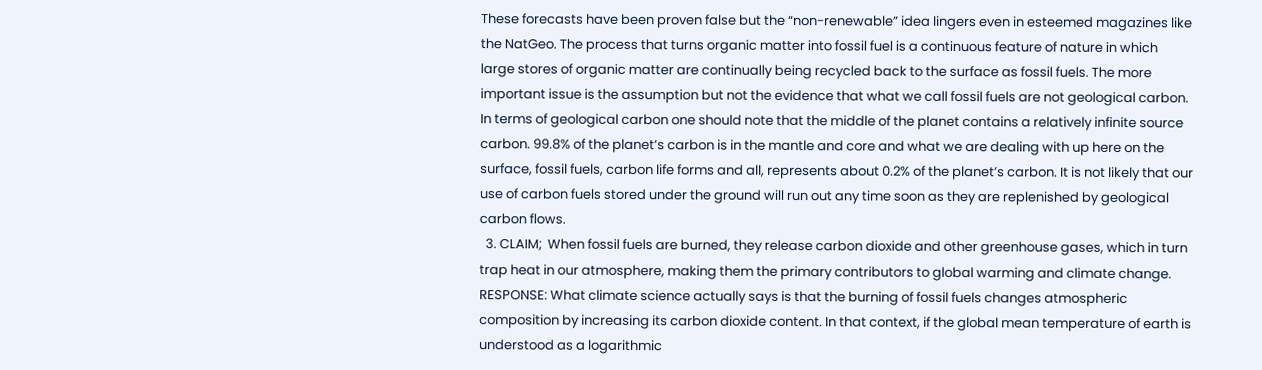These forecasts have been proven false but the “non-renewable” idea lingers even in esteemed magazines like the NatGeo. The process that turns organic matter into fossil fuel is a continuous feature of nature in which large stores of organic matter are continually being recycled back to the surface as fossil fuels. The more important issue is the assumption but not the evidence that what we call fossil fuels are not geological carbon. In terms of geological carbon one should note that the middle of the planet contains a relatively infinite source carbon. 99.8% of the planet’s carbon is in the mantle and core and what we are dealing with up here on the surface, fossil fuels, carbon life forms and all, represents about 0.2% of the planet’s carbon. It is not likely that our use of carbon fuels stored under the ground will run out any time soon as they are replenished by geological carbon flows.
  3. CLAIM;  When fossil fuels are burned, they release carbon dioxide and other greenhouse gases, which in turn trap heat in our atmosphere, making them the primary contributors to global warming and climate change.  RESPONSE: What climate science actually says is that the burning of fossil fuels changes atmospheric composition by increasing its carbon dioxide content. In that context, if the global mean temperature of earth is understood as a logarithmic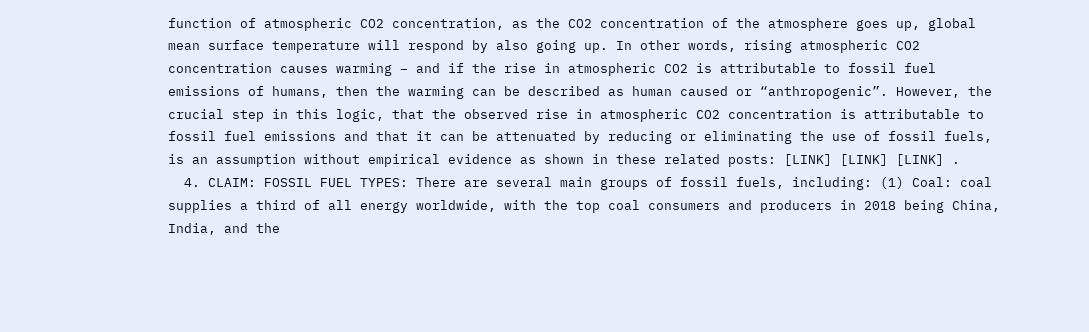function of atmospheric CO2 concentration, as the CO2 concentration of the atmosphere goes up, global mean surface temperature will respond by also going up. In other words, rising atmospheric CO2 concentration causes warming – and if the rise in atmospheric CO2 is attributable to fossil fuel emissions of humans, then the warming can be described as human caused or “anthropogenic”. However, the crucial step in this logic, that the observed rise in atmospheric CO2 concentration is attributable to fossil fuel emissions and that it can be attenuated by reducing or eliminating the use of fossil fuels, is an assumption without empirical evidence as shown in these related posts: [LINK] [LINK] [LINK] .
  4. CLAIM: FOSSIL FUEL TYPES: There are several main groups of fossil fuels, including: (1) Coal: coal supplies a third of all energy worldwide, with the top coal consumers and producers in 2018 being China, India, and the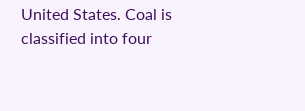United States. Coal is classified into four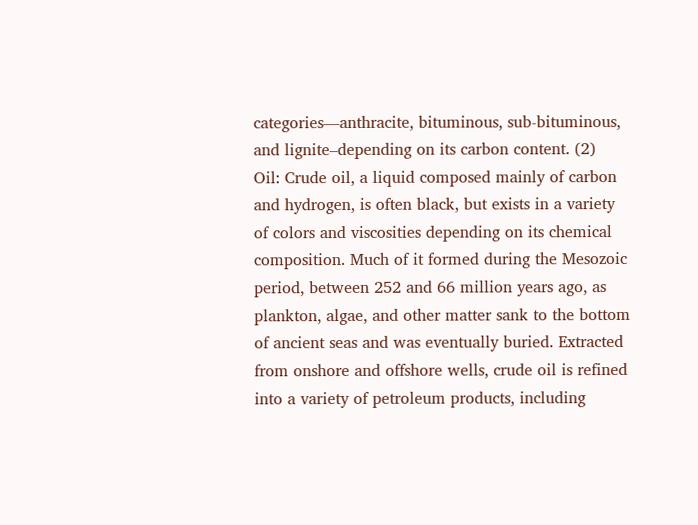categories—anthracite, bituminous, sub-bituminous, and lignite–depending on its carbon content. (2)  Oil: Crude oil, a liquid composed mainly of carbon and hydrogen, is often black, but exists in a variety of colors and viscosities depending on its chemical composition. Much of it formed during the Mesozoic period, between 252 and 66 million years ago, as plankton, algae, and other matter sank to the bottom of ancient seas and was eventually buried. Extracted from onshore and offshore wells, crude oil is refined into a variety of petroleum products, including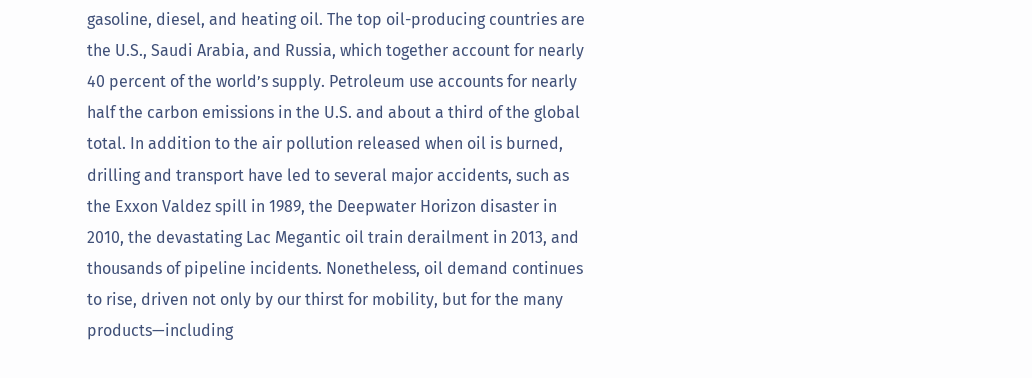gasoline, diesel, and heating oil. The top oil-producing countries are the U.S., Saudi Arabia, and Russia, which together account for nearly 40 percent of the world’s supply. Petroleum use accounts for nearly half the carbon emissions in the U.S. and about a third of the global total. In addition to the air pollution released when oil is burned, drilling and transport have led to several major accidents, such as the Exxon Valdez spill in 1989, the Deepwater Horizon disaster in 2010, the devastating Lac Megantic oil train derailment in 2013, and thousands of pipeline incidents. Nonetheless, oil demand continues to rise, driven not only by our thirst for mobility, but for the many products—including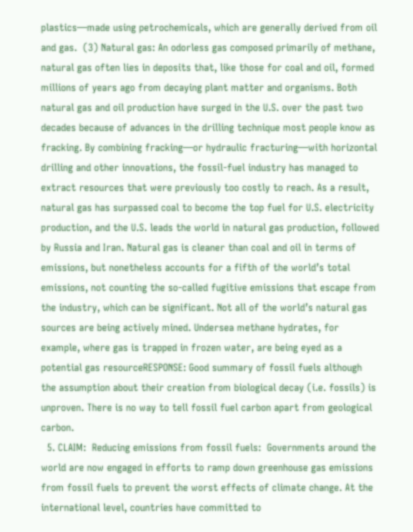plastics—made using petrochemicals, which are generally derived from oil and gas.  (3) Natural gas: An odorless gas composed primarily of methane, natural gas often lies in deposits that, like those for coal and oil, formed millions of years ago from decaying plant matter and organisms. Both natural gas and oil production have surged in the U.S. over the past two decades because of advances in the drilling technique most people know as fracking. By combining fracking—or hydraulic fracturing—with horizontal drilling and other innovations, the fossil-fuel industry has managed to extract resources that were previously too costly to reach. As a result, natural gas has surpassed coal to become the top fuel for U.S. electricity production, and the U.S. leads the world in natural gas production, followed by Russia and Iran. Natural gas is cleaner than coal and oil in terms of emissions, but nonetheless accounts for a fifth of the world’s total emissions, not counting the so-called fugitive emissions that escape from the industry, which can be significant. Not all of the world’s natural gas sources are being actively mined. Undersea methane hydrates, for example, where gas is trapped in frozen water, are being eyed as a potential gas resourceRESPONSE: Good summary of fossil fuels although the assumption about their creation from biological decay (i.e. fossils) is unproven. There is no way to tell fossil fuel carbon apart from geological carbon.
  5. CLAIM:  Reducing emissions from fossil fuels:  Governments around the world are now engaged in efforts to ramp down greenhouse gas emissions from fossil fuels to prevent the worst effects of climate change. At the international level, countries have committed to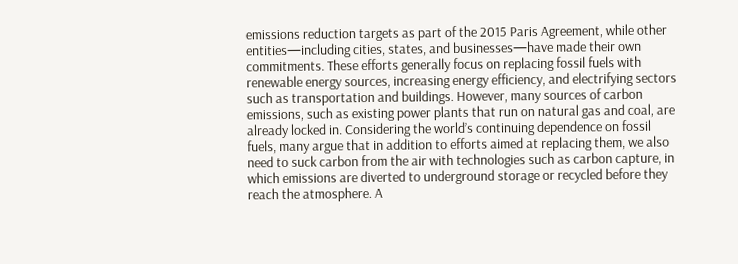emissions reduction targets as part of the 2015 Paris Agreement, while other entities—including cities, states, and businesses—have made their own commitments. These efforts generally focus on replacing fossil fuels with renewable energy sources, increasing energy efficiency, and electrifying sectors such as transportation and buildings. However, many sources of carbon emissions, such as existing power plants that run on natural gas and coal, are already locked in. Considering the world’s continuing dependence on fossil fuels, many argue that in addition to efforts aimed at replacing them, we also need to suck carbon from the air with technologies such as carbon capture, in which emissions are diverted to underground storage or recycled before they reach the atmosphere. A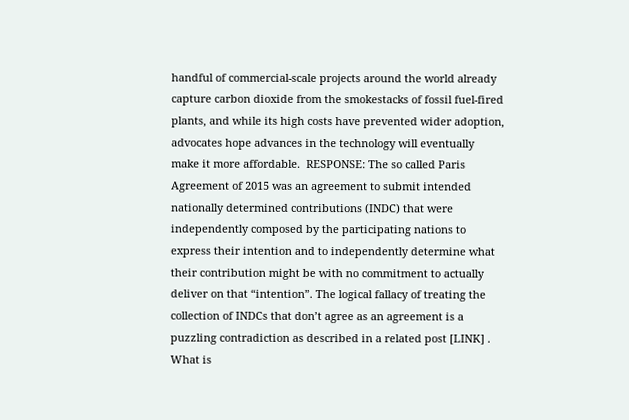handful of commercial-scale projects around the world already capture carbon dioxide from the smokestacks of fossil fuel-fired plants, and while its high costs have prevented wider adoption, advocates hope advances in the technology will eventually make it more affordable.  RESPONSE: The so called Paris Agreement of 2015 was an agreement to submit intended nationally determined contributions (INDC) that were independently composed by the participating nations to express their intention and to independently determine what their contribution might be with no commitment to actually deliver on that “intention”. The logical fallacy of treating the collection of INDCs that don’t agree as an agreement is a puzzling contradiction as described in a related post [LINK] . What is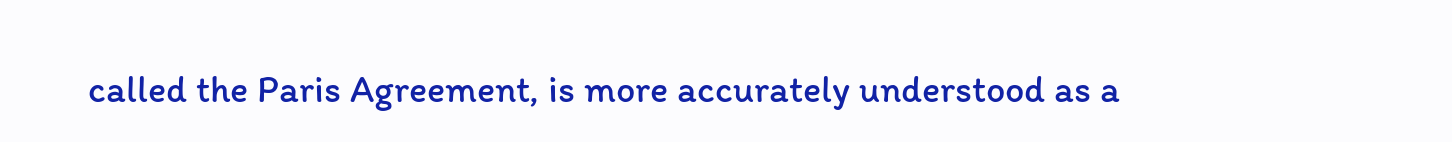called the Paris Agreement, is more accurately understood as a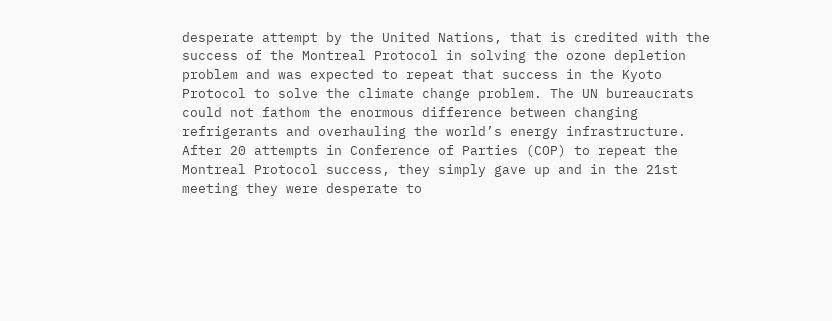desperate attempt by the United Nations, that is credited with the success of the Montreal Protocol in solving the ozone depletion problem and was expected to repeat that success in the Kyoto Protocol to solve the climate change problem. The UN bureaucrats could not fathom the enormous difference between changing refrigerants and overhauling the world’s energy infrastructure.  After 20 attempts in Conference of Parties (COP) to repeat the Montreal Protocol success, they simply gave up and in the 21st meeting they were desperate to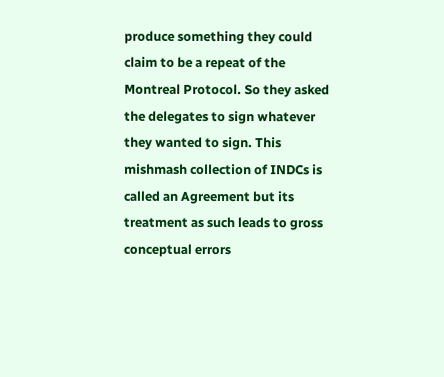produce something they could claim to be a repeat of the Montreal Protocol. So they asked the delegates to sign whatever they wanted to sign. This mishmash collection of INDCs is called an Agreement but its treatment as such leads to gross conceptual errors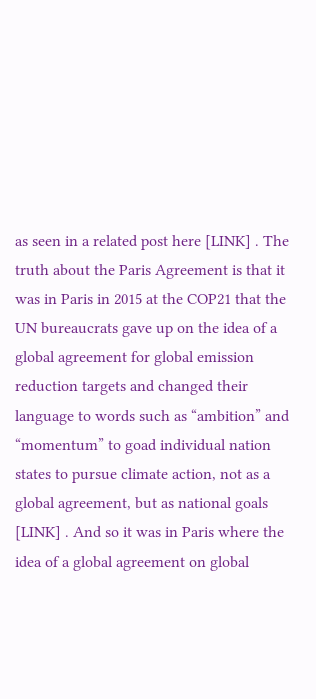as seen in a related post here [LINK] . The truth about the Paris Agreement is that it was in Paris in 2015 at the COP21 that the UN bureaucrats gave up on the idea of a global agreement for global emission reduction targets and changed their language to words such as “ambition” and “momentum” to goad individual nation states to pursue climate action, not as a global agreement, but as national goals [LINK] . And so it was in Paris where the idea of a global agreement on global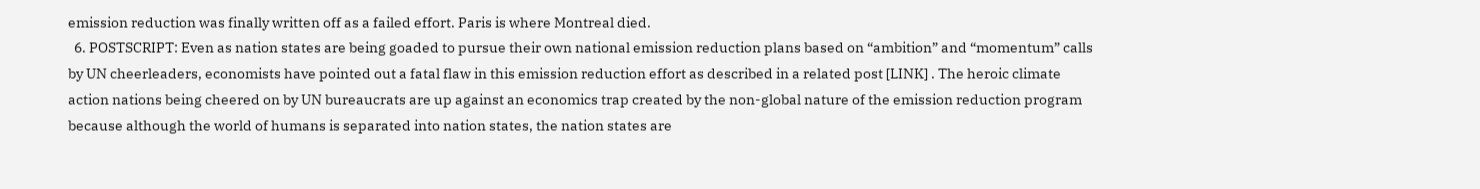emission reduction was finally written off as a failed effort. Paris is where Montreal died.
  6. POSTSCRIPT: Even as nation states are being goaded to pursue their own national emission reduction plans based on “ambition” and “momentum” calls by UN cheerleaders, economists have pointed out a fatal flaw in this emission reduction effort as described in a related post [LINK] . The heroic climate action nations being cheered on by UN bureaucrats are up against an economics trap created by the non-global nature of the emission reduction program because although the world of humans is separated into nation states, the nation states are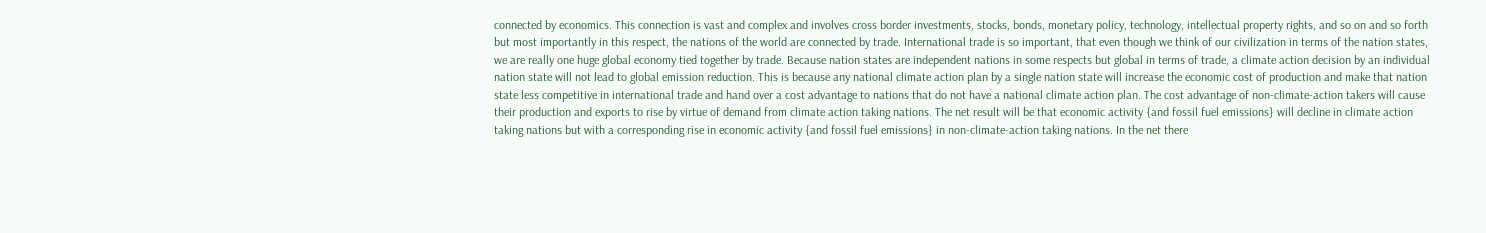connected by economics. This connection is vast and complex and involves cross border investments, stocks, bonds, monetary policy, technology, intellectual property rights, and so on and so forth but most importantly in this respect, the nations of the world are connected by trade. International trade is so important, that even though we think of our civilization in terms of the nation states, we are really one huge global economy tied together by trade. Because nation states are independent nations in some respects but global in terms of trade, a climate action decision by an individual nation state will not lead to global emission reduction. This is because any national climate action plan by a single nation state will increase the economic cost of production and make that nation state less competitive in international trade and hand over a cost advantage to nations that do not have a national climate action plan. The cost advantage of non-climate-action takers will cause their production and exports to rise by virtue of demand from climate action taking nations. The net result will be that economic activity {and fossil fuel emissions} will decline in climate action taking nations but with a corresponding rise in economic activity {and fossil fuel emissions} in non-climate-action taking nations. In the net there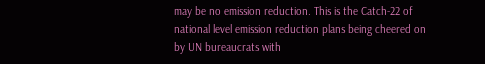may be no emission reduction. This is the Catch-22 of national level emission reduction plans being cheered on by UN bureaucrats with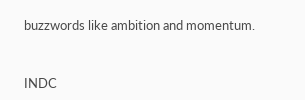buzzwords like ambition and momentum.


INDC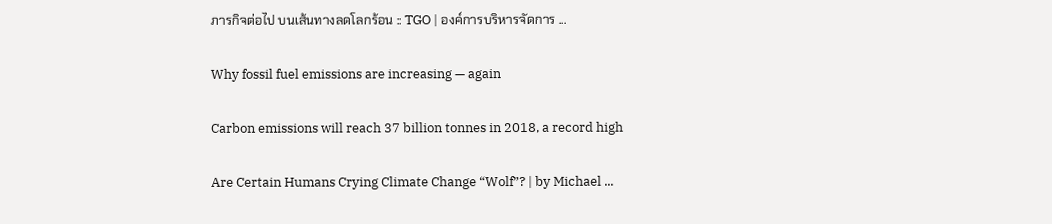ภารกิจต่อไป บนเส้นทางลดโลกร้อน :: TGO | องค์การบริหารจัดการ ...

Why fossil fuel emissions are increasing — again

Carbon emissions will reach 37 billion tonnes in 2018, a record high

Are Certain Humans Crying Climate Change “Wolf”? | by Michael ...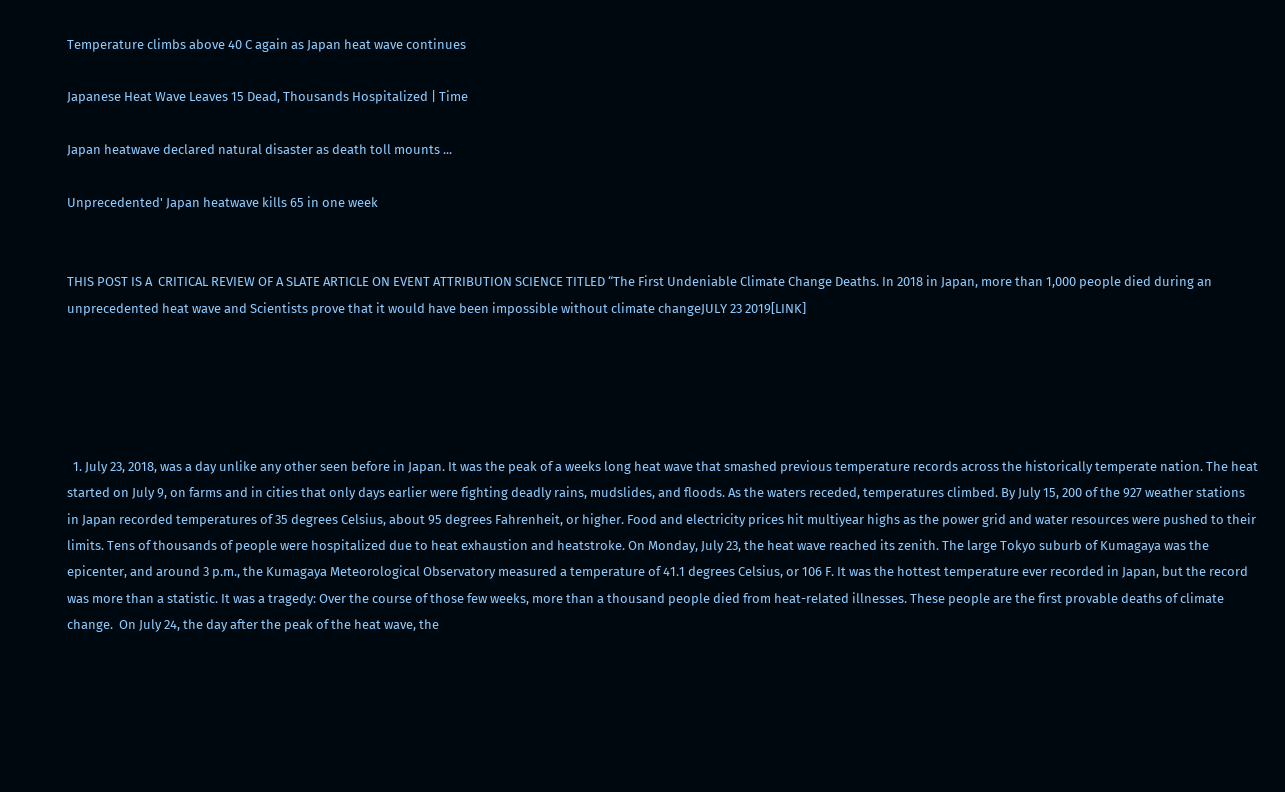Temperature climbs above 40 C again as Japan heat wave continues

Japanese Heat Wave Leaves 15 Dead, Thousands Hospitalized | Time

Japan heatwave declared natural disaster as death toll mounts ...

Unprecedented' Japan heatwave kills 65 in one week


THIS POST IS A  CRITICAL REVIEW OF A SLATE ARTICLE ON EVENT ATTRIBUTION SCIENCE TITLED “The First Undeniable Climate Change Deaths. In 2018 in Japan, more than 1,000 people died during an unprecedented heat wave and Scientists prove that it would have been impossible without climate changeJULY 23 2019[LINK]





  1. July 23, 2018, was a day unlike any other seen before in Japan. It was the peak of a weeks long heat wave that smashed previous temperature records across the historically temperate nation. The heat started on July 9, on farms and in cities that only days earlier were fighting deadly rains, mudslides, and floods. As the waters receded, temperatures climbed. By July 15, 200 of the 927 weather stations in Japan recorded temperatures of 35 degrees Celsius, about 95 degrees Fahrenheit, or higher. Food and electricity prices hit multiyear highs as the power grid and water resources were pushed to their limits. Tens of thousands of people were hospitalized due to heat exhaustion and heatstroke. On Monday, July 23, the heat wave reached its zenith. The large Tokyo suburb of Kumagaya was the epicenter, and around 3 p.m., the Kumagaya Meteorological Observatory measured a temperature of 41.1 degrees Celsius, or 106 F. It was the hottest temperature ever recorded in Japan, but the record was more than a statistic. It was a tragedy: Over the course of those few weeks, more than a thousand people died from heat-related illnesses. These people are the first provable deaths of climate change.  On July 24, the day after the peak of the heat wave, the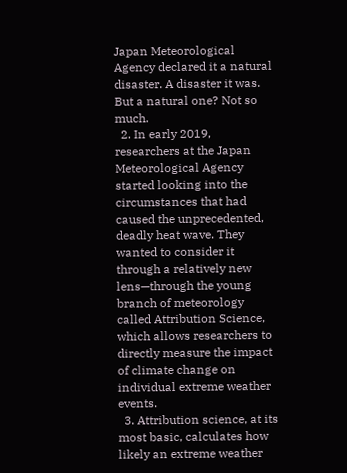Japan Meteorological Agency declared it a natural disaster. A disaster it was. But a natural one? Not so much.
  2. In early 2019, researchers at the Japan Meteorological Agency started looking into the circumstances that had caused the unprecedented, deadly heat wave. They wanted to consider it through a relatively new lens—through the young branch of meteorology called Attribution Science, which allows researchers to directly measure the impact of climate change on individual extreme weather events.
  3. Attribution science, at its most basic, calculates how likely an extreme weather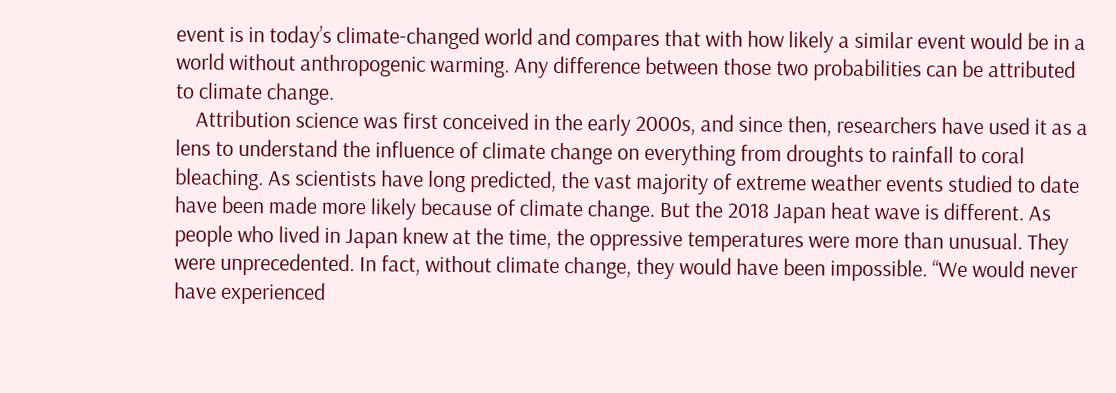event is in today’s climate-changed world and compares that with how likely a similar event would be in a world without anthropogenic warming. Any difference between those two probabilities can be attributed to climate change.
    Attribution science was first conceived in the early 2000s, and since then, researchers have used it as a lens to understand the influence of climate change on everything from droughts to rainfall to coral bleaching. As scientists have long predicted, the vast majority of extreme weather events studied to date have been made more likely because of climate change. But the 2018 Japan heat wave is different. As people who lived in Japan knew at the time, the oppressive temperatures were more than unusual. They were unprecedented. In fact, without climate change, they would have been impossible. “We would never have experienced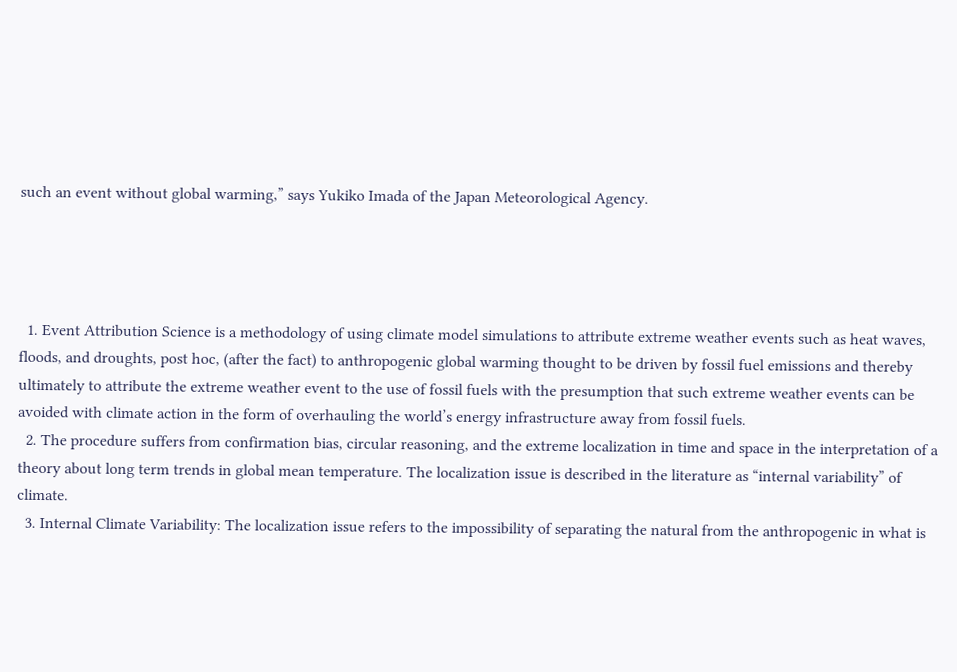such an event without global warming,” says Yukiko Imada of the Japan Meteorological Agency.




  1. Event Attribution Science is a methodology of using climate model simulations to attribute extreme weather events such as heat waves, floods, and droughts, post hoc, (after the fact) to anthropogenic global warming thought to be driven by fossil fuel emissions and thereby ultimately to attribute the extreme weather event to the use of fossil fuels with the presumption that such extreme weather events can be avoided with climate action in the form of overhauling the world’s energy infrastructure away from fossil fuels.
  2. The procedure suffers from confirmation bias, circular reasoning, and the extreme localization in time and space in the interpretation of a theory about long term trends in global mean temperature. The localization issue is described in the literature as “internal variability” of climate.
  3. Internal Climate Variability: The localization issue refers to the impossibility of separating the natural from the anthropogenic in what is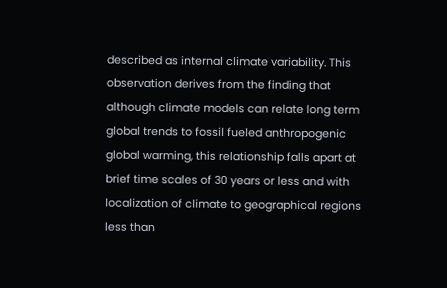described as internal climate variability. This observation derives from the finding that although climate models can relate long term global trends to fossil fueled anthropogenic global warming, this relationship falls apart at brief time scales of 30 years or less and with localization of climate to geographical regions less than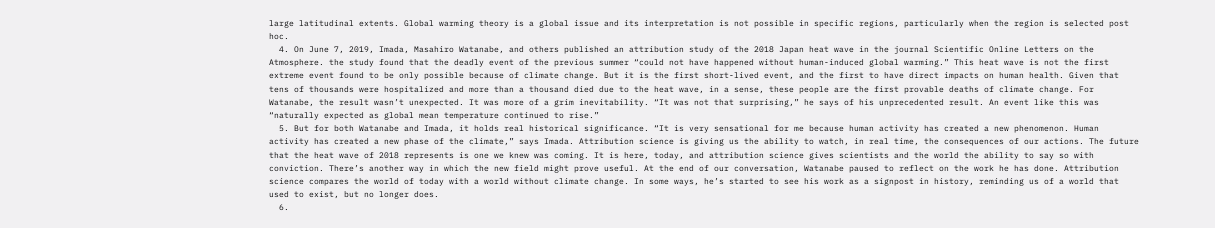large latitudinal extents. Global warming theory is a global issue and its interpretation is not possible in specific regions, particularly when the region is selected post hoc.
  4. On June 7, 2019, Imada, Masahiro Watanabe, and others published an attribution study of the 2018 Japan heat wave in the journal Scientific Online Letters on the Atmosphere. the study found that the deadly event of the previous summer “could not have happened without human-induced global warming.” This heat wave is not the first extreme event found to be only possible because of climate change. But it is the first short-lived event, and the first to have direct impacts on human health. Given that tens of thousands were hospitalized and more than a thousand died due to the heat wave, in a sense, these people are the first provable deaths of climate change. For Watanabe, the result wasn’t unexpected. It was more of a grim inevitability. “It was not that surprising,” he says of his unprecedented result. An event like this was “naturally expected as global mean temperature continued to rise.”
  5. But for both Watanabe and Imada, it holds real historical significance. “It is very sensational for me because human activity has created a new phenomenon. Human activity has created a new phase of the climate,” says Imada. Attribution science is giving us the ability to watch, in real time, the consequences of our actions. The future that the heat wave of 2018 represents is one we knew was coming. It is here, today, and attribution science gives scientists and the world the ability to say so with conviction. There’s another way in which the new field might prove useful. At the end of our conversation, Watanabe paused to reflect on the work he has done. Attribution science compares the world of today with a world without climate change. In some ways, he’s started to see his work as a signpost in history, reminding us of a world that used to exist, but no longer does.
  6.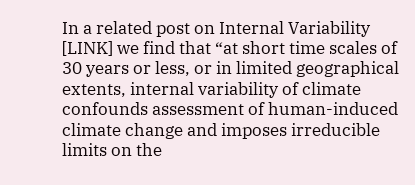In a related post on Internal Variability [LINK] we find that “at short time scales of 30 years or less, or in limited geographical extents, internal variability of climate confounds assessment of human-induced climate change and imposes irreducible limits on the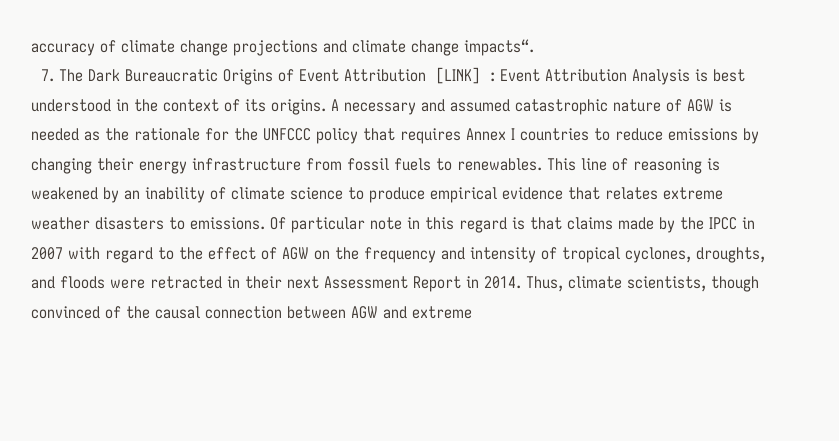accuracy of climate change projections and climate change impacts“.
  7. The Dark Bureaucratic Origins of Event Attribution  [LINK]  : Event Attribution Analysis is best understood in the context of its origins. A necessary and assumed catastrophic nature of AGW is needed as the rationale for the UNFCCC policy that requires Annex I countries to reduce emissions by changing their energy infrastructure from fossil fuels to renewables. This line of reasoning is weakened by an inability of climate science to produce empirical evidence that relates extreme weather disasters to emissions. Of particular note in this regard is that claims made by the IPCC in 2007 with regard to the effect of AGW on the frequency and intensity of tropical cyclones, droughts, and floods were retracted in their next Assessment Report in 2014. Thus, climate scientists, though convinced of the causal connection between AGW and extreme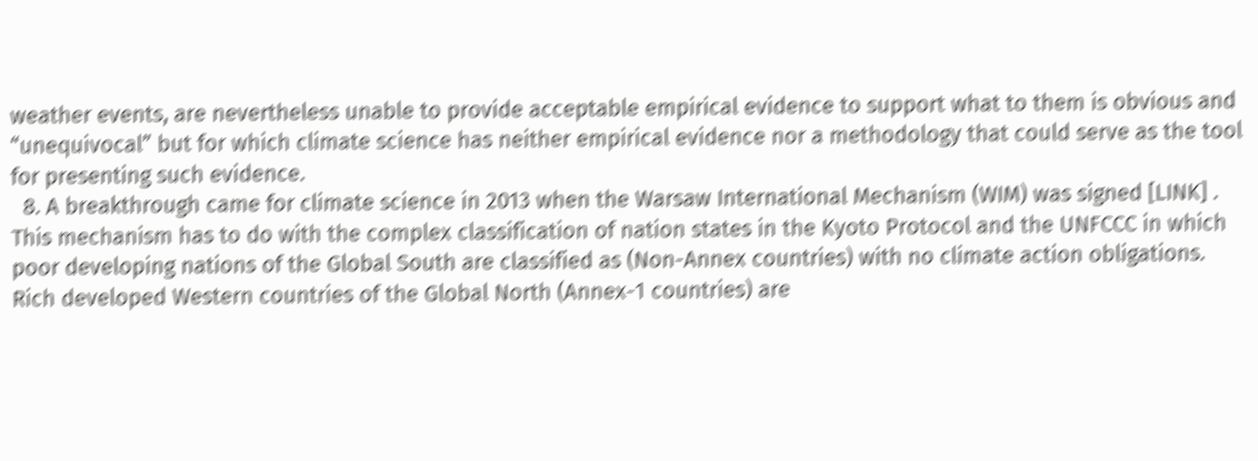weather events, are nevertheless unable to provide acceptable empirical evidence to support what to them is obvious and “unequivocal” but for which climate science has neither empirical evidence nor a methodology that could serve as the tool for presenting such evidence.
  8. A breakthrough came for climate science in 2013 when the Warsaw International Mechanism (WIM) was signed [LINK] . This mechanism has to do with the complex classification of nation states in the Kyoto Protocol and the UNFCCC in which poor developing nations of the Global South are classified as (Non-Annex countries) with no climate action obligations. Rich developed Western countries of the Global North (Annex-1 countries) are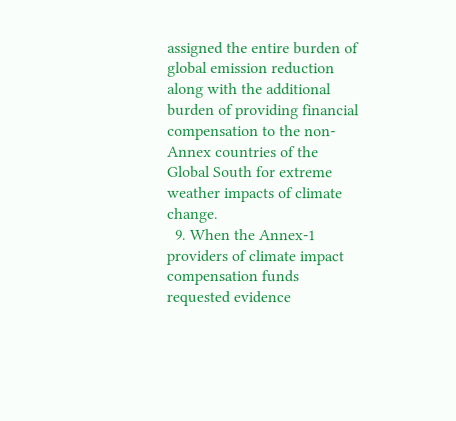assigned the entire burden of global emission reduction along with the additional burden of providing financial compensation to the non-Annex countries of the Global South for extreme weather impacts of climate change.
  9. When the Annex-1 providers of climate impact compensation funds requested evidence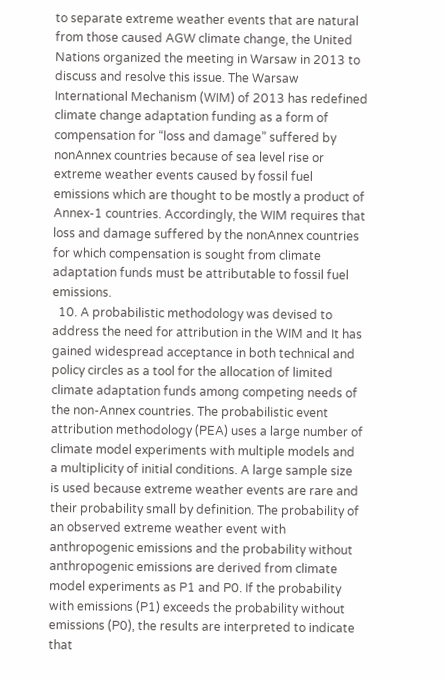to separate extreme weather events that are natural from those caused AGW climate change, the United Nations organized the meeting in Warsaw in 2013 to discuss and resolve this issue. The Warsaw International Mechanism (WIM) of 2013 has redefined climate change adaptation funding as a form of compensation for “loss and damage” suffered by nonAnnex countries because of sea level rise or extreme weather events caused by fossil fuel emissions which are thought to be mostly a product of Annex-1 countries. Accordingly, the WIM requires that loss and damage suffered by the nonAnnex countries for which compensation is sought from climate adaptation funds must be attributable to fossil fuel emissions.
  10. A probabilistic methodology was devised to address the need for attribution in the WIM and It has gained widespread acceptance in both technical and policy circles as a tool for the allocation of limited climate adaptation funds among competing needs of the non-Annex countries. The probabilistic event attribution methodology (PEA) uses a large number of climate model experiments with multiple models and a multiplicity of initial conditions. A large sample size is used because extreme weather events are rare and their probability small by definition. The probability of an observed extreme weather event with anthropogenic emissions and the probability without anthropogenic emissions are derived from climate model experiments as P1 and P0. If the probability with emissions (P1) exceeds the probability without emissions (P0), the results are interpreted to indicate that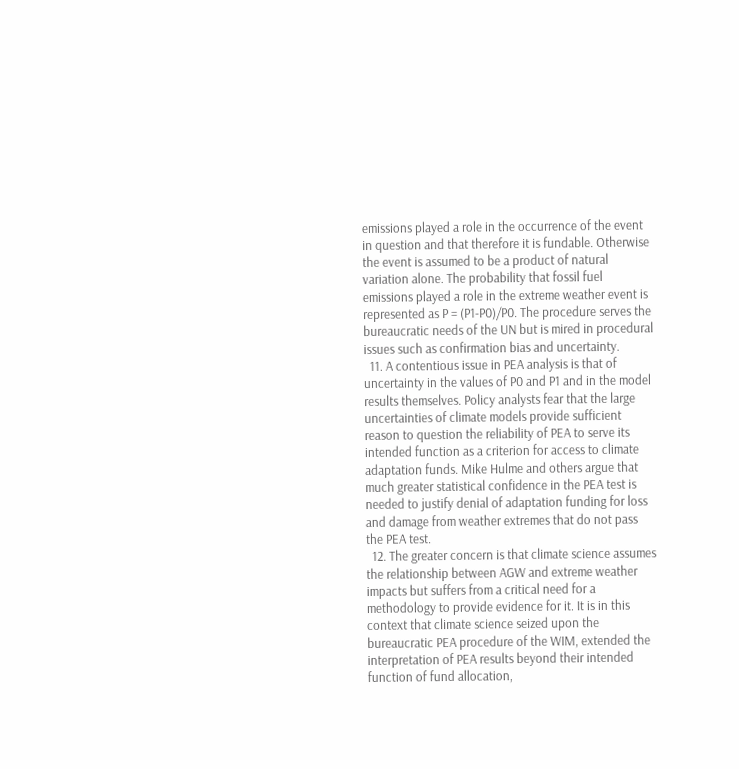emissions played a role in the occurrence of the event in question and that therefore it is fundable. Otherwise the event is assumed to be a product of natural variation alone. The probability that fossil fuel emissions played a role in the extreme weather event is represented as P = (P1-P0)/P0. The procedure serves the bureaucratic needs of the UN but is mired in procedural issues such as confirmation bias and uncertainty.
  11. A contentious issue in PEA analysis is that of uncertainty in the values of P0 and P1 and in the model results themselves. Policy analysts fear that the large uncertainties of climate models provide sufficient reason to question the reliability of PEA to serve its intended function as a criterion for access to climate adaptation funds. Mike Hulme and others argue that much greater statistical confidence in the PEA test is needed to justify denial of adaptation funding for loss and damage from weather extremes that do not pass the PEA test.
  12. The greater concern is that climate science assumes the relationship between AGW and extreme weather impacts but suffers from a critical need for a methodology to provide evidence for it. It is in this context that climate science seized upon the bureaucratic PEA procedure of the WIM, extended the interpretation of PEA results beyond their intended function of fund allocation,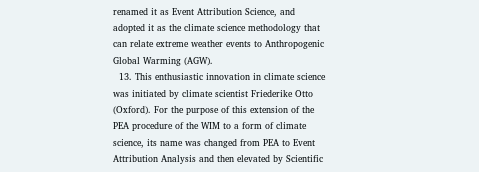renamed it as Event Attribution Science, and adopted it as the climate science methodology that can relate extreme weather events to Anthropogenic Global Warming (AGW).
  13. This enthusiastic innovation in climate science was initiated by climate scientist Friederike Otto (Oxford). For the purpose of this extension of the PEA procedure of the WIM to a form of climate science, its name was changed from PEA to Event Attribution Analysis and then elevated by Scientific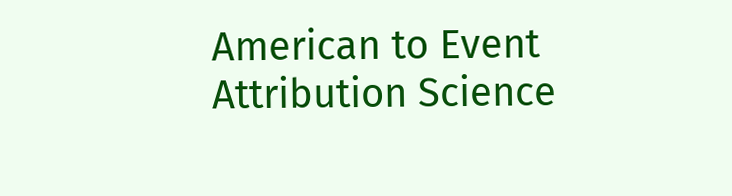American to Event Attribution Science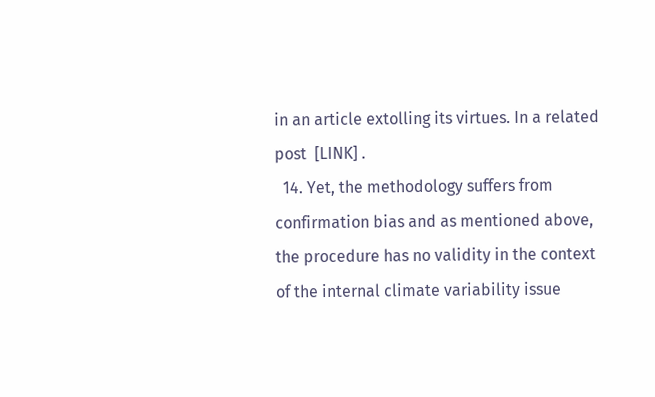in an article extolling its virtues. In a related post  [LINK] .
  14. Yet, the methodology suffers from confirmation bias and as mentioned above, the procedure has no validity in the context of the internal climate variability issue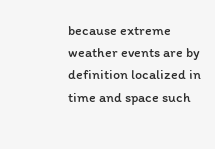because extreme weather events are by definition localized in time and space such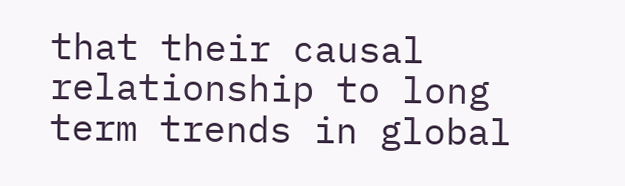that their causal relationship to long term trends in global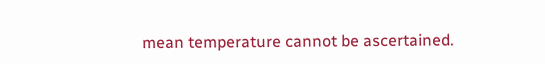mean temperature cannot be ascertained.